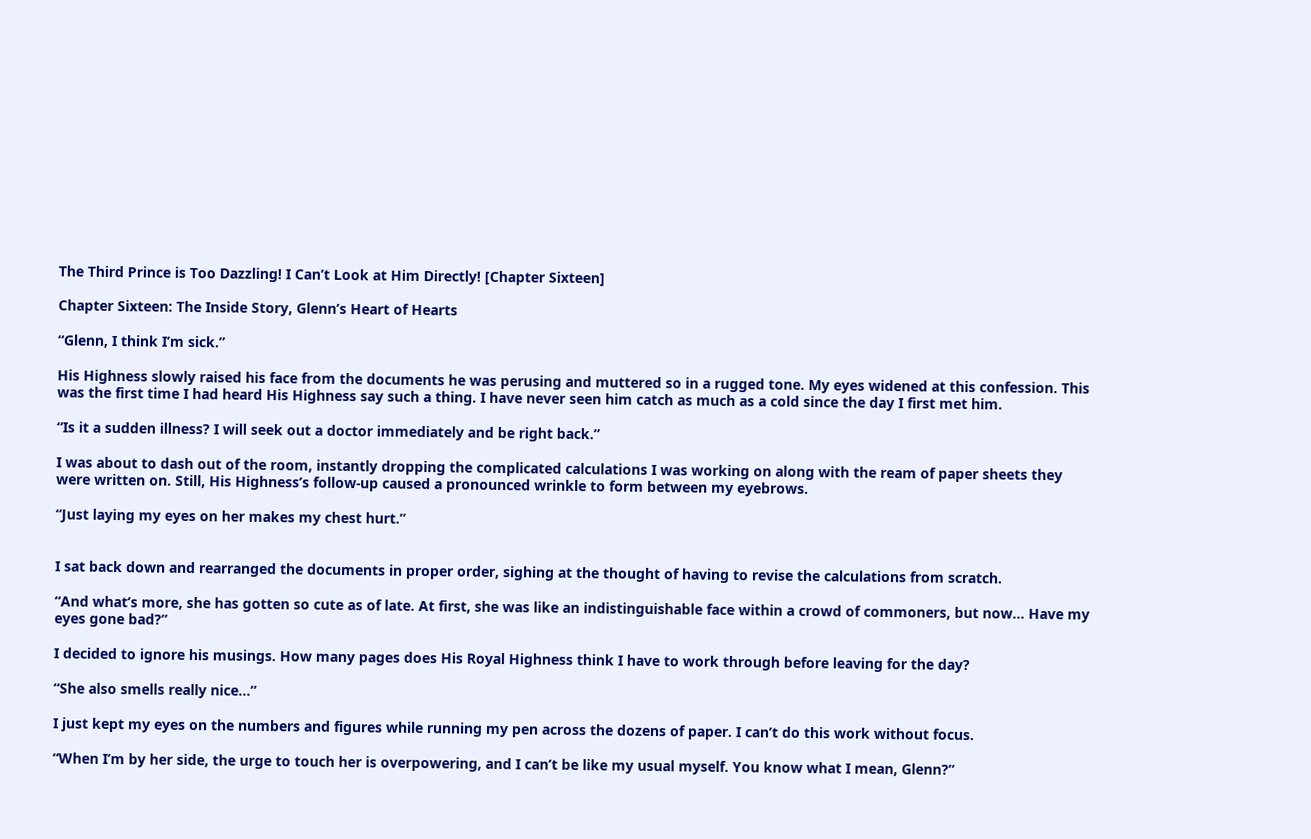The Third Prince is Too Dazzling! I Can’t Look at Him Directly! [Chapter Sixteen]

Chapter Sixteen: The Inside Story, Glenn’s Heart of Hearts

“Glenn, I think I’m sick.”

His Highness slowly raised his face from the documents he was perusing and muttered so in a rugged tone. My eyes widened at this confession. This was the first time I had heard His Highness say such a thing. I have never seen him catch as much as a cold since the day I first met him.

“Is it a sudden illness? I will seek out a doctor immediately and be right back.”

I was about to dash out of the room, instantly dropping the complicated calculations I was working on along with the ream of paper sheets they were written on. Still, His Highness’s follow-up caused a pronounced wrinkle to form between my eyebrows.

“Just laying my eyes on her makes my chest hurt.”


I sat back down and rearranged the documents in proper order, sighing at the thought of having to revise the calculations from scratch.

“And what’s more, she has gotten so cute as of late. At first, she was like an indistinguishable face within a crowd of commoners, but now… Have my eyes gone bad?”

I decided to ignore his musings. How many pages does His Royal Highness think I have to work through before leaving for the day?

“She also smells really nice…”

I just kept my eyes on the numbers and figures while running my pen across the dozens of paper. I can’t do this work without focus.

“When I’m by her side, the urge to touch her is overpowering, and I can’t be like my usual myself. You know what I mean, Glenn?”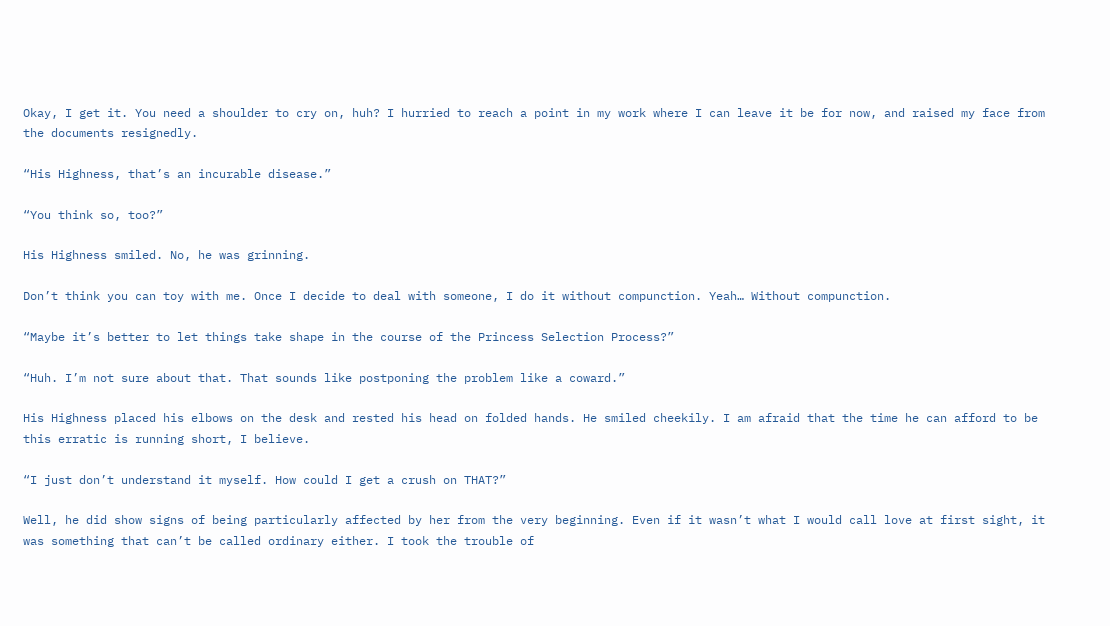Okay, I get it. You need a shoulder to cry on, huh? I hurried to reach a point in my work where I can leave it be for now, and raised my face from the documents resignedly.

“His Highness, that’s an incurable disease.”

“You think so, too?”

His Highness smiled. No, he was grinning.

Don’t think you can toy with me. Once I decide to deal with someone, I do it without compunction. Yeah… Without compunction.

“Maybe it’s better to let things take shape in the course of the Princess Selection Process?”

“Huh. I’m not sure about that. That sounds like postponing the problem like a coward.”

His Highness placed his elbows on the desk and rested his head on folded hands. He smiled cheekily. I am afraid that the time he can afford to be this erratic is running short, I believe.

“I just don’t understand it myself. How could I get a crush on THAT?”

Well, he did show signs of being particularly affected by her from the very beginning. Even if it wasn’t what I would call love at first sight, it was something that can’t be called ordinary either. I took the trouble of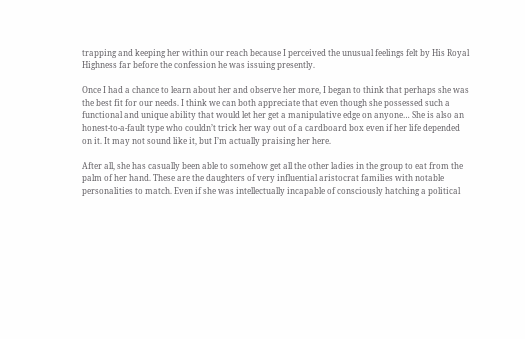trapping and keeping her within our reach because I perceived the unusual feelings felt by His Royal Highness far before the confession he was issuing presently.

Once I had a chance to learn about her and observe her more, I began to think that perhaps she was the best fit for our needs. I think we can both appreciate that even though she possessed such a functional and unique ability that would let her get a manipulative edge on anyone… She is also an honest-to-a-fault type who couldn’t trick her way out of a cardboard box even if her life depended on it. It may not sound like it, but I’m actually praising her here.

After all, she has casually been able to somehow get all the other ladies in the group to eat from the palm of her hand. These are the daughters of very influential aristocrat families with notable personalities to match. Even if she was intellectually incapable of consciously hatching a political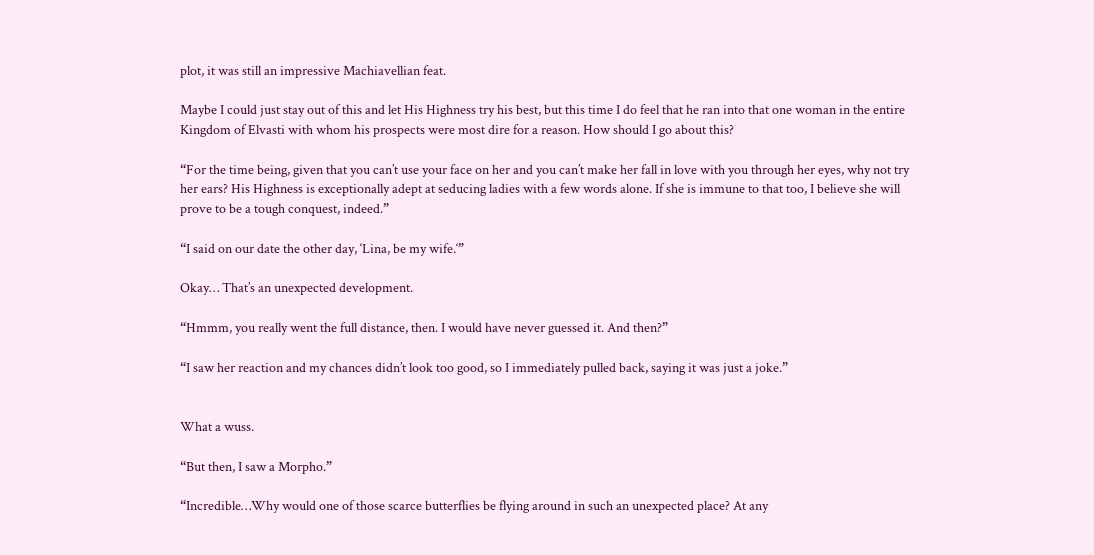plot, it was still an impressive Machiavellian feat.

Maybe I could just stay out of this and let His Highness try his best, but this time I do feel that he ran into that one woman in the entire Kingdom of Elvasti with whom his prospects were most dire for a reason. How should I go about this?

“For the time being, given that you can’t use your face on her and you can’t make her fall in love with you through her eyes, why not try her ears? His Highness is exceptionally adept at seducing ladies with a few words alone. If she is immune to that too, I believe she will prove to be a tough conquest, indeed.”

“I said on our date the other day, ‘Lina, be my wife.‘”

Okay… That’s an unexpected development.

“Hmmm, you really went the full distance, then. I would have never guessed it. And then?”

“I saw her reaction and my chances didn’t look too good, so I immediately pulled back, saying it was just a joke.”


What a wuss.

“But then, I saw a Morpho.”

“Incredible…Why would one of those scarce butterflies be flying around in such an unexpected place? At any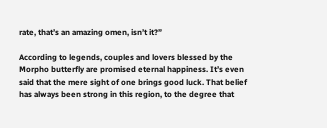rate, that’s an amazing omen, isn’t it?”

According to legends, couples and lovers blessed by the Morpho butterfly are promised eternal happiness. It’s even said that the mere sight of one brings good luck. That belief has always been strong in this region, to the degree that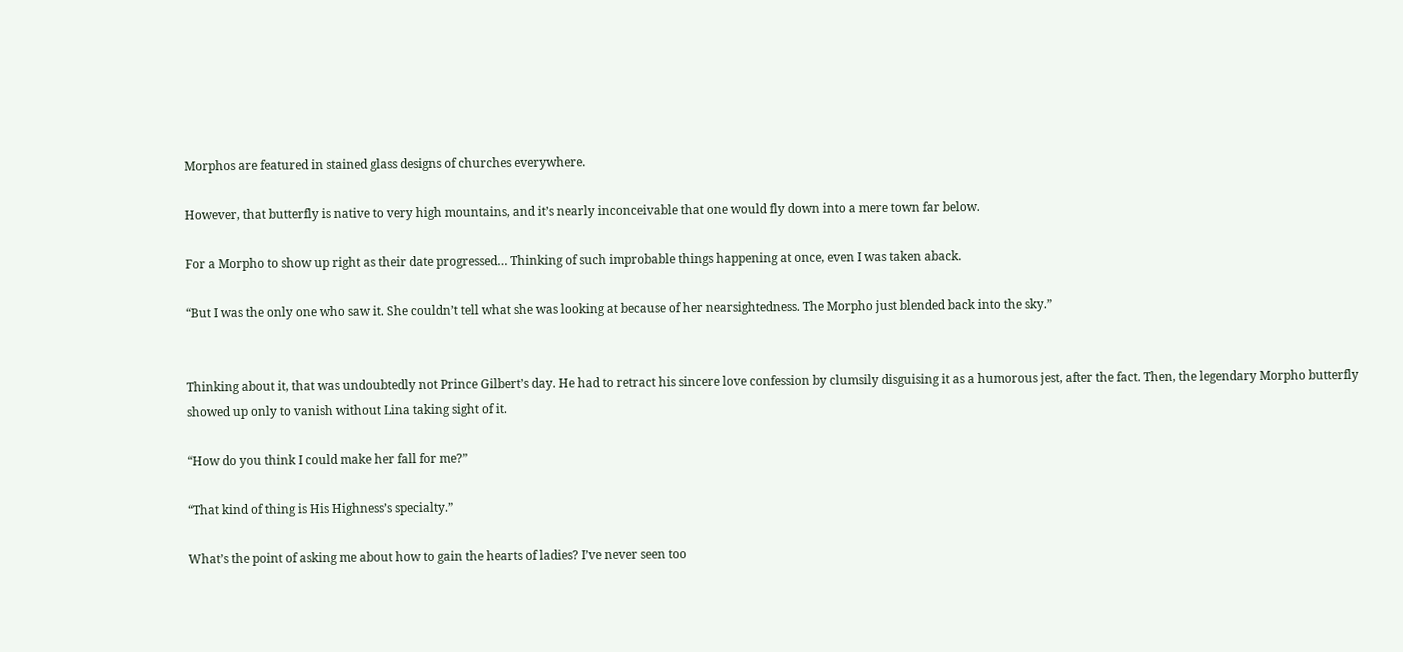Morphos are featured in stained glass designs of churches everywhere.

However, that butterfly is native to very high mountains, and it’s nearly inconceivable that one would fly down into a mere town far below.

For a Morpho to show up right as their date progressed… Thinking of such improbable things happening at once, even I was taken aback.

“But I was the only one who saw it. She couldn’t tell what she was looking at because of her nearsightedness. The Morpho just blended back into the sky.”


Thinking about it, that was undoubtedly not Prince Gilbert’s day. He had to retract his sincere love confession by clumsily disguising it as a humorous jest, after the fact. Then, the legendary Morpho butterfly showed up only to vanish without Lina taking sight of it.

“How do you think I could make her fall for me?”

“That kind of thing is His Highness’s specialty.”

What’s the point of asking me about how to gain the hearts of ladies? I’ve never seen too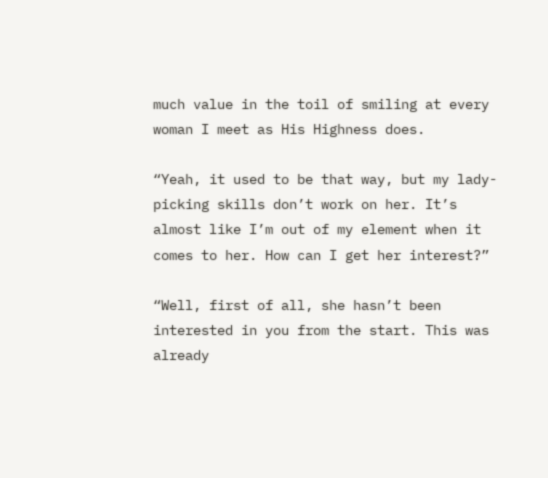much value in the toil of smiling at every woman I meet as His Highness does.

“Yeah, it used to be that way, but my lady-picking skills don’t work on her. It’s almost like I’m out of my element when it comes to her. How can I get her interest?”

“Well, first of all, she hasn’t been interested in you from the start. This was already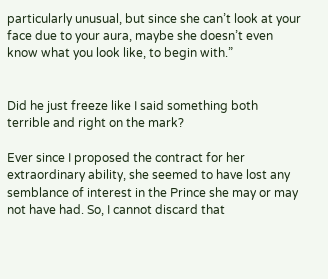particularly unusual, but since she can’t look at your face due to your aura, maybe she doesn’t even know what you look like, to begin with.”


Did he just freeze like I said something both terrible and right on the mark?

Ever since I proposed the contract for her extraordinary ability, she seemed to have lost any semblance of interest in the Prince she may or may not have had. So, I cannot discard that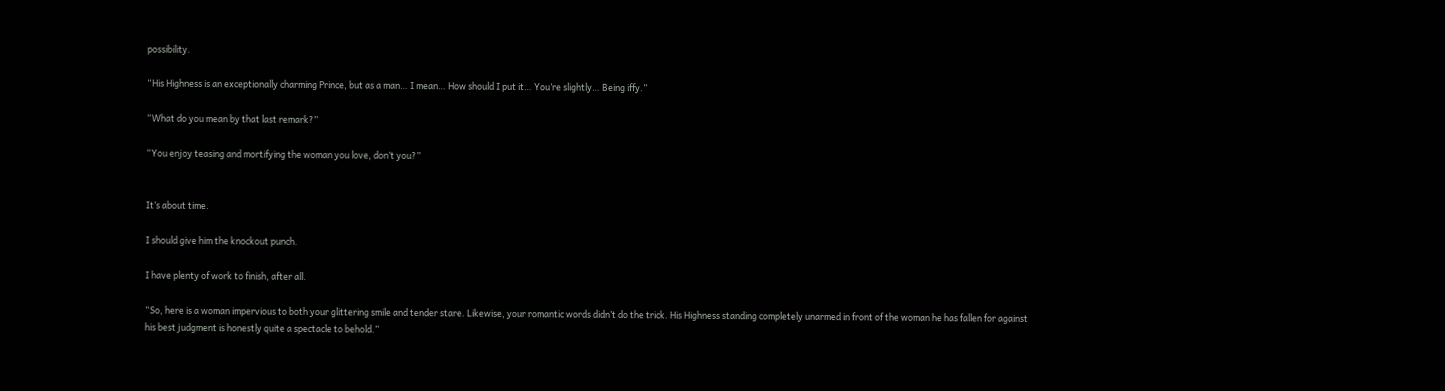possibility.

“His Highness is an exceptionally charming Prince, but as a man… I mean… How should I put it… You’re slightly… Being iffy.”

“What do you mean by that last remark?”

“You enjoy teasing and mortifying the woman you love, don’t you?”


It’s about time.

I should give him the knockout punch.

I have plenty of work to finish, after all.

“So, here is a woman impervious to both your glittering smile and tender stare. Likewise, your romantic words didn’t do the trick. His Highness standing completely unarmed in front of the woman he has fallen for against his best judgment is honestly quite a spectacle to behold.”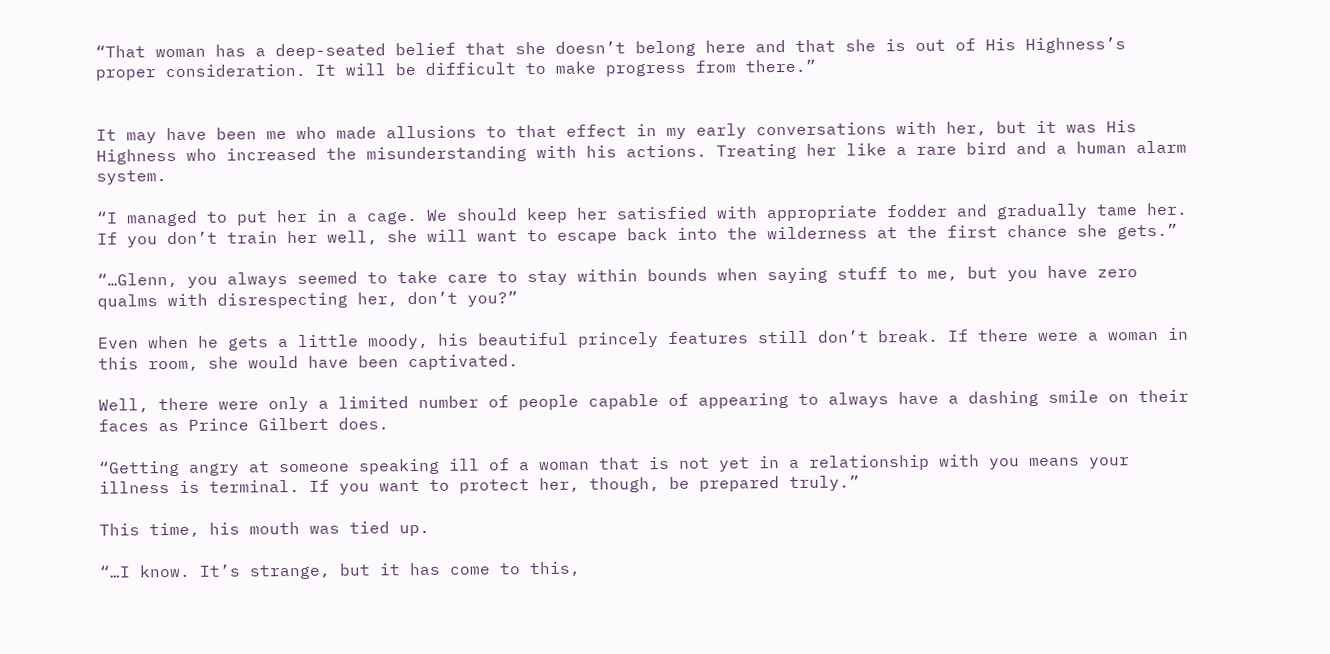“That woman has a deep-seated belief that she doesn’t belong here and that she is out of His Highness’s proper consideration. It will be difficult to make progress from there.”


It may have been me who made allusions to that effect in my early conversations with her, but it was His Highness who increased the misunderstanding with his actions. Treating her like a rare bird and a human alarm system.

“I managed to put her in a cage. We should keep her satisfied with appropriate fodder and gradually tame her. If you don’t train her well, she will want to escape back into the wilderness at the first chance she gets.”

“…Glenn, you always seemed to take care to stay within bounds when saying stuff to me, but you have zero qualms with disrespecting her, don’t you?”

Even when he gets a little moody, his beautiful princely features still don’t break. If there were a woman in this room, she would have been captivated.

Well, there were only a limited number of people capable of appearing to always have a dashing smile on their faces as Prince Gilbert does.

“Getting angry at someone speaking ill of a woman that is not yet in a relationship with you means your illness is terminal. If you want to protect her, though, be prepared truly.”

This time, his mouth was tied up.

“…I know. It’s strange, but it has come to this,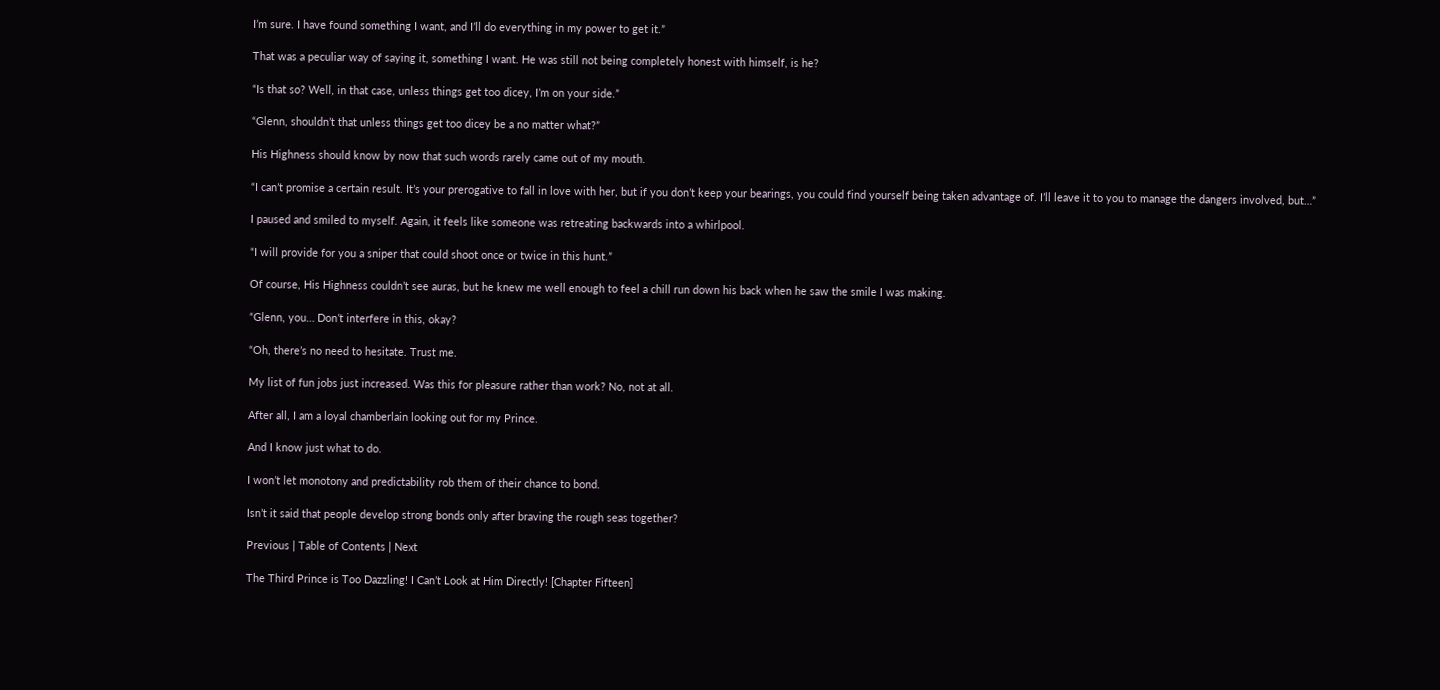I’m sure. I have found something I want, and I’ll do everything in my power to get it.”

That was a peculiar way of saying it, something I want. He was still not being completely honest with himself, is he?

“Is that so? Well, in that case, unless things get too dicey, I’m on your side.”

“Glenn, shouldn’t that unless things get too dicey be a no matter what?”

His Highness should know by now that such words rarely came out of my mouth.

“I can’t promise a certain result. It’s your prerogative to fall in love with her, but if you don’t keep your bearings, you could find yourself being taken advantage of. I’ll leave it to you to manage the dangers involved, but…”

I paused and smiled to myself. Again, it feels like someone was retreating backwards into a whirlpool.

“I will provide for you a sniper that could shoot once or twice in this hunt.”

Of course, His Highness couldn’t see auras, but he knew me well enough to feel a chill run down his back when he saw the smile I was making.

“Glenn, you… Don’t interfere in this, okay?

“Oh, there’s no need to hesitate. Trust me.

My list of fun jobs just increased. Was this for pleasure rather than work? No, not at all.

After all, I am a loyal chamberlain looking out for my Prince.

And I know just what to do.

I won’t let monotony and predictability rob them of their chance to bond.

Isn’t it said that people develop strong bonds only after braving the rough seas together?

Previous | Table of Contents | Next

The Third Prince is Too Dazzling! I Can’t Look at Him Directly! [Chapter Fifteen]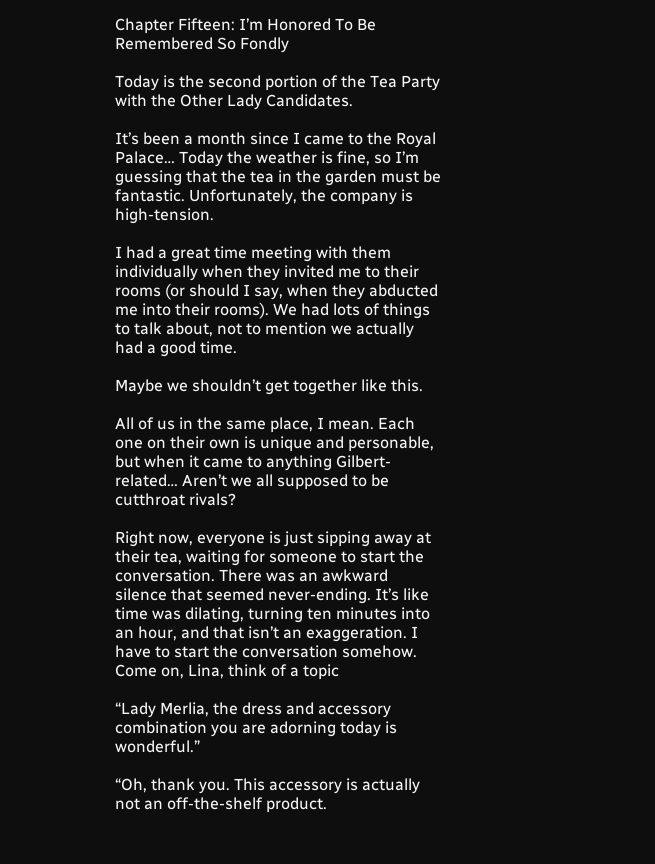Chapter Fifteen: I’m Honored To Be Remembered So Fondly

Today is the second portion of the Tea Party with the Other Lady Candidates.

It’s been a month since I came to the Royal Palace… Today the weather is fine, so I’m guessing that the tea in the garden must be fantastic. Unfortunately, the company is high-tension.

I had a great time meeting with them individually when they invited me to their rooms (or should I say, when they abducted me into their rooms). We had lots of things to talk about, not to mention we actually had a good time.

Maybe we shouldn’t get together like this.

All of us in the same place, I mean. Each one on their own is unique and personable, but when it came to anything Gilbert-related… Aren’t we all supposed to be cutthroat rivals?

Right now, everyone is just sipping away at their tea, waiting for someone to start the conversation. There was an awkward silence that seemed never-ending. It’s like time was dilating, turning ten minutes into an hour, and that isn’t an exaggeration. I have to start the conversation somehow. Come on, Lina, think of a topic

“Lady Merlia, the dress and accessory combination you are adorning today is wonderful.”

“Oh, thank you. This accessory is actually not an off-the-shelf product.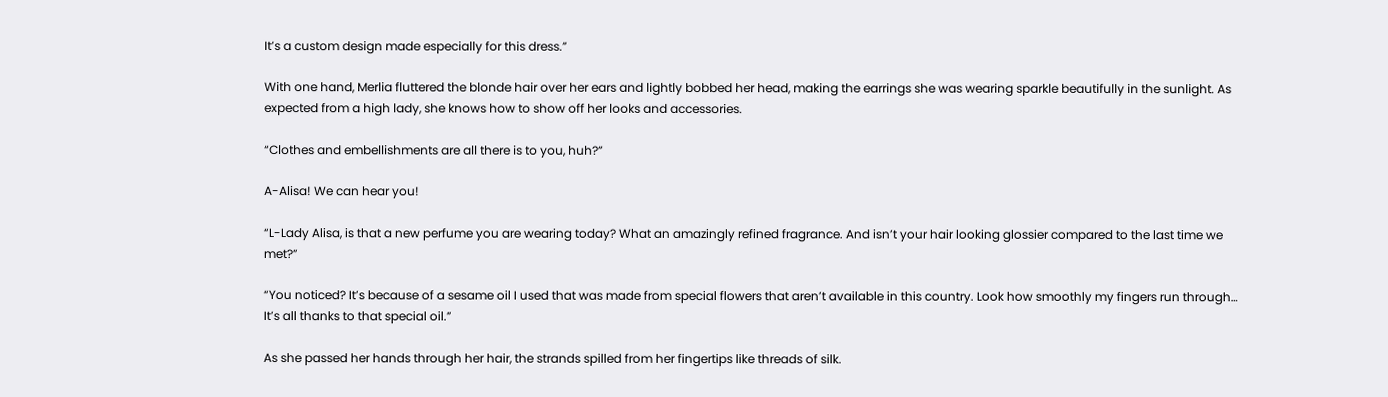It’s a custom design made especially for this dress.”

With one hand, Merlia fluttered the blonde hair over her ears and lightly bobbed her head, making the earrings she was wearing sparkle beautifully in the sunlight. As expected from a high lady, she knows how to show off her looks and accessories.

“Clothes and embellishments are all there is to you, huh?”

A-Alisa! We can hear you!

“L-Lady Alisa, is that a new perfume you are wearing today? What an amazingly refined fragrance. And isn’t your hair looking glossier compared to the last time we met?”

“You noticed? It’s because of a sesame oil I used that was made from special flowers that aren’t available in this country. Look how smoothly my fingers run through… It’s all thanks to that special oil.”

As she passed her hands through her hair, the strands spilled from her fingertips like threads of silk.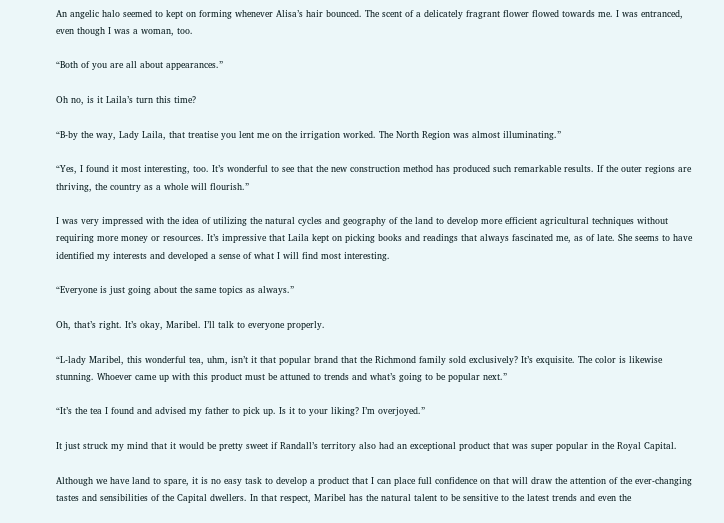An angelic halo seemed to kept on forming whenever Alisa’s hair bounced. The scent of a delicately fragrant flower flowed towards me. I was entranced, even though I was a woman, too.

“Both of you are all about appearances.”

Oh no, is it Laila’s turn this time?

“B-by the way, Lady Laila, that treatise you lent me on the irrigation worked. The North Region was almost illuminating.”

“Yes, I found it most interesting, too. It’s wonderful to see that the new construction method has produced such remarkable results. If the outer regions are thriving, the country as a whole will flourish.”

I was very impressed with the idea of utilizing the natural cycles and geography of the land to develop more efficient agricultural techniques without requiring more money or resources. It’s impressive that Laila kept on picking books and readings that always fascinated me, as of late. She seems to have identified my interests and developed a sense of what I will find most interesting.

“Everyone is just going about the same topics as always.”

Oh, that’s right. It’s okay, Maribel. I’ll talk to everyone properly.

“L-lady Maribel, this wonderful tea, uhm, isn’t it that popular brand that the Richmond family sold exclusively? It’s exquisite. The color is likewise stunning. Whoever came up with this product must be attuned to trends and what’s going to be popular next.”

“It’s the tea I found and advised my father to pick up. Is it to your liking? I’m overjoyed.”

It just struck my mind that it would be pretty sweet if Randall’s territory also had an exceptional product that was super popular in the Royal Capital.

Although we have land to spare, it is no easy task to develop a product that I can place full confidence on that will draw the attention of the ever-changing tastes and sensibilities of the Capital dwellers. In that respect, Maribel has the natural talent to be sensitive to the latest trends and even the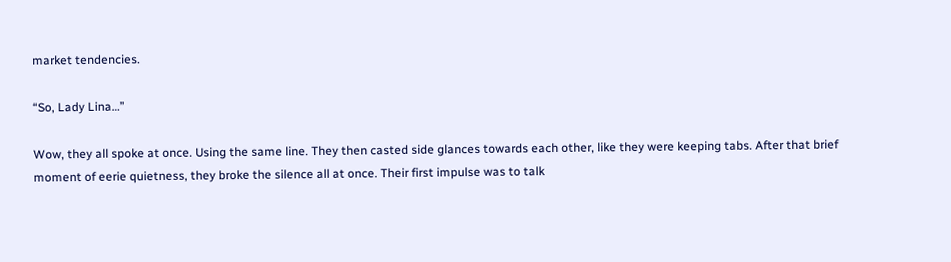market tendencies.

“So, Lady Lina…”

Wow, they all spoke at once. Using the same line. They then casted side glances towards each other, like they were keeping tabs. After that brief moment of eerie quietness, they broke the silence all at once. Their first impulse was to talk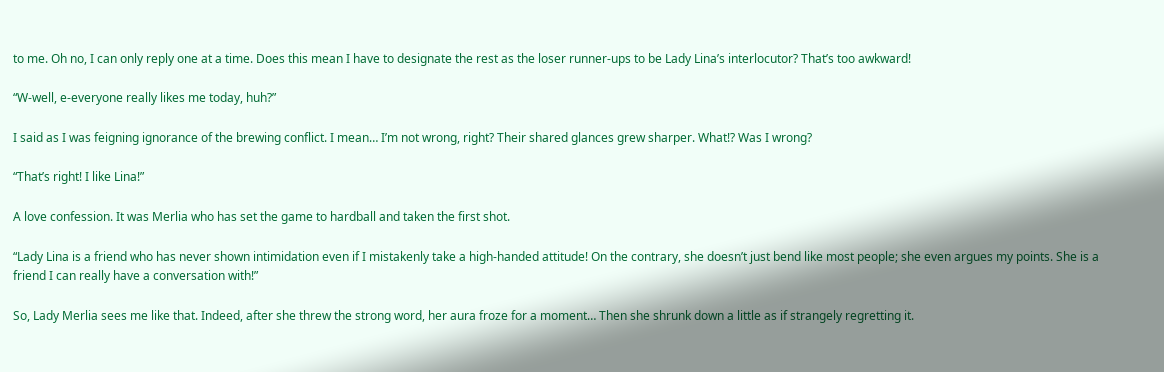to me. Oh no, I can only reply one at a time. Does this mean I have to designate the rest as the loser runner-ups to be Lady Lina’s interlocutor? That’s too awkward!

“W-well, e-everyone really likes me today, huh?”

I said as I was feigning ignorance of the brewing conflict. I mean… I’m not wrong, right? Their shared glances grew sharper. What!? Was I wrong?

“That’s right! I like Lina!”

A love confession. It was Merlia who has set the game to hardball and taken the first shot.

“Lady Lina is a friend who has never shown intimidation even if I mistakenly take a high-handed attitude! On the contrary, she doesn’t just bend like most people; she even argues my points. She is a friend I can really have a conversation with!”

So, Lady Merlia sees me like that. Indeed, after she threw the strong word, her aura froze for a moment… Then she shrunk down a little as if strangely regretting it.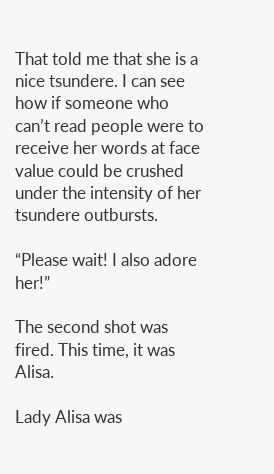That told me that she is a nice tsundere. I can see how if someone who can’t read people were to receive her words at face value could be crushed under the intensity of her tsundere outbursts.

“Please wait! I also adore her!”

The second shot was fired. This time, it was Alisa.

Lady Alisa was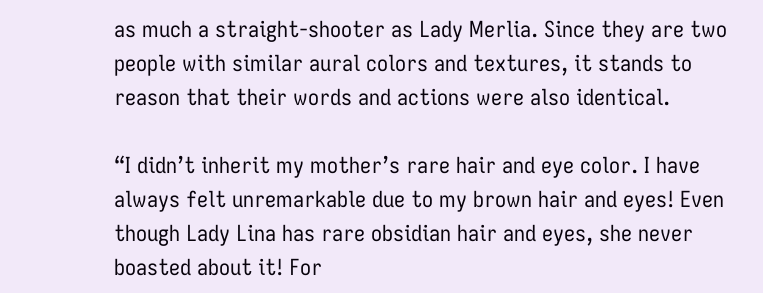as much a straight-shooter as Lady Merlia. Since they are two people with similar aural colors and textures, it stands to reason that their words and actions were also identical.

“I didn’t inherit my mother’s rare hair and eye color. I have always felt unremarkable due to my brown hair and eyes! Even though Lady Lina has rare obsidian hair and eyes, she never boasted about it! For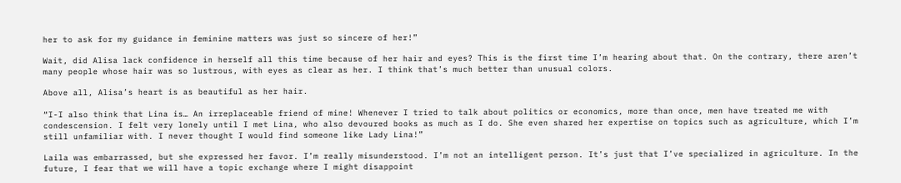her to ask for my guidance in feminine matters was just so sincere of her!”

Wait, did Alisa lack confidence in herself all this time because of her hair and eyes? This is the first time I’m hearing about that. On the contrary, there aren’t many people whose hair was so lustrous, with eyes as clear as her. I think that’s much better than unusual colors.

Above all, Alisa’s heart is as beautiful as her hair.

“I-I also think that Lina is… An irreplaceable friend of mine! Whenever I tried to talk about politics or economics, more than once, men have treated me with condescension. I felt very lonely until I met Lina, who also devoured books as much as I do. She even shared her expertise on topics such as agriculture, which I’m still unfamiliar with. I never thought I would find someone like Lady Lina!”

Laila was embarrassed, but she expressed her favor. I’m really misunderstood. I’m not an intelligent person. It’s just that I’ve specialized in agriculture. In the future, I fear that we will have a topic exchange where I might disappoint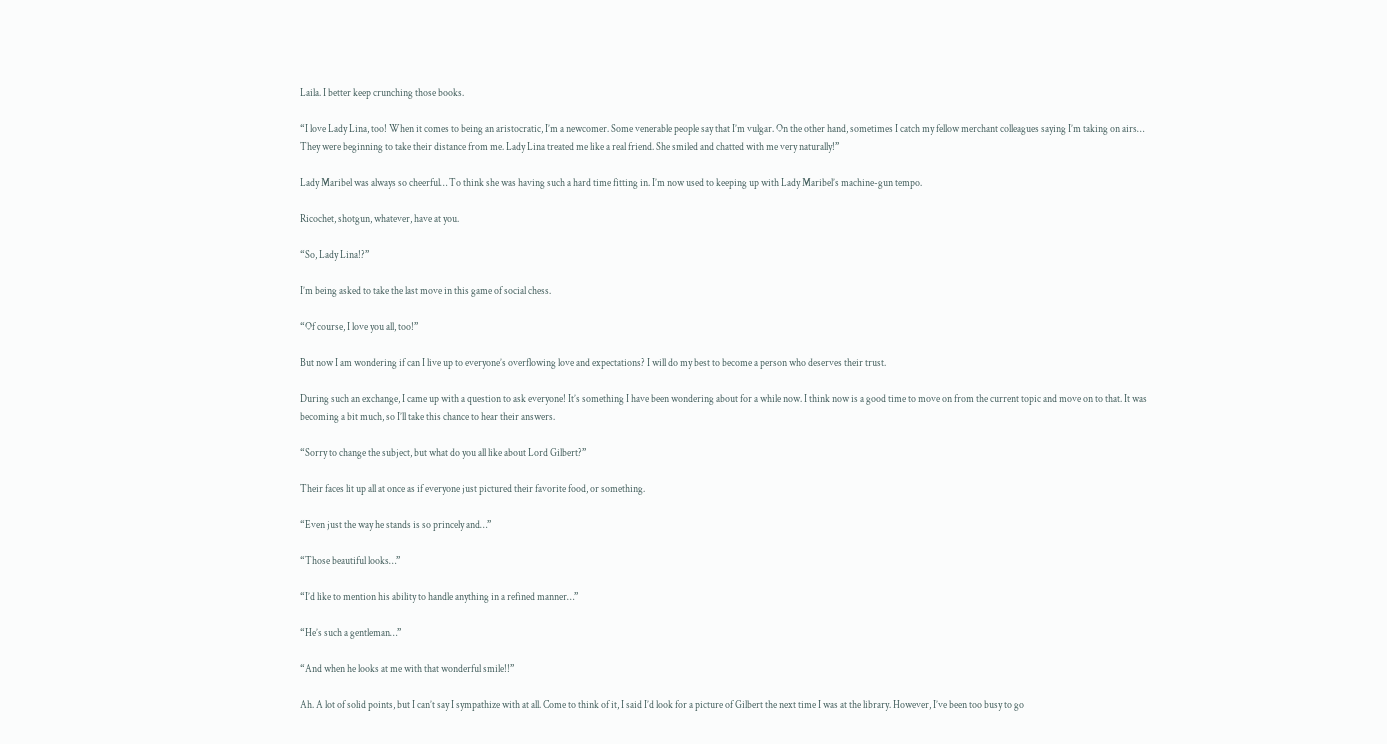Laila. I better keep crunching those books.

“I love Lady Lina, too! When it comes to being an aristocratic, I’m a newcomer. Some venerable people say that I’m vulgar. On the other hand, sometimes I catch my fellow merchant colleagues saying I’m taking on airs… They were beginning to take their distance from me. Lady Lina treated me like a real friend. She smiled and chatted with me very naturally!”

Lady Maribel was always so cheerful… To think she was having such a hard time fitting in. I’m now used to keeping up with Lady Maribel’s machine-gun tempo.

Ricochet, shotgun, whatever, have at you.

“So, Lady Lina!?”

I’m being asked to take the last move in this game of social chess.

“Of course, I love you all, too!”

But now I am wondering if can I live up to everyone’s overflowing love and expectations? I will do my best to become a person who deserves their trust.

During such an exchange, I came up with a question to ask everyone! It’s something I have been wondering about for a while now. I think now is a good time to move on from the current topic and move on to that. It was becoming a bit much, so I’ll take this chance to hear their answers.

“Sorry to change the subject, but what do you all like about Lord Gilbert?”

Their faces lit up all at once as if everyone just pictured their favorite food, or something.

“Even just the way he stands is so princely and…”

“Those beautiful looks…”

“I’d like to mention his ability to handle anything in a refined manner…”

“He’s such a gentleman…”

“And when he looks at me with that wonderful smile!!”

Ah. A lot of solid points, but I can’t say I sympathize with at all. Come to think of it, I said I’d look for a picture of Gilbert the next time I was at the library. However, I’ve been too busy to go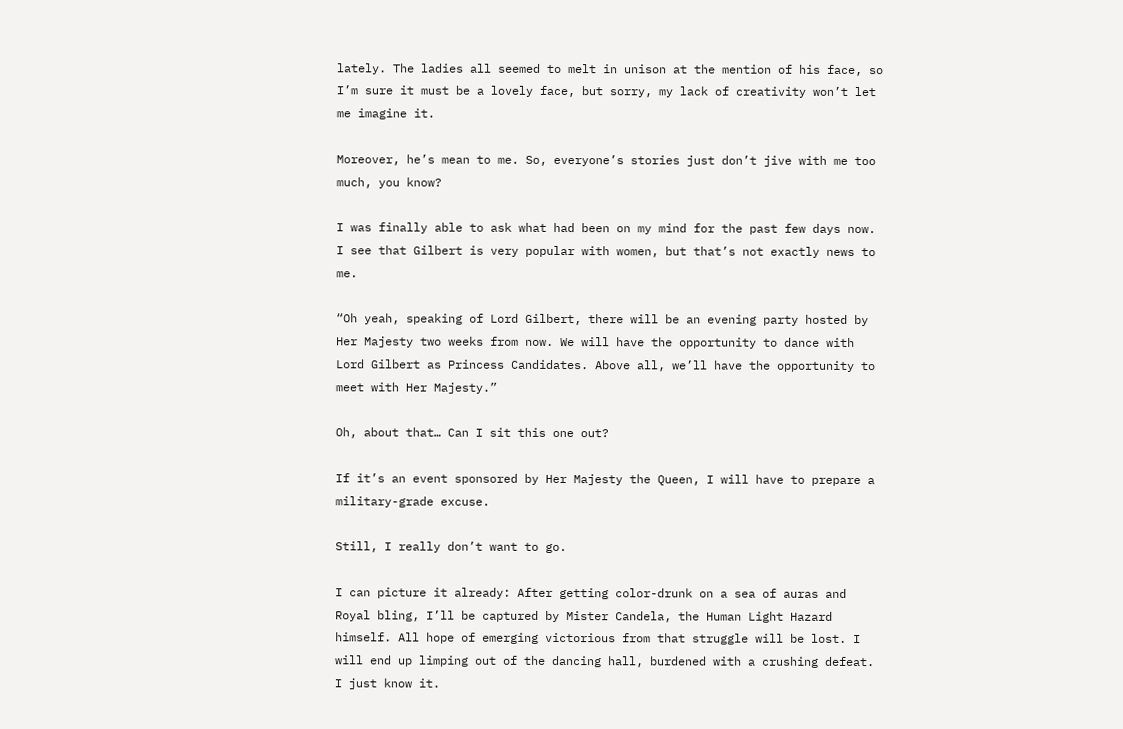lately. The ladies all seemed to melt in unison at the mention of his face, so I’m sure it must be a lovely face, but sorry, my lack of creativity won’t let me imagine it.

Moreover, he’s mean to me. So, everyone’s stories just don’t jive with me too much, you know?

I was finally able to ask what had been on my mind for the past few days now. I see that Gilbert is very popular with women, but that’s not exactly news to me.

“Oh yeah, speaking of Lord Gilbert, there will be an evening party hosted by Her Majesty two weeks from now. We will have the opportunity to dance with Lord Gilbert as Princess Candidates. Above all, we’ll have the opportunity to meet with Her Majesty.”

Oh, about that… Can I sit this one out?

If it’s an event sponsored by Her Majesty the Queen, I will have to prepare a military-grade excuse.

Still, I really don’t want to go.

I can picture it already: After getting color-drunk on a sea of auras and Royal bling, I’ll be captured by Mister Candela, the Human Light Hazard himself. All hope of emerging victorious from that struggle will be lost. I will end up limping out of the dancing hall, burdened with a crushing defeat. I just know it.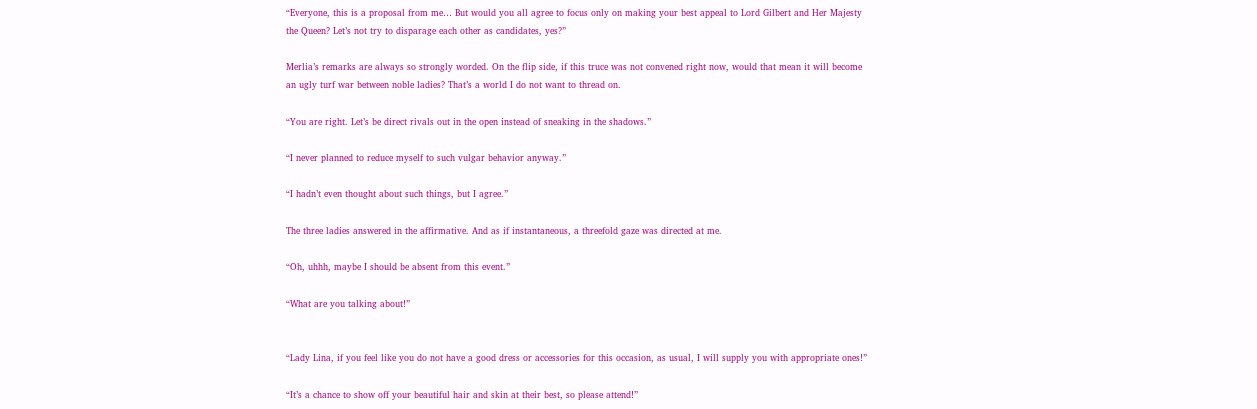“Everyone, this is a proposal from me… But would you all agree to focus only on making your best appeal to Lord Gilbert and Her Majesty the Queen? Let’s not try to disparage each other as candidates, yes?”

Merlia’s remarks are always so strongly worded. On the flip side, if this truce was not convened right now, would that mean it will become an ugly turf war between noble ladies? That’s a world I do not want to thread on.

“You are right. Let’s be direct rivals out in the open instead of sneaking in the shadows.”

“I never planned to reduce myself to such vulgar behavior anyway.”

“I hadn’t even thought about such things, but I agree.”

The three ladies answered in the affirmative. And as if instantaneous, a threefold gaze was directed at me.

“Oh, uhhh, maybe I should be absent from this event.”

“What are you talking about!”


“Lady Lina, if you feel like you do not have a good dress or accessories for this occasion, as usual, I will supply you with appropriate ones!”

“It’s a chance to show off your beautiful hair and skin at their best, so please attend!”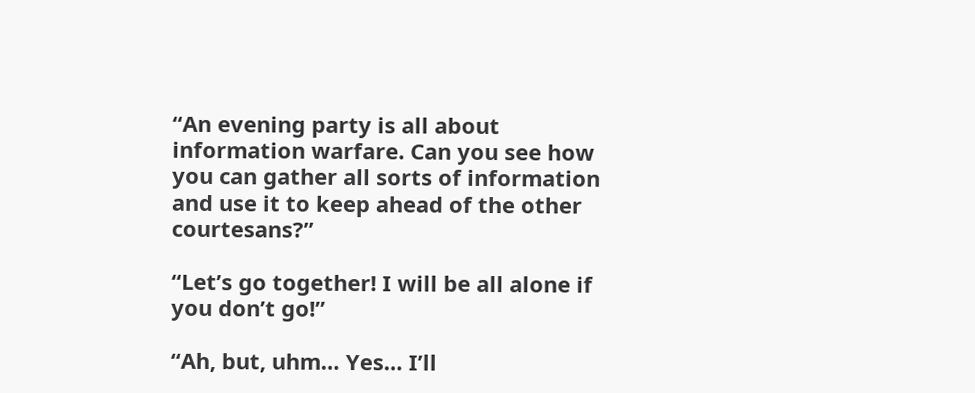“An evening party is all about information warfare. Can you see how you can gather all sorts of information and use it to keep ahead of the other courtesans?”

“Let’s go together! I will be all alone if you don’t go!”

“Ah, but, uhm… Yes… I’ll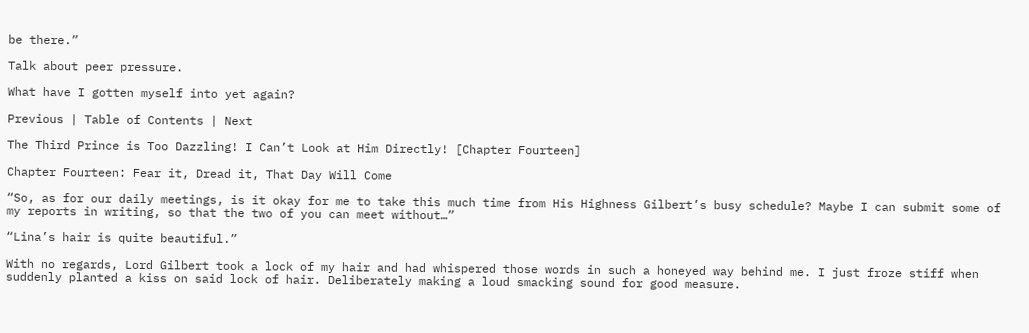be there.”

Talk about peer pressure.

What have I gotten myself into yet again?

Previous | Table of Contents | Next

The Third Prince is Too Dazzling! I Can’t Look at Him Directly! [Chapter Fourteen]

Chapter Fourteen: Fear it, Dread it, That Day Will Come

“So, as for our daily meetings, is it okay for me to take this much time from His Highness Gilbert’s busy schedule? Maybe I can submit some of my reports in writing, so that the two of you can meet without…”

“Lina’s hair is quite beautiful.”

With no regards, Lord Gilbert took a lock of my hair and had whispered those words in such a honeyed way behind me. I just froze stiff when suddenly planted a kiss on said lock of hair. Deliberately making a loud smacking sound for good measure.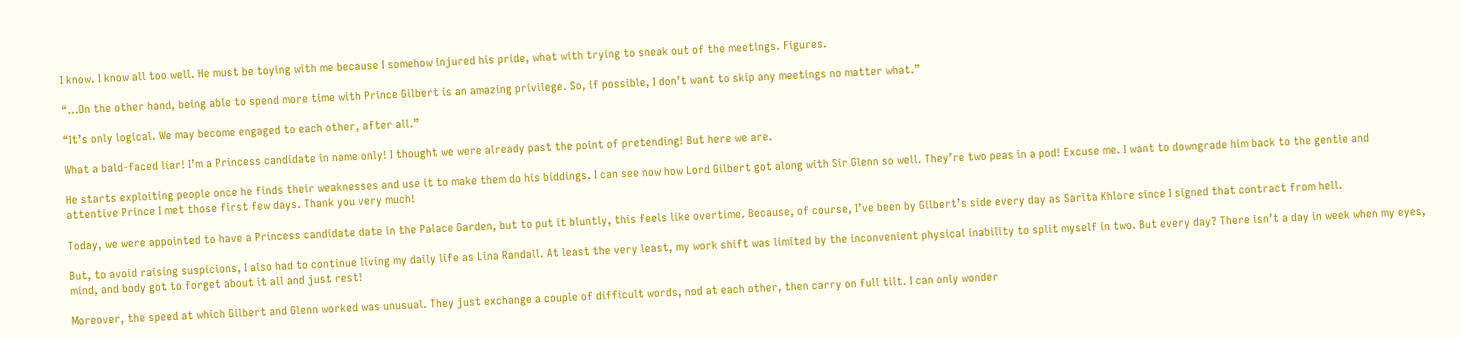I know. I know all too well. He must be toying with me because I somehow injured his pride, what with trying to sneak out of the meetings. Figures.

“…On the other hand, being able to spend more time with Prince Gilbert is an amazing privilege. So, if possible, I don’t want to skip any meetings no matter what.”

“It’s only logical. We may become engaged to each other, after all.”

What a bald-faced liar! I’m a Princess candidate in name only! I thought we were already past the point of pretending! But here we are.

He starts exploiting people once he finds their weaknesses and use it to make them do his biddings. I can see now how Lord Gilbert got along with Sir Glenn so well. They’re two peas in a pod! Excuse me. I want to downgrade him back to the gentle and attentive Prince I met those first few days. Thank you very much!

Today, we were appointed to have a Princess candidate date in the Palace Garden, but to put it bluntly, this feels like overtime. Because, of course, I’ve been by Gilbert’s side every day as Sarita Khlore since I signed that contract from hell.

But, to avoid raising suspicions, I also had to continue living my daily life as Lina Randall. At least the very least, my work shift was limited by the inconvenient physical inability to split myself in two. But every day? There isn’t a day in week when my eyes, mind, and body got to forget about it all and just rest!

Moreover, the speed at which Gilbert and Glenn worked was unusual. They just exchange a couple of difficult words, nod at each other, then carry on full tilt. I can only wonder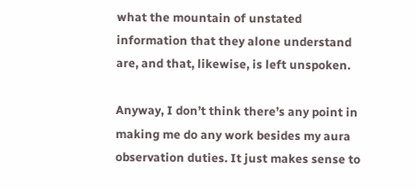what the mountain of unstated information that they alone understand are, and that, likewise, is left unspoken.

Anyway, I don’t think there’s any point in making me do any work besides my aura observation duties. It just makes sense to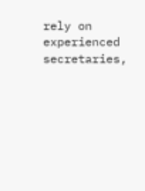rely on experienced secretaries,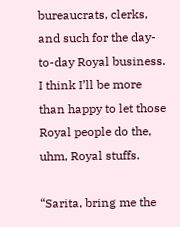bureaucrats, clerks, and such for the day-to-day Royal business. I think I’ll be more than happy to let those Royal people do the, uhm, Royal stuffs.

“Sarita, bring me the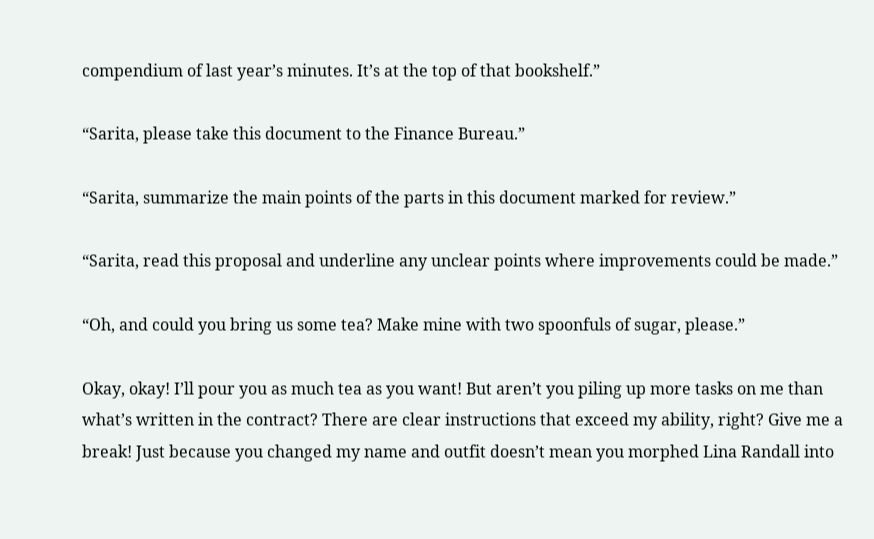compendium of last year’s minutes. It’s at the top of that bookshelf.”

“Sarita, please take this document to the Finance Bureau.”

“Sarita, summarize the main points of the parts in this document marked for review.”

“Sarita, read this proposal and underline any unclear points where improvements could be made.”

“Oh, and could you bring us some tea? Make mine with two spoonfuls of sugar, please.”

Okay, okay! I’ll pour you as much tea as you want! But aren’t you piling up more tasks on me than what’s written in the contract? There are clear instructions that exceed my ability, right? Give me a break! Just because you changed my name and outfit doesn’t mean you morphed Lina Randall into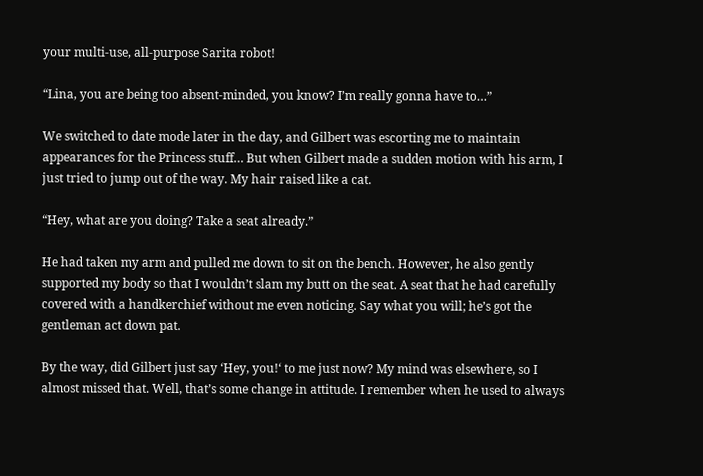your multi-use, all-purpose Sarita robot!

“Lina, you are being too absent-minded, you know? I’m really gonna have to…”

We switched to date mode later in the day, and Gilbert was escorting me to maintain appearances for the Princess stuff… But when Gilbert made a sudden motion with his arm, I just tried to jump out of the way. My hair raised like a cat.

“Hey, what are you doing? Take a seat already.”

He had taken my arm and pulled me down to sit on the bench. However, he also gently supported my body so that I wouldn’t slam my butt on the seat. A seat that he had carefully covered with a handkerchief without me even noticing. Say what you will; he’s got the gentleman act down pat.

By the way, did Gilbert just say ‘Hey, you!‘ to me just now? My mind was elsewhere, so I almost missed that. Well, that’s some change in attitude. I remember when he used to always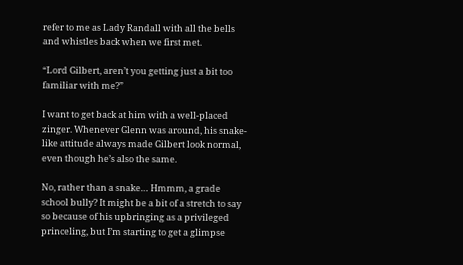refer to me as Lady Randall with all the bells and whistles back when we first met.

“Lord Gilbert, aren’t you getting just a bit too familiar with me?”

I want to get back at him with a well-placed zinger. Whenever Glenn was around, his snake-like attitude always made Gilbert look normal, even though he’s also the same.

No, rather than a snake… Hmmm, a grade school bully? It might be a bit of a stretch to say so because of his upbringing as a privileged princeling, but I’m starting to get a glimpse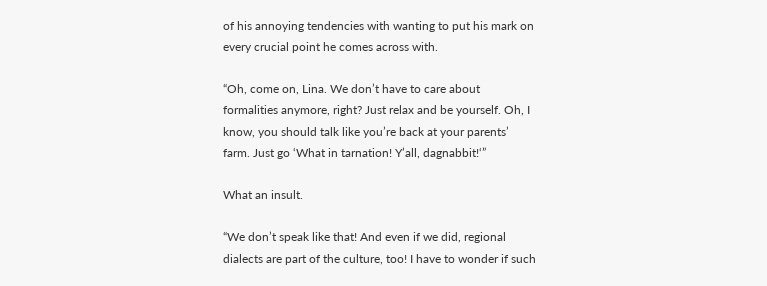of his annoying tendencies with wanting to put his mark on every crucial point he comes across with.

“Oh, come on, Lina. We don’t have to care about formalities anymore, right? Just relax and be yourself. Oh, I know, you should talk like you’re back at your parents’ farm. Just go ‘What in tarnation! Y’all, dagnabbit!‘”

What an insult.

“We don’t speak like that! And even if we did, regional dialects are part of the culture, too! I have to wonder if such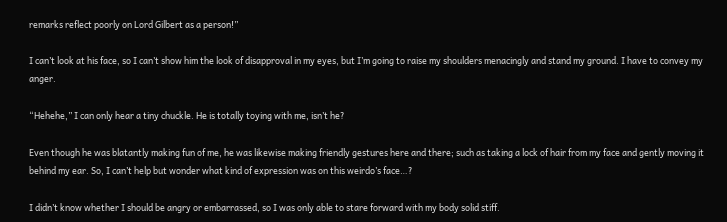remarks reflect poorly on Lord Gilbert as a person!”

I can’t look at his face, so I can’t show him the look of disapproval in my eyes, but I’m going to raise my shoulders menacingly and stand my ground. I have to convey my anger.

“Hehehe,” I can only hear a tiny chuckle. He is totally toying with me, isn’t he?

Even though he was blatantly making fun of me, he was likewise making friendly gestures here and there; such as taking a lock of hair from my face and gently moving it behind my ear. So, I can’t help but wonder what kind of expression was on this weirdo’s face…?

I didn’t know whether I should be angry or embarrassed, so I was only able to stare forward with my body solid stiff.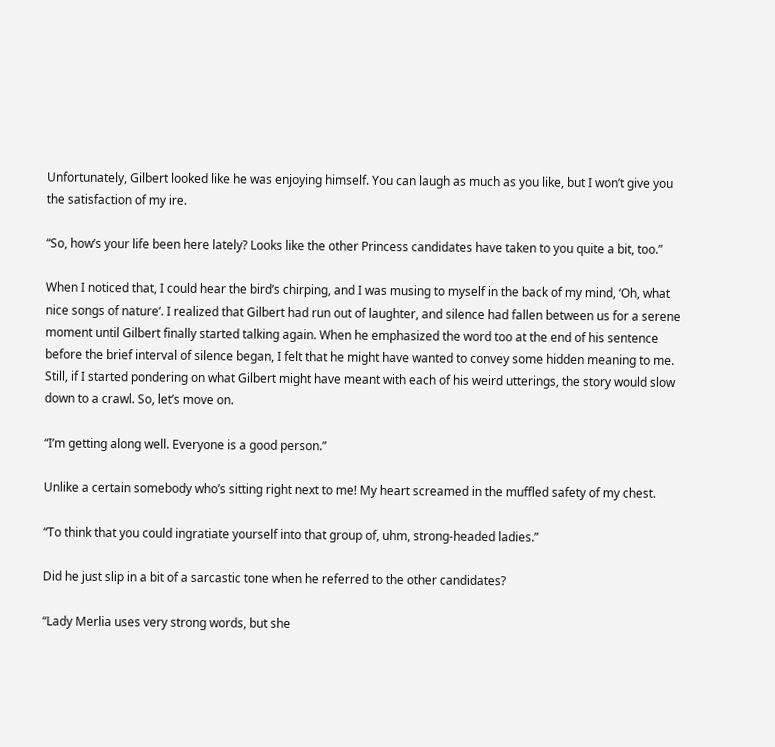Unfortunately, Gilbert looked like he was enjoying himself. You can laugh as much as you like, but I won’t give you the satisfaction of my ire.

“So, how’s your life been here lately? Looks like the other Princess candidates have taken to you quite a bit, too.”

When I noticed that, I could hear the bird’s chirping, and I was musing to myself in the back of my mind, ‘Oh, what nice songs of nature‘. I realized that Gilbert had run out of laughter, and silence had fallen between us for a serene moment until Gilbert finally started talking again. When he emphasized the word too at the end of his sentence before the brief interval of silence began, I felt that he might have wanted to convey some hidden meaning to me. Still, if I started pondering on what Gilbert might have meant with each of his weird utterings, the story would slow down to a crawl. So, let’s move on.

“I’m getting along well. Everyone is a good person.”

Unlike a certain somebody who’s sitting right next to me! My heart screamed in the muffled safety of my chest.

“To think that you could ingratiate yourself into that group of, uhm, strong-headed ladies.”

Did he just slip in a bit of a sarcastic tone when he referred to the other candidates?

“Lady Merlia uses very strong words, but she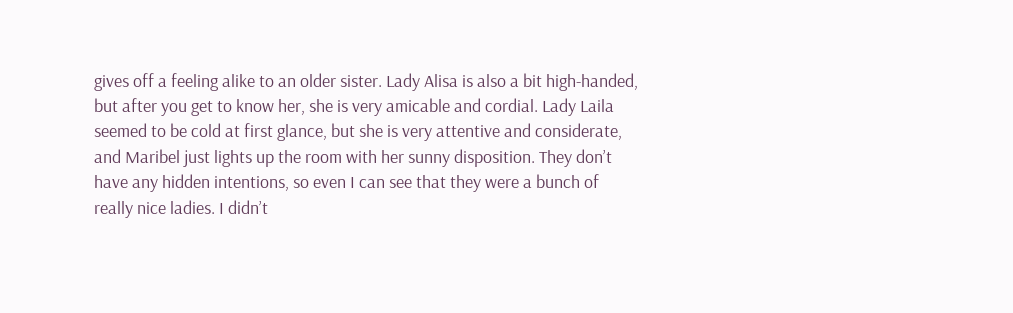gives off a feeling alike to an older sister. Lady Alisa is also a bit high-handed, but after you get to know her, she is very amicable and cordial. Lady Laila seemed to be cold at first glance, but she is very attentive and considerate, and Maribel just lights up the room with her sunny disposition. They don’t have any hidden intentions, so even I can see that they were a bunch of really nice ladies. I didn’t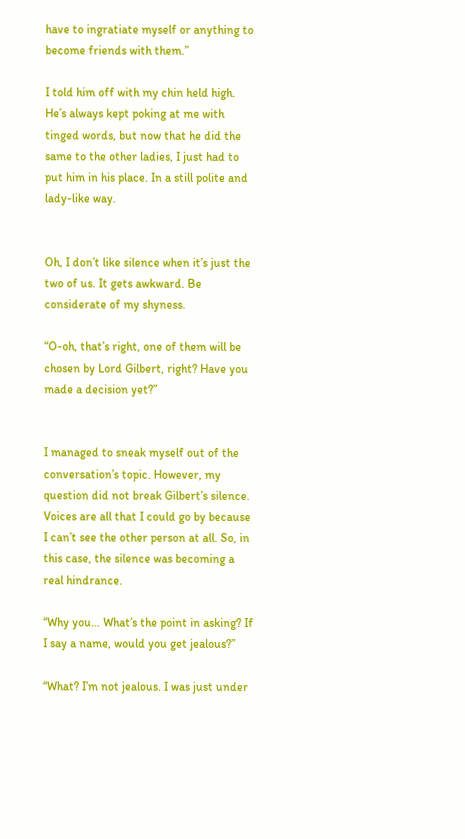have to ingratiate myself or anything to become friends with them.”

I told him off with my chin held high. He’s always kept poking at me with tinged words, but now that he did the same to the other ladies, I just had to put him in his place. In a still polite and lady-like way.


Oh, I don’t like silence when it’s just the two of us. It gets awkward. Be considerate of my shyness.

“O-oh, that’s right, one of them will be chosen by Lord Gilbert, right? Have you made a decision yet?”


I managed to sneak myself out of the conversation’s topic. However, my question did not break Gilbert’s silence. Voices are all that I could go by because I can’t see the other person at all. So, in this case, the silence was becoming a real hindrance.

“Why you… What’s the point in asking? If I say a name, would you get jealous?”

“What? I’m not jealous. I was just under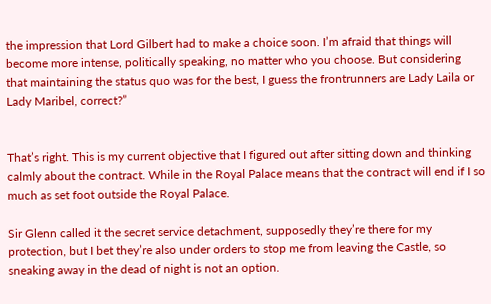the impression that Lord Gilbert had to make a choice soon. I’m afraid that things will become more intense, politically speaking, no matter who you choose. But considering that maintaining the status quo was for the best, I guess the frontrunners are Lady Laila or Lady Maribel, correct?”


That’s right. This is my current objective that I figured out after sitting down and thinking calmly about the contract. While in the Royal Palace means that the contract will end if I so much as set foot outside the Royal Palace.

Sir Glenn called it the secret service detachment, supposedly they’re there for my protection, but I bet they’re also under orders to stop me from leaving the Castle, so sneaking away in the dead of night is not an option.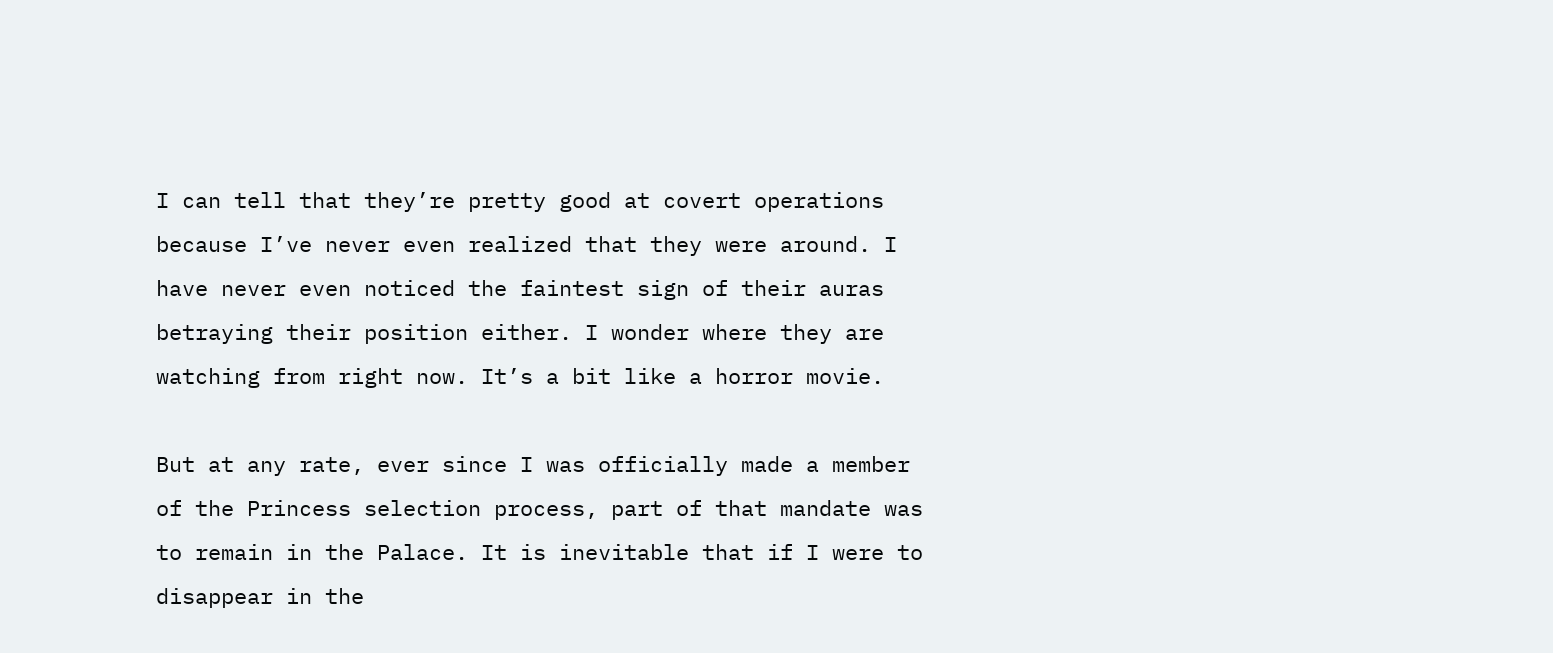I can tell that they’re pretty good at covert operations because I’ve never even realized that they were around. I have never even noticed the faintest sign of their auras betraying their position either. I wonder where they are watching from right now. It’s a bit like a horror movie.

But at any rate, ever since I was officially made a member of the Princess selection process, part of that mandate was to remain in the Palace. It is inevitable that if I were to disappear in the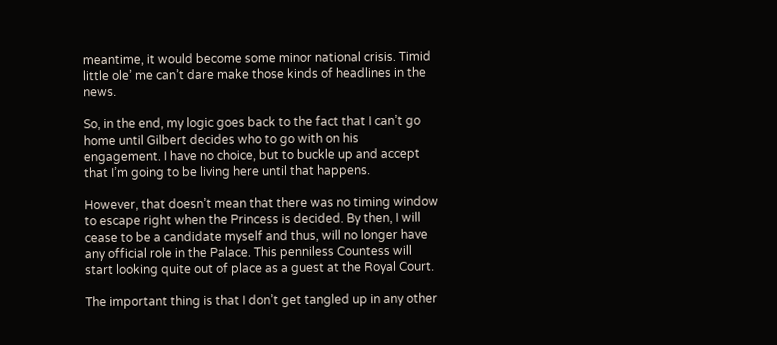meantime, it would become some minor national crisis. Timid little ole’ me can’t dare make those kinds of headlines in the news.

So, in the end, my logic goes back to the fact that I can’t go home until Gilbert decides who to go with on his engagement. I have no choice, but to buckle up and accept that I’m going to be living here until that happens.

However, that doesn’t mean that there was no timing window to escape right when the Princess is decided. By then, I will cease to be a candidate myself and thus, will no longer have any official role in the Palace. This penniless Countess will start looking quite out of place as a guest at the Royal Court.

The important thing is that I don’t get tangled up in any other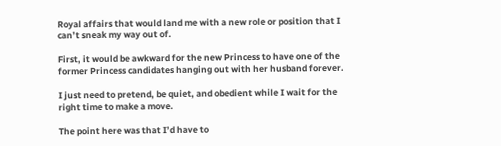Royal affairs that would land me with a new role or position that I can’t sneak my way out of.

First, it would be awkward for the new Princess to have one of the former Princess candidates hanging out with her husband forever.

I just need to pretend, be quiet, and obedient while I wait for the right time to make a move.

The point here was that I’d have to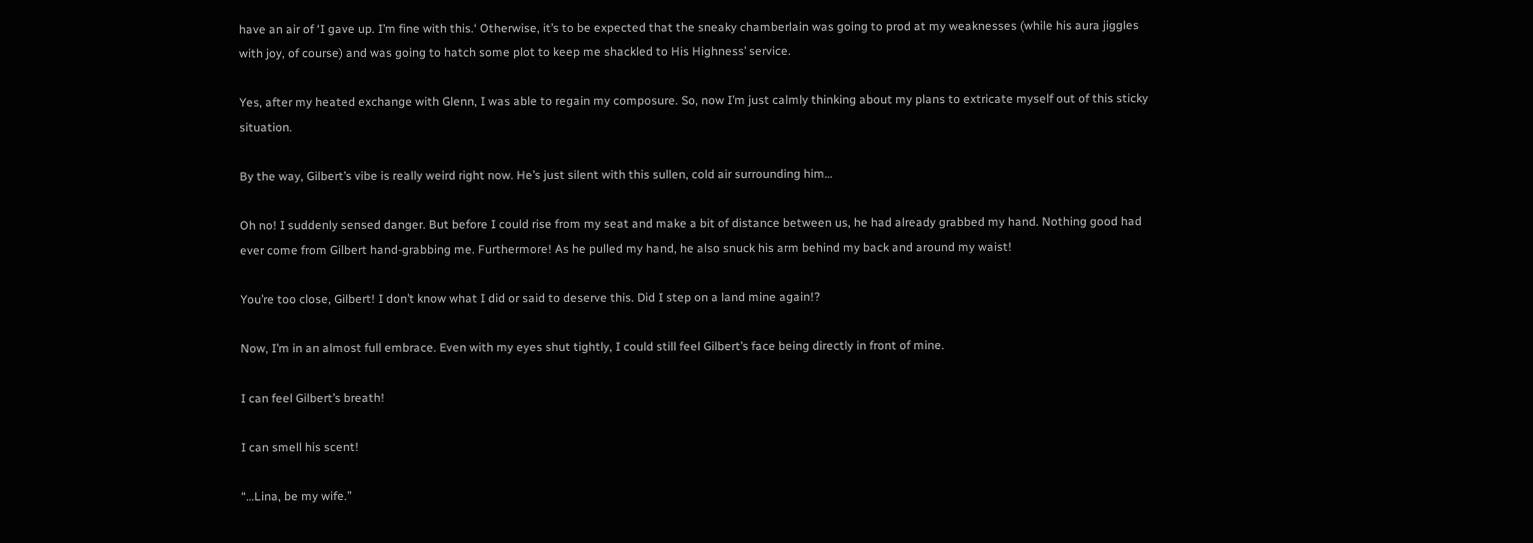have an air of ‘I gave up. I’m fine with this.‘ Otherwise, it’s to be expected that the sneaky chamberlain was going to prod at my weaknesses (while his aura jiggles with joy, of course) and was going to hatch some plot to keep me shackled to His Highness’ service.

Yes, after my heated exchange with Glenn, I was able to regain my composure. So, now I’m just calmly thinking about my plans to extricate myself out of this sticky situation.

By the way, Gilbert’s vibe is really weird right now. He’s just silent with this sullen, cold air surrounding him…

Oh no! I suddenly sensed danger. But before I could rise from my seat and make a bit of distance between us, he had already grabbed my hand. Nothing good had ever come from Gilbert hand-grabbing me. Furthermore! As he pulled my hand, he also snuck his arm behind my back and around my waist!

You’re too close, Gilbert! I don’t know what I did or said to deserve this. Did I step on a land mine again!?

Now, I’m in an almost full embrace. Even with my eyes shut tightly, I could still feel Gilbert’s face being directly in front of mine.

I can feel Gilbert’s breath!

I can smell his scent!

“…Lina, be my wife.”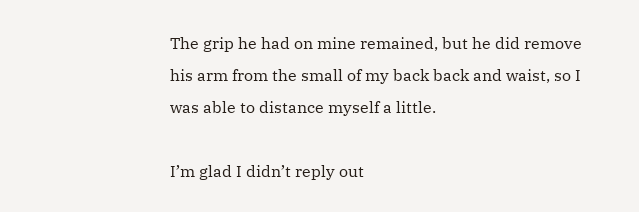The grip he had on mine remained, but he did remove his arm from the small of my back back and waist, so I was able to distance myself a little.

I’m glad I didn’t reply out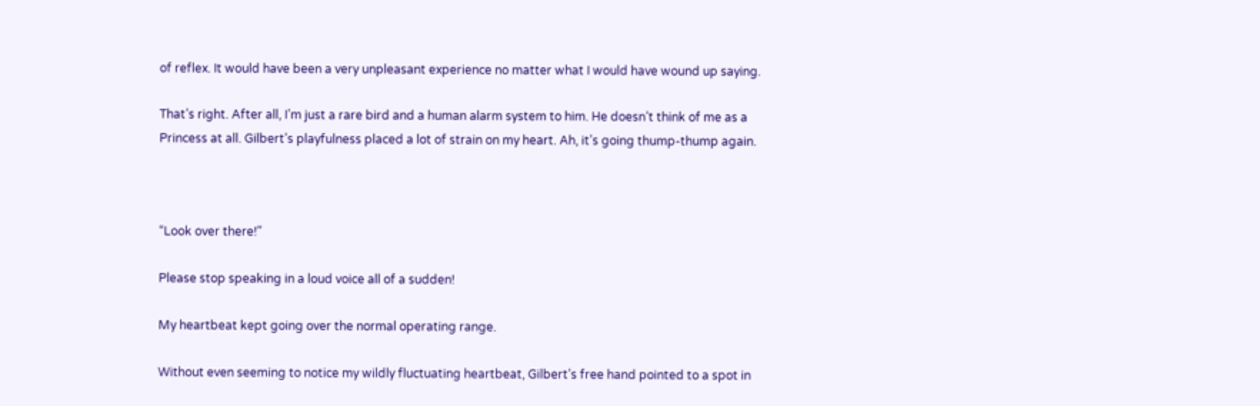of reflex. It would have been a very unpleasant experience no matter what I would have wound up saying.

That’s right. After all, I’m just a rare bird and a human alarm system to him. He doesn’t think of me as a Princess at all. Gilbert’s playfulness placed a lot of strain on my heart. Ah, it’s going thump-thump again.



“Look over there!”

Please stop speaking in a loud voice all of a sudden!

My heartbeat kept going over the normal operating range.

Without even seeming to notice my wildly fluctuating heartbeat, Gilbert’s free hand pointed to a spot in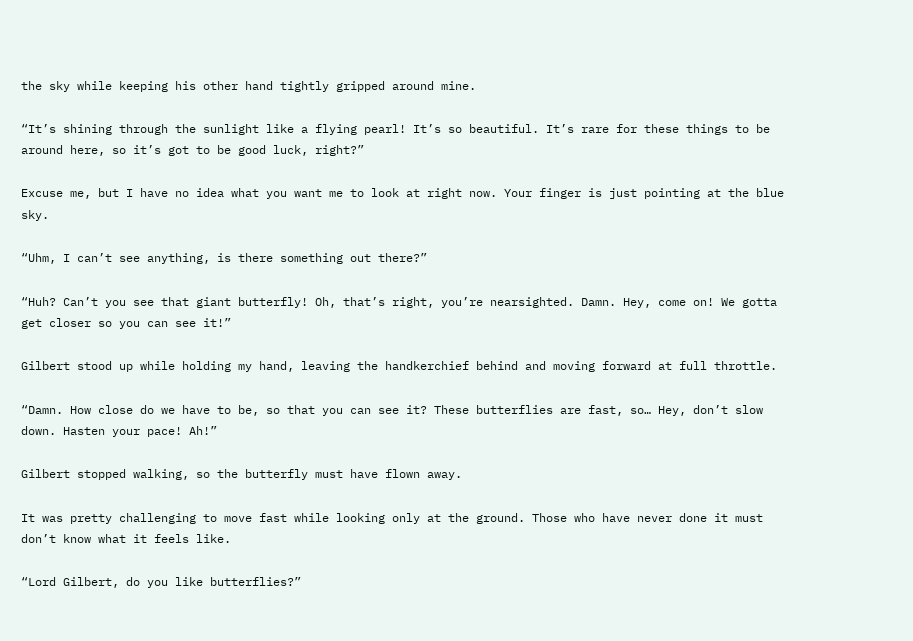the sky while keeping his other hand tightly gripped around mine.

“It’s shining through the sunlight like a flying pearl! It’s so beautiful. It’s rare for these things to be around here, so it’s got to be good luck, right?”

Excuse me, but I have no idea what you want me to look at right now. Your finger is just pointing at the blue sky.

“Uhm, I can’t see anything, is there something out there?”

“Huh? Can’t you see that giant butterfly! Oh, that’s right, you’re nearsighted. Damn. Hey, come on! We gotta get closer so you can see it!”

Gilbert stood up while holding my hand, leaving the handkerchief behind and moving forward at full throttle.

“Damn. How close do we have to be, so that you can see it? These butterflies are fast, so… Hey, don’t slow down. Hasten your pace! Ah!”

Gilbert stopped walking, so the butterfly must have flown away.

It was pretty challenging to move fast while looking only at the ground. Those who have never done it must don’t know what it feels like.

“Lord Gilbert, do you like butterflies?”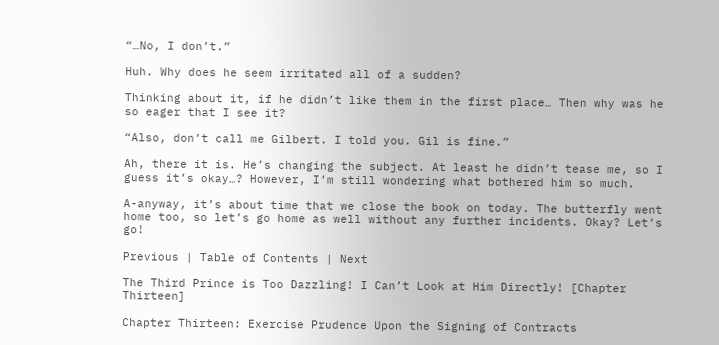“…No, I don’t.”

Huh. Why does he seem irritated all of a sudden?

Thinking about it, if he didn’t like them in the first place… Then why was he so eager that I see it?

“Also, don’t call me Gilbert. I told you. Gil is fine.”

Ah, there it is. He’s changing the subject. At least he didn’t tease me, so I guess it’s okay…? However, I’m still wondering what bothered him so much.

A-anyway, it’s about time that we close the book on today. The butterfly went home too, so let’s go home as well without any further incidents. Okay? Let’s go!

Previous | Table of Contents | Next

The Third Prince is Too Dazzling! I Can’t Look at Him Directly! [Chapter Thirteen]

Chapter Thirteen: Exercise Prudence Upon the Signing of Contracts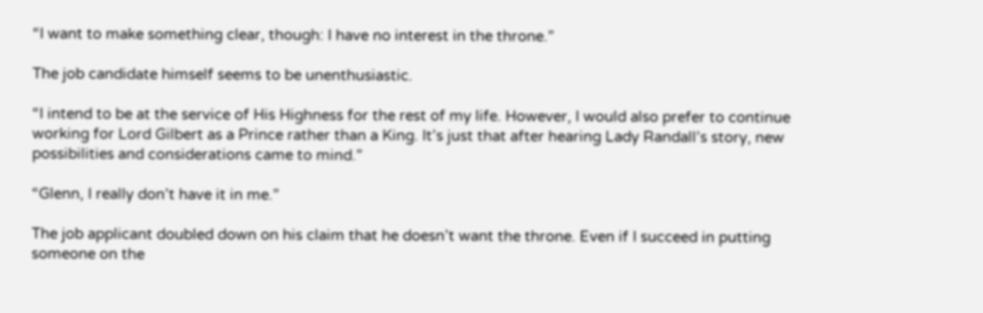“I want to make something clear, though: I have no interest in the throne.”

The job candidate himself seems to be unenthusiastic.

“I intend to be at the service of His Highness for the rest of my life. However, I would also prefer to continue working for Lord Gilbert as a Prince rather than a King. It’s just that after hearing Lady Randall’s story, new possibilities and considerations came to mind.”

“Glenn, I really don’t have it in me.”

The job applicant doubled down on his claim that he doesn’t want the throne. Even if I succeed in putting someone on the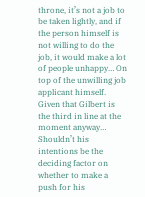throne, it’s not a job to be taken lightly, and if the person himself is not willing to do the job, it would make a lot of people unhappy… On top of the unwilling job applicant himself. Given that Gilbert is the third in line at the moment anyway… Shouldn’t his intentions be the deciding factor on whether to make a push for his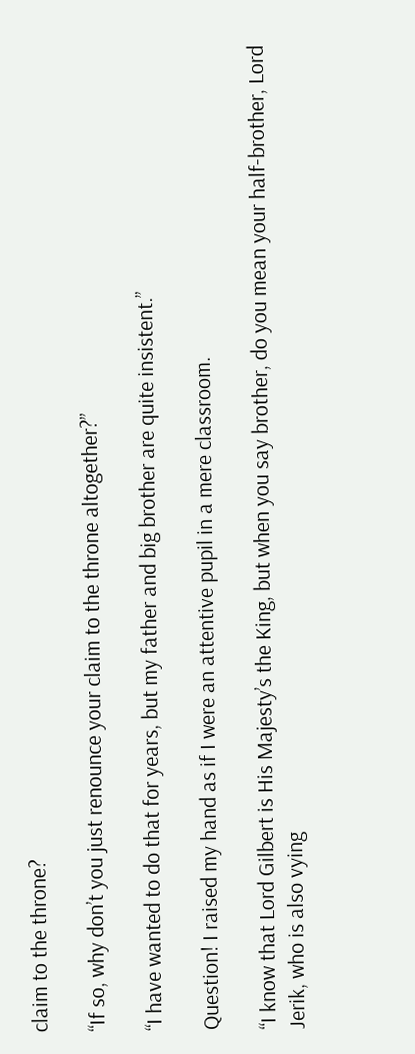claim to the throne?

“If so, why don’t you just renounce your claim to the throne altogether?”

“I have wanted to do that for years, but my father and big brother are quite insistent.”

Question! I raised my hand as if I were an attentive pupil in a mere classroom.

“I know that Lord Gilbert is His Majesty’s the King, but when you say brother, do you mean your half-brother, Lord Jerik, who is also vying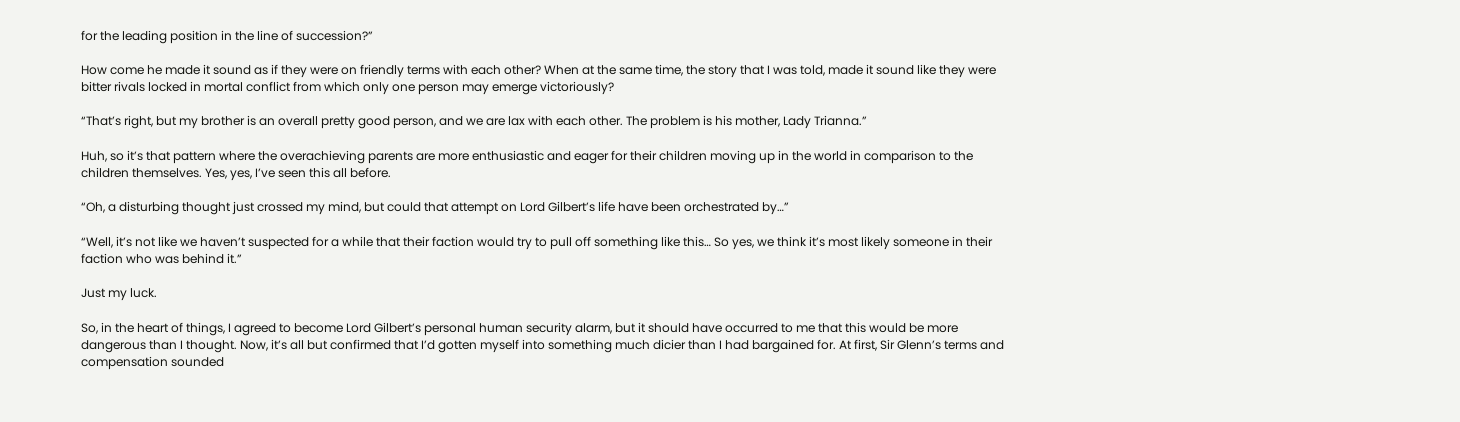for the leading position in the line of succession?”

How come he made it sound as if they were on friendly terms with each other? When at the same time, the story that I was told, made it sound like they were bitter rivals locked in mortal conflict from which only one person may emerge victoriously?

“That’s right, but my brother is an overall pretty good person, and we are lax with each other. The problem is his mother, Lady Trianna.”

Huh, so it’s that pattern where the overachieving parents are more enthusiastic and eager for their children moving up in the world in comparison to the children themselves. Yes, yes, I’ve seen this all before.

“Oh, a disturbing thought just crossed my mind, but could that attempt on Lord Gilbert’s life have been orchestrated by…”

“Well, it’s not like we haven’t suspected for a while that their faction would try to pull off something like this… So yes, we think it’s most likely someone in their faction who was behind it.”

Just my luck.

So, in the heart of things, I agreed to become Lord Gilbert’s personal human security alarm, but it should have occurred to me that this would be more dangerous than I thought. Now, it’s all but confirmed that I’d gotten myself into something much dicier than I had bargained for. At first, Sir Glenn’s terms and compensation sounded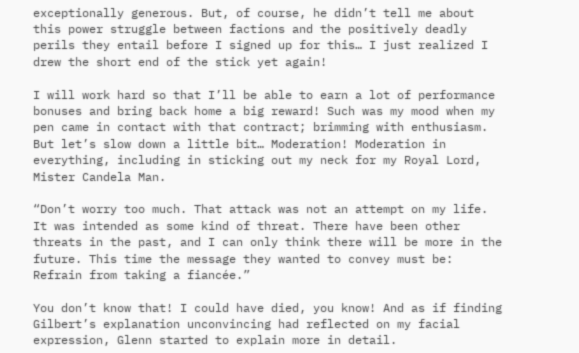exceptionally generous. But, of course, he didn’t tell me about this power struggle between factions and the positively deadly perils they entail before I signed up for this… I just realized I drew the short end of the stick yet again!

I will work hard so that I’ll be able to earn a lot of performance bonuses and bring back home a big reward! Such was my mood when my pen came in contact with that contract; brimming with enthusiasm. But let’s slow down a little bit… Moderation! Moderation in everything, including in sticking out my neck for my Royal Lord, Mister Candela Man.

“Don’t worry too much. That attack was not an attempt on my life. It was intended as some kind of threat. There have been other threats in the past, and I can only think there will be more in the future. This time the message they wanted to convey must be: Refrain from taking a fiancée.”

You don’t know that! I could have died, you know! And as if finding Gilbert’s explanation unconvincing had reflected on my facial expression, Glenn started to explain more in detail.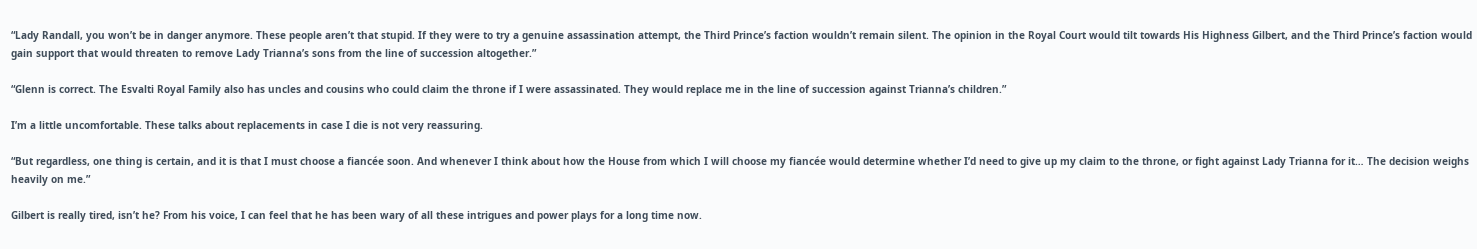“Lady Randall, you won’t be in danger anymore. These people aren’t that stupid. If they were to try a genuine assassination attempt, the Third Prince’s faction wouldn’t remain silent. The opinion in the Royal Court would tilt towards His Highness Gilbert, and the Third Prince’s faction would gain support that would threaten to remove Lady Trianna’s sons from the line of succession altogether.”

“Glenn is correct. The Esvalti Royal Family also has uncles and cousins who could claim the throne if I were assassinated. They would replace me in the line of succession against Trianna’s children.”

I’m a little uncomfortable. These talks about replacements in case I die is not very reassuring.

“But regardless, one thing is certain, and it is that I must choose a fiancée soon. And whenever I think about how the House from which I will choose my fiancée would determine whether I’d need to give up my claim to the throne, or fight against Lady Trianna for it… The decision weighs heavily on me.”

Gilbert is really tired, isn’t he? From his voice, I can feel that he has been wary of all these intrigues and power plays for a long time now.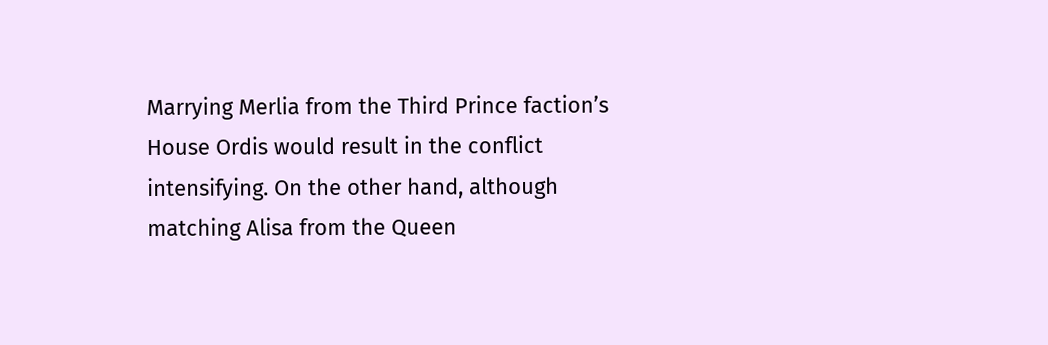Marrying Merlia from the Third Prince faction’s House Ordis would result in the conflict intensifying. On the other hand, although matching Alisa from the Queen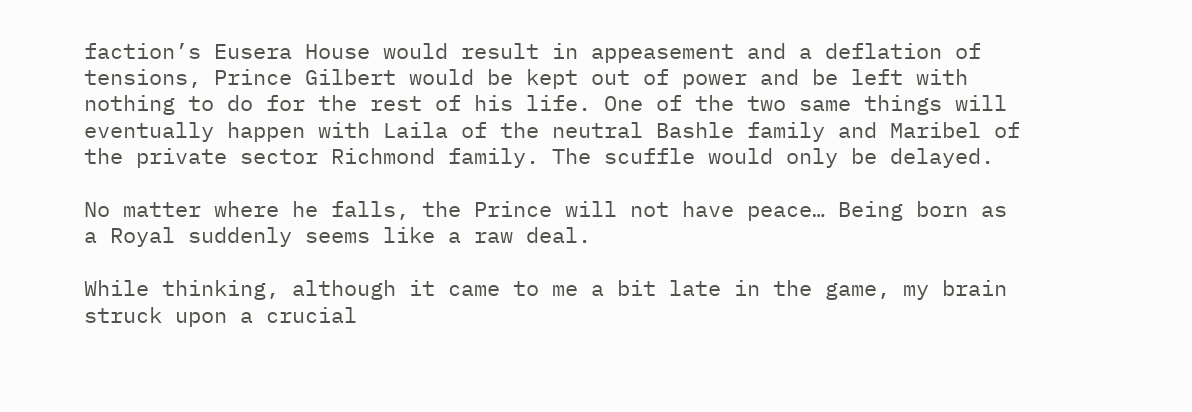faction’s Eusera House would result in appeasement and a deflation of tensions, Prince Gilbert would be kept out of power and be left with nothing to do for the rest of his life. One of the two same things will eventually happen with Laila of the neutral Bashle family and Maribel of the private sector Richmond family. The scuffle would only be delayed.

No matter where he falls, the Prince will not have peace… Being born as a Royal suddenly seems like a raw deal.

While thinking, although it came to me a bit late in the game, my brain struck upon a crucial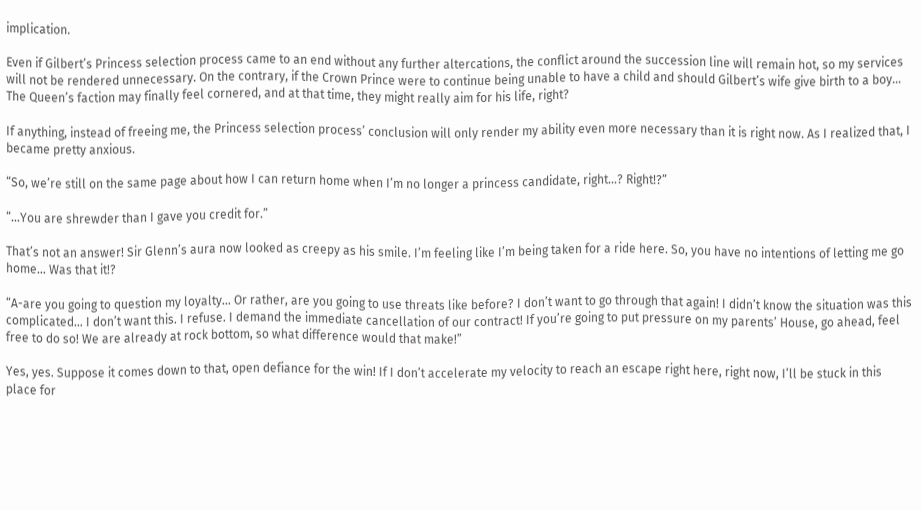implication.

Even if Gilbert’s Princess selection process came to an end without any further altercations, the conflict around the succession line will remain hot, so my services will not be rendered unnecessary. On the contrary, if the Crown Prince were to continue being unable to have a child and should Gilbert’s wife give birth to a boy… The Queen’s faction may finally feel cornered, and at that time, they might really aim for his life, right?

If anything, instead of freeing me, the Princess selection process’ conclusion will only render my ability even more necessary than it is right now. As I realized that, I became pretty anxious.

“So, we’re still on the same page about how I can return home when I’m no longer a princess candidate, right…? Right!?”

“…You are shrewder than I gave you credit for.”

That’s not an answer! Sir Glenn’s aura now looked as creepy as his smile. I’m feeling like I’m being taken for a ride here. So, you have no intentions of letting me go home… Was that it!?

“A-are you going to question my loyalty… Or rather, are you going to use threats like before? I don’t want to go through that again! I didn’t know the situation was this complicated… I don’t want this. I refuse. I demand the immediate cancellation of our contract! If you’re going to put pressure on my parents’ House, go ahead, feel free to do so! We are already at rock bottom, so what difference would that make!”

Yes, yes. Suppose it comes down to that, open defiance for the win! If I don’t accelerate my velocity to reach an escape right here, right now, I’ll be stuck in this place for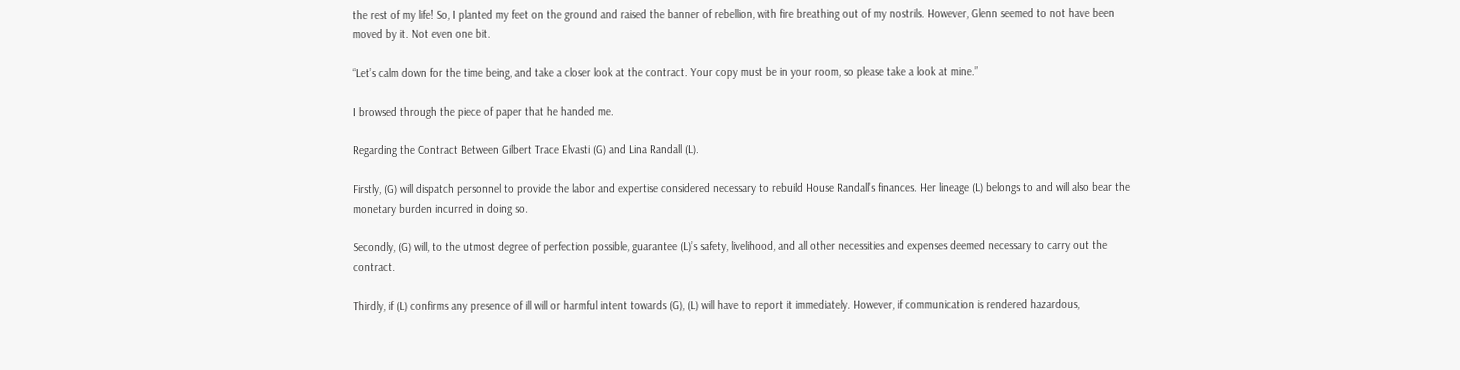the rest of my life! So, I planted my feet on the ground and raised the banner of rebellion, with fire breathing out of my nostrils. However, Glenn seemed to not have been moved by it. Not even one bit.

“Let’s calm down for the time being, and take a closer look at the contract. Your copy must be in your room, so please take a look at mine.”

I browsed through the piece of paper that he handed me.

Regarding the Contract Between Gilbert Trace Elvasti (G) and Lina Randall (L).

Firstly, (G) will dispatch personnel to provide the labor and expertise considered necessary to rebuild House Randall’s finances. Her lineage (L) belongs to and will also bear the monetary burden incurred in doing so.

Secondly, (G) will, to the utmost degree of perfection possible, guarantee (L)’s safety, livelihood, and all other necessities and expenses deemed necessary to carry out the contract.

Thirdly, if (L) confirms any presence of ill will or harmful intent towards (G), (L) will have to report it immediately. However, if communication is rendered hazardous,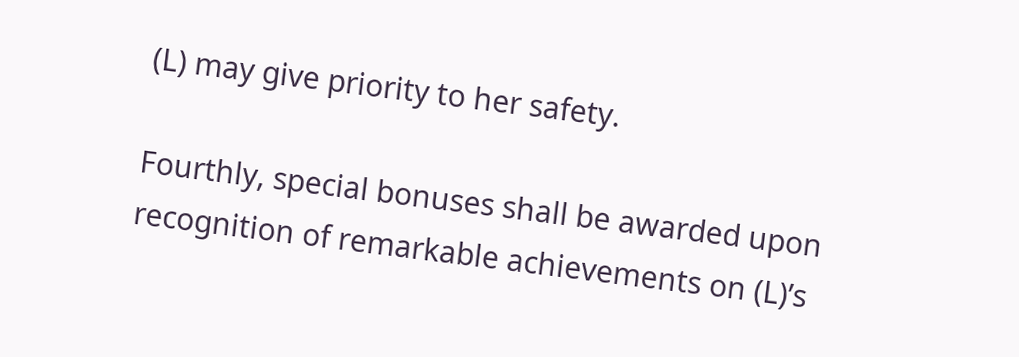(L) may give priority to her safety.

Fourthly, special bonuses shall be awarded upon recognition of remarkable achievements on (L)’s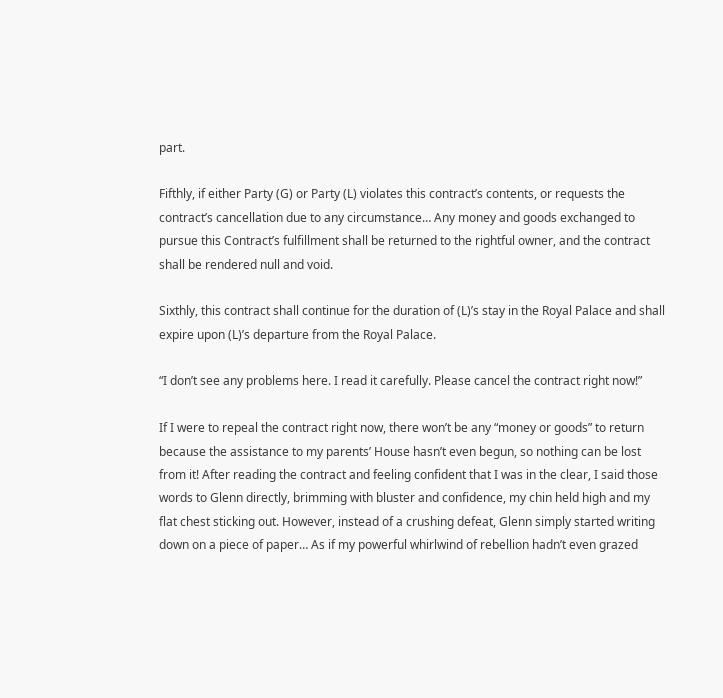part.

Fifthly, if either Party (G) or Party (L) violates this contract’s contents, or requests the contract’s cancellation due to any circumstance… Any money and goods exchanged to pursue this Contract’s fulfillment shall be returned to the rightful owner, and the contract shall be rendered null and void.

Sixthly, this contract shall continue for the duration of (L)’s stay in the Royal Palace and shall expire upon (L)’s departure from the Royal Palace.

“I don’t see any problems here. I read it carefully. Please cancel the contract right now!”

If I were to repeal the contract right now, there won’t be any “money or goods” to return because the assistance to my parents’ House hasn’t even begun, so nothing can be lost from it! After reading the contract and feeling confident that I was in the clear, I said those words to Glenn directly, brimming with bluster and confidence, my chin held high and my flat chest sticking out. However, instead of a crushing defeat, Glenn simply started writing down on a piece of paper… As if my powerful whirlwind of rebellion hadn’t even grazed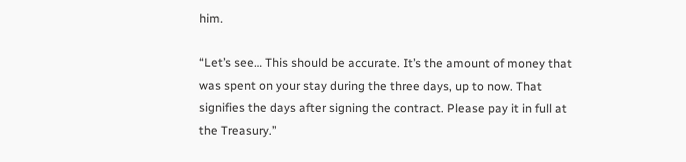him.

“Let’s see… This should be accurate. It’s the amount of money that was spent on your stay during the three days, up to now. That signifies the days after signing the contract. Please pay it in full at the Treasury.”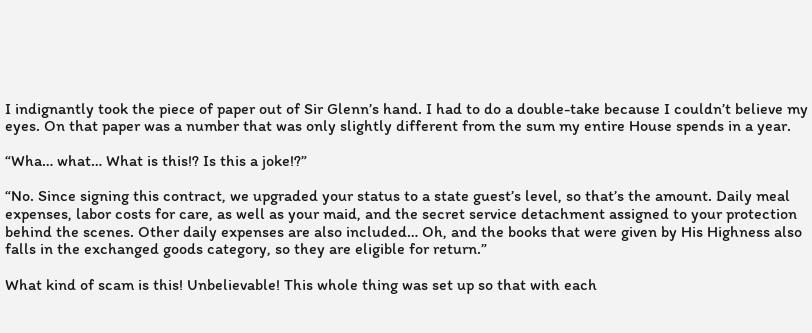I indignantly took the piece of paper out of Sir Glenn’s hand. I had to do a double-take because I couldn’t believe my eyes. On that paper was a number that was only slightly different from the sum my entire House spends in a year.

“Wha… what… What is this!? Is this a joke!?”

“No. Since signing this contract, we upgraded your status to a state guest’s level, so that’s the amount. Daily meal expenses, labor costs for care, as well as your maid, and the secret service detachment assigned to your protection behind the scenes. Other daily expenses are also included… Oh, and the books that were given by His Highness also falls in the exchanged goods category, so they are eligible for return.”

What kind of scam is this! Unbelievable! This whole thing was set up so that with each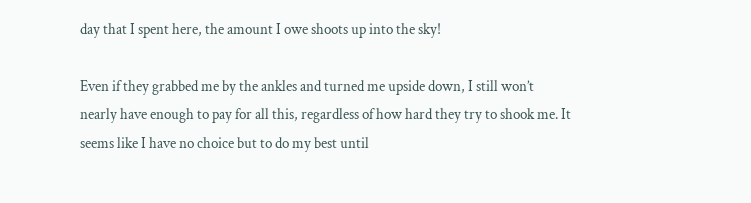day that I spent here, the amount I owe shoots up into the sky!

Even if they grabbed me by the ankles and turned me upside down, I still won’t nearly have enough to pay for all this, regardless of how hard they try to shook me. It seems like I have no choice but to do my best until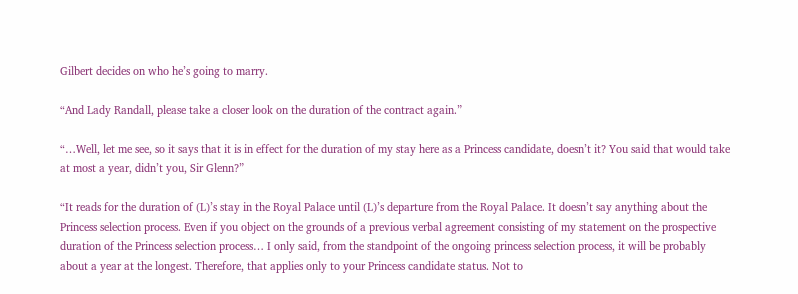Gilbert decides on who he’s going to marry.

“And Lady Randall, please take a closer look on the duration of the contract again.”

“…Well, let me see, so it says that it is in effect for the duration of my stay here as a Princess candidate, doesn’t it? You said that would take at most a year, didn’t you, Sir Glenn?”

“It reads for the duration of (L)’s stay in the Royal Palace until (L)’s departure from the Royal Palace. It doesn’t say anything about the Princess selection process. Even if you object on the grounds of a previous verbal agreement consisting of my statement on the prospective duration of the Princess selection process… I only said, from the standpoint of the ongoing princess selection process, it will be probably about a year at the longest. Therefore, that applies only to your Princess candidate status. Not to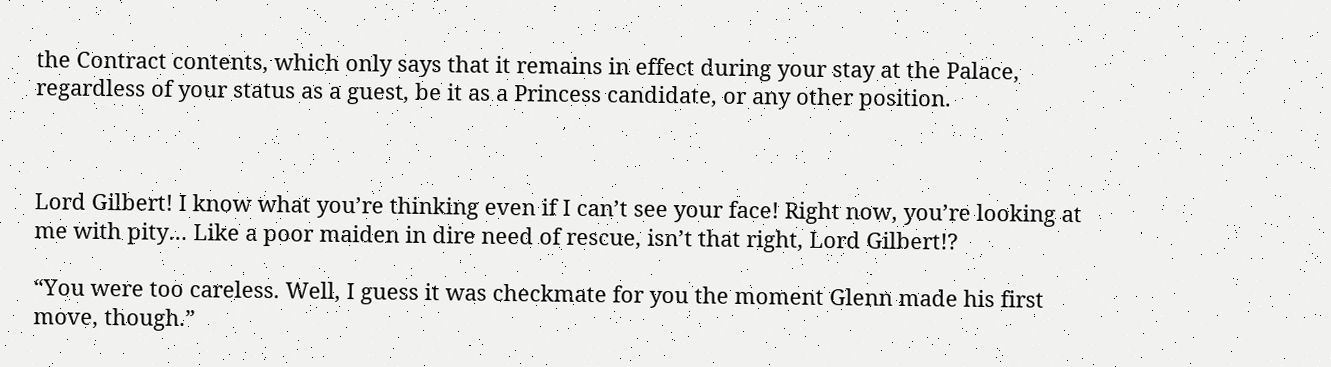the Contract contents, which only says that it remains in effect during your stay at the Palace, regardless of your status as a guest, be it as a Princess candidate, or any other position.



Lord Gilbert! I know what you’re thinking even if I can’t see your face! Right now, you’re looking at me with pity… Like a poor maiden in dire need of rescue, isn’t that right, Lord Gilbert!?

“You were too careless. Well, I guess it was checkmate for you the moment Glenn made his first move, though.”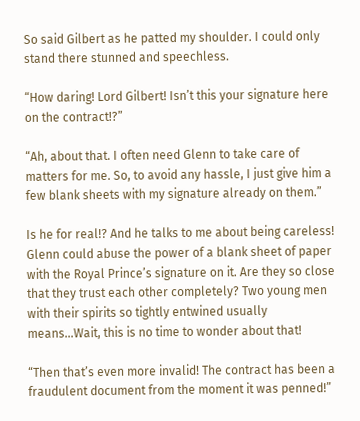So said Gilbert as he patted my shoulder. I could only stand there stunned and speechless.

“How daring! Lord Gilbert! Isn’t this your signature here on the contract!?”

“Ah, about that. I often need Glenn to take care of matters for me. So, to avoid any hassle, I just give him a few blank sheets with my signature already on them.”

Is he for real!? And he talks to me about being careless! Glenn could abuse the power of a blank sheet of paper with the Royal Prince’s signature on it. Are they so close that they trust each other completely? Two young men with their spirits so tightly entwined usually means…Wait, this is no time to wonder about that!

“Then that’s even more invalid! The contract has been a fraudulent document from the moment it was penned!”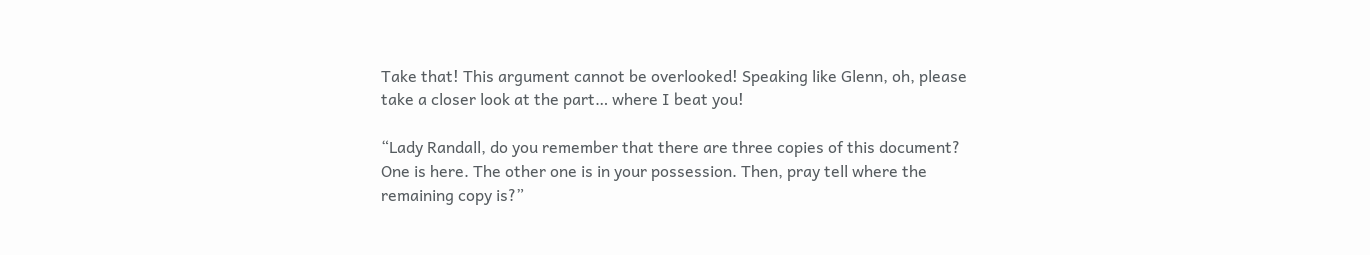Take that! This argument cannot be overlooked! Speaking like Glenn, oh, please take a closer look at the part… where I beat you!

“Lady Randall, do you remember that there are three copies of this document? One is here. The other one is in your possession. Then, pray tell where the remaining copy is?”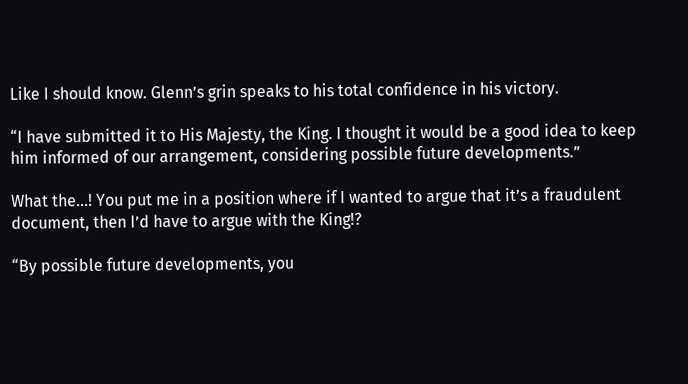Like I should know. Glenn’s grin speaks to his total confidence in his victory.

“I have submitted it to His Majesty, the King. I thought it would be a good idea to keep him informed of our arrangement, considering possible future developments.”

What the…! You put me in a position where if I wanted to argue that it’s a fraudulent document, then I’d have to argue with the King!?

“By possible future developments, you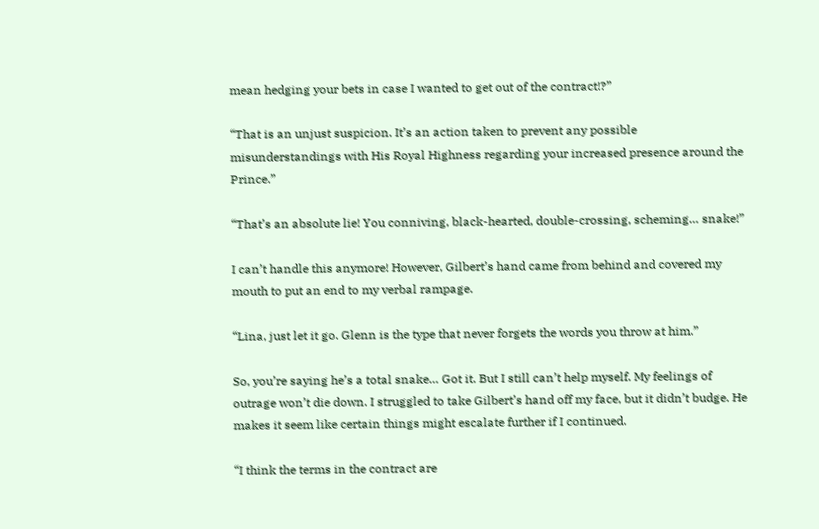mean hedging your bets in case I wanted to get out of the contract!?”

“That is an unjust suspicion. It’s an action taken to prevent any possible misunderstandings with His Royal Highness regarding your increased presence around the Prince.”

“That’s an absolute lie! You conniving, black-hearted, double-crossing, scheming… snake!”

I can’t handle this anymore! However, Gilbert’s hand came from behind and covered my mouth to put an end to my verbal rampage.

“Lina, just let it go. Glenn is the type that never forgets the words you throw at him.”

So, you’re saying he’s a total snake… Got it. But I still can’t help myself. My feelings of outrage won’t die down. I struggled to take Gilbert’s hand off my face, but it didn’t budge. He makes it seem like certain things might escalate further if I continued.

“I think the terms in the contract are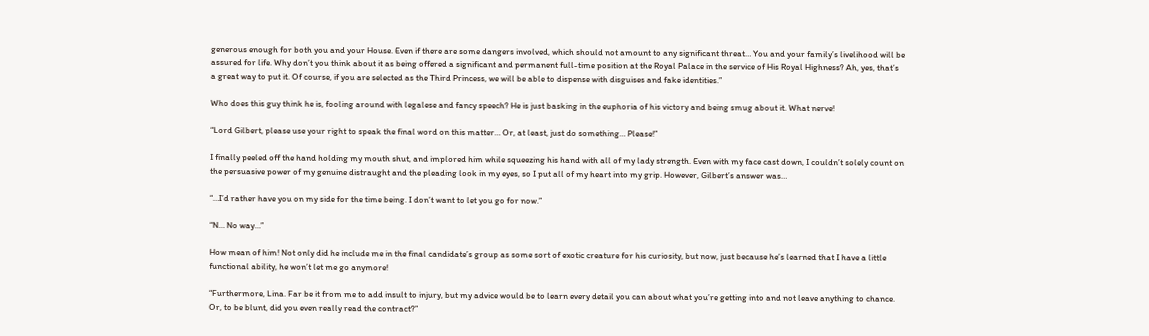generous enough for both you and your House. Even if there are some dangers involved, which should not amount to any significant threat… You and your family’s livelihood will be assured for life. Why don’t you think about it as being offered a significant and permanent full-time position at the Royal Palace in the service of His Royal Highness? Ah, yes, that’s a great way to put it. Of course, if you are selected as the Third Princess, we will be able to dispense with disguises and fake identities.”

Who does this guy think he is, fooling around with legalese and fancy speech? He is just basking in the euphoria of his victory and being smug about it. What nerve!

“Lord Gilbert, please use your right to speak the final word on this matter… Or, at least, just do something… Please!”

I finally peeled off the hand holding my mouth shut, and implored him while squeezing his hand with all of my lady strength. Even with my face cast down, I couldn’t solely count on the persuasive power of my genuine distraught and the pleading look in my eyes, so I put all of my heart into my grip. However, Gilbert’s answer was…

“…I’d rather have you on my side for the time being. I don’t want to let you go for now.”

“N… No way…”

How mean of him! Not only did he include me in the final candidate’s group as some sort of exotic creature for his curiosity, but now, just because he’s learned that I have a little functional ability, he won’t let me go anymore!

“Furthermore, Lina. Far be it from me to add insult to injury, but my advice would be to learn every detail you can about what you’re getting into and not leave anything to chance. Or, to be blunt, did you even really read the contract?”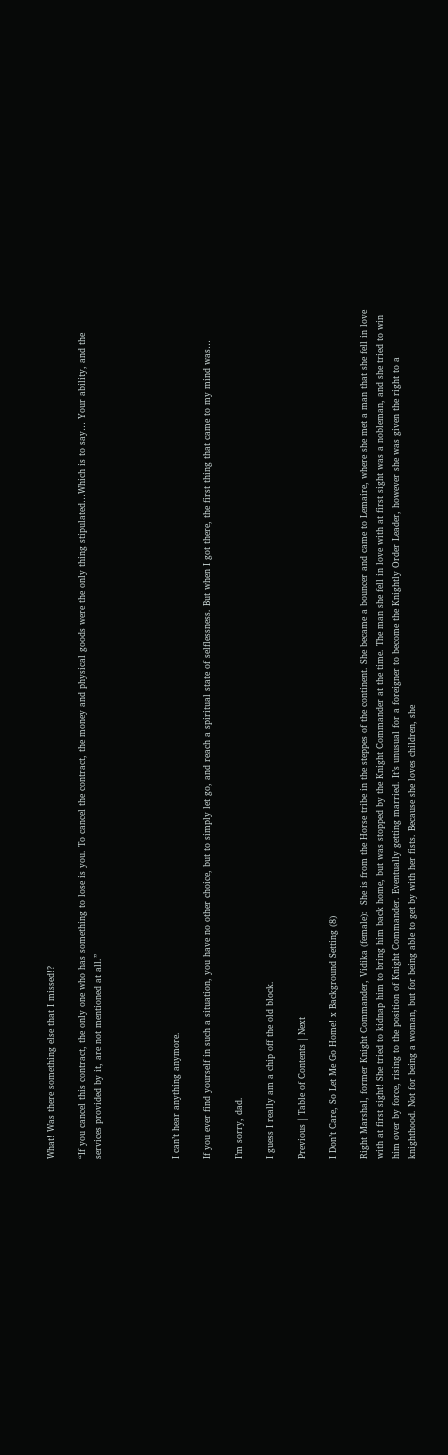What! Was there something else that I missed!?

“If you cancel this contract, the only one who has something to lose is you. To cancel the contract, the money and physical goods were the only thing stipulated…Which is to say… Your ability, and the services provided by it, are not mentioned at all.”




I can’t hear anything anymore.

If you ever find yourself in such a situation, you have no other choice, but to simply let go, and reach a spiritual state of selflessness. But when I got there, the first thing that came to my mind was…

I’m sorry, dad.

I guess I really am a chip off the old block.

Previous | Table of Contents | Next

I Don’t Care, So Let Me Go Home! x Background Setting (8)

Right Marshal, former Knight Commander, Vidika (female):  She is from the Horse tribe in the steppes of the continent. She became a bouncer and came to Lemaire, where she met a man that she fell in love with at first sight! She tried to kidnap him to bring him back home, but was stopped by the Knight Commander at the time. The man she fell in love with at first sight was a nobleman, and she tried to win him over by force, rising to the position of Knight Commander. Eventually getting married. It’s unusual for a foreigner to become the Knightly Order Leader, however she was given the right to a knighthood. Not for being a woman, but for being able to get by with her fists. Because she loves children, she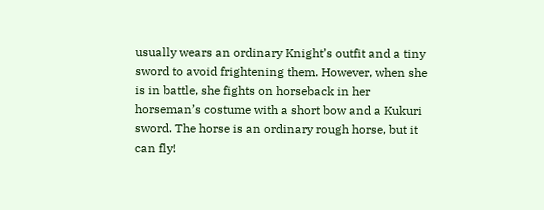usually wears an ordinary Knight’s outfit and a tiny sword to avoid frightening them. However, when she is in battle, she fights on horseback in her horseman’s costume with a short bow and a Kukuri sword. The horse is an ordinary rough horse, but it can fly!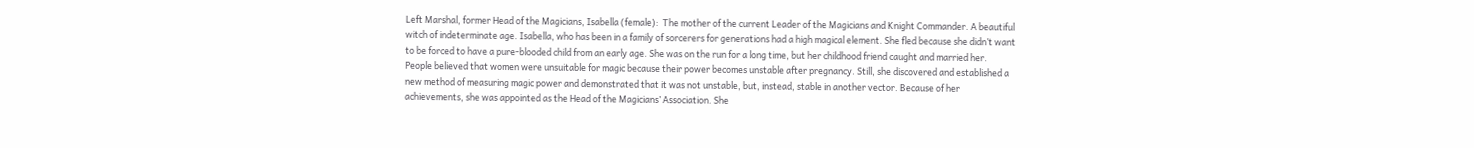Left Marshal, former Head of the Magicians, Isabella (female):  The mother of the current Leader of the Magicians and Knight Commander. A beautiful witch of indeterminate age. Isabella, who has been in a family of sorcerers for generations had a high magical element. She fled because she didn’t want to be forced to have a pure-blooded child from an early age. She was on the run for a long time, but her childhood friend caught and married her. People believed that women were unsuitable for magic because their power becomes unstable after pregnancy. Still, she discovered and established a new method of measuring magic power and demonstrated that it was not unstable, but, instead, stable in another vector. Because of her achievements, she was appointed as the Head of the Magicians’ Association. She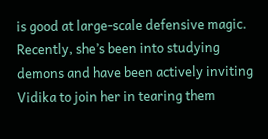is good at large-scale defensive magic. Recently, she’s been into studying demons and have been actively inviting Vidika to join her in tearing them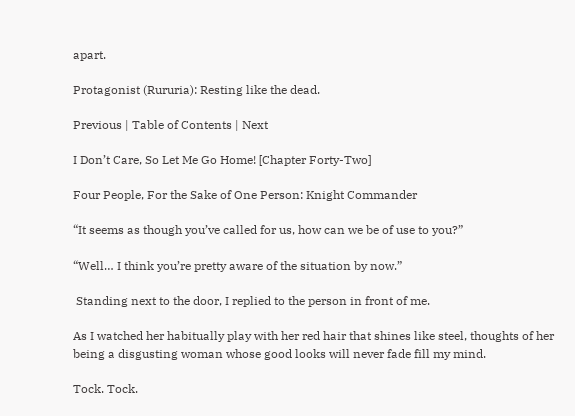apart.

Protagonist (Rururia): Resting like the dead.

Previous | Table of Contents | Next

I Don’t Care, So Let Me Go Home! [Chapter Forty-Two]

Four People, For the Sake of One Person: Knight Commander

“It seems as though you’ve called for us, how can we be of use to you?”

“Well… I think you’re pretty aware of the situation by now.”

 Standing next to the door, I replied to the person in front of me.

As I watched her habitually play with her red hair that shines like steel, thoughts of her being a disgusting woman whose good looks will never fade fill my mind.

Tock. Tock.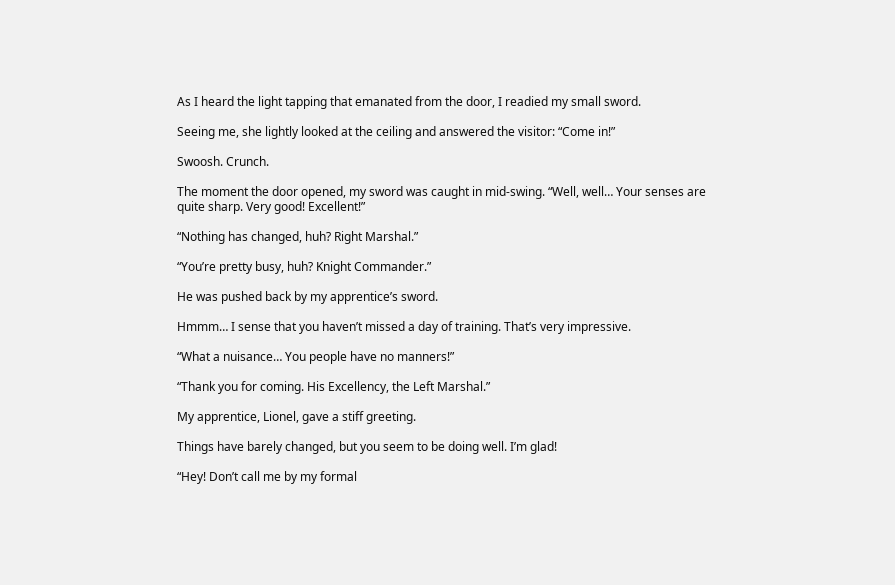As I heard the light tapping that emanated from the door, I readied my small sword.

Seeing me, she lightly looked at the ceiling and answered the visitor: “Come in!”

Swoosh. Crunch.

The moment the door opened, my sword was caught in mid-swing. “Well, well… Your senses are quite sharp. Very good! Excellent!”

“Nothing has changed, huh? Right Marshal.”

“You’re pretty busy, huh? Knight Commander.”

He was pushed back by my apprentice’s sword.

Hmmm… I sense that you haven’t missed a day of training. That’s very impressive.

“What a nuisance… You people have no manners!”

“Thank you for coming. His Excellency, the Left Marshal.”

My apprentice, Lionel, gave a stiff greeting.

Things have barely changed, but you seem to be doing well. I’m glad!

“Hey! Don’t call me by my formal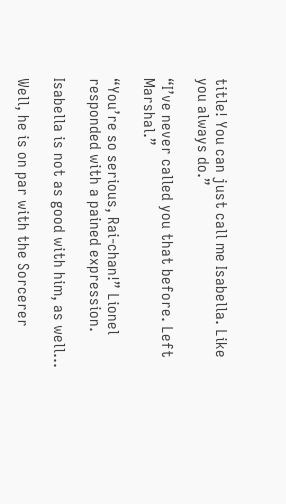title! You can just call me Isabella. Like you always do.”

“I’ve never called you that before. Left Marshal.”

“You’re so serious, Rai-chan!” Lionel responded with a pained expression.

Isabella is not as good with him, as well…

Well, he is on par with the Sorcerer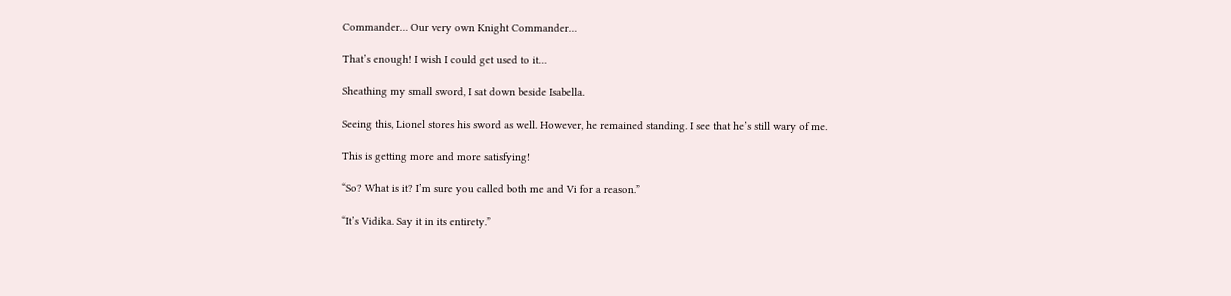Commander… Our very own Knight Commander…

That’s enough! I wish I could get used to it…

Sheathing my small sword, I sat down beside Isabella.

Seeing this, Lionel stores his sword as well. However, he remained standing. I see that he’s still wary of me.

This is getting more and more satisfying!

“So? What is it? I’m sure you called both me and Vi for a reason.”

“It’s Vidika. Say it in its entirety.”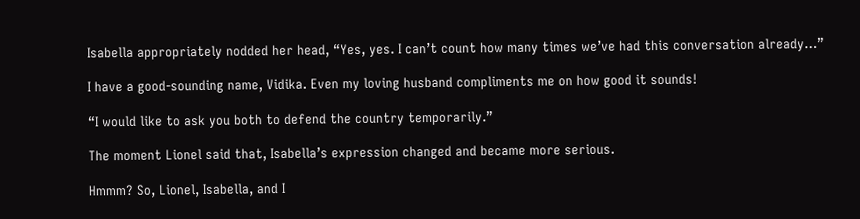Isabella appropriately nodded her head, “Yes, yes. I can’t count how many times we’ve had this conversation already…”

I have a good-sounding name, Vidika. Even my loving husband compliments me on how good it sounds!

“I would like to ask you both to defend the country temporarily.”

The moment Lionel said that, Isabella’s expression changed and became more serious.

Hmmm? So, Lionel, Isabella, and I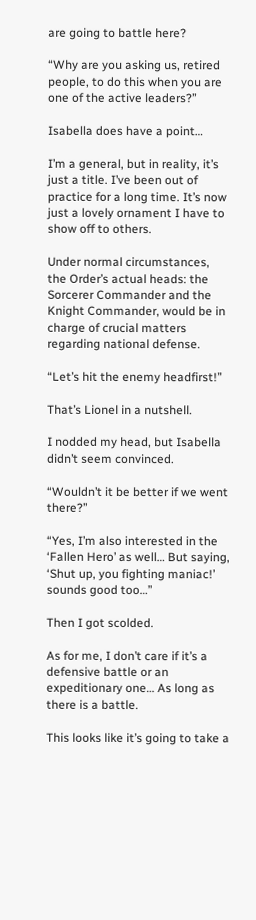are going to battle here?

“Why are you asking us, retired people, to do this when you are one of the active leaders?”

Isabella does have a point…

I’m a general, but in reality, it’s just a title. I’ve been out of practice for a long time. It’s now just a lovely ornament I have to show off to others.

Under normal circumstances, the Order’s actual heads: the Sorcerer Commander and the Knight Commander, would be in charge of crucial matters regarding national defense.

“Let’s hit the enemy headfirst!”

That’s Lionel in a nutshell.

I nodded my head, but Isabella didn’t seem convinced.

“Wouldn’t it be better if we went there?”

“Yes, I’m also interested in the ‘Fallen Hero’ as well… But saying, ‘Shut up, you fighting maniac!’ sounds good too…”

Then I got scolded.

As for me, I don’t care if it’s a defensive battle or an expeditionary one… As long as there is a battle.

This looks like it’s going to take a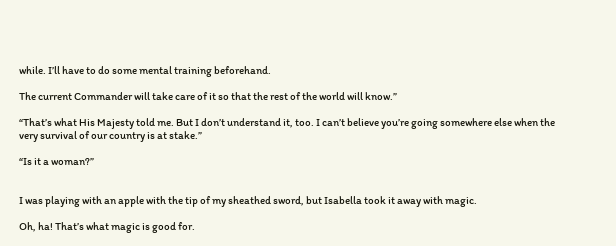while. I’ll have to do some mental training beforehand.

The current Commander will take care of it so that the rest of the world will know.”

“That’s what His Majesty told me. But I don’t understand it, too. I can’t believe you’re going somewhere else when the very survival of our country is at stake.”

“Is it a woman?”


I was playing with an apple with the tip of my sheathed sword, but Isabella took it away with magic.

Oh, ha! That’s what magic is good for.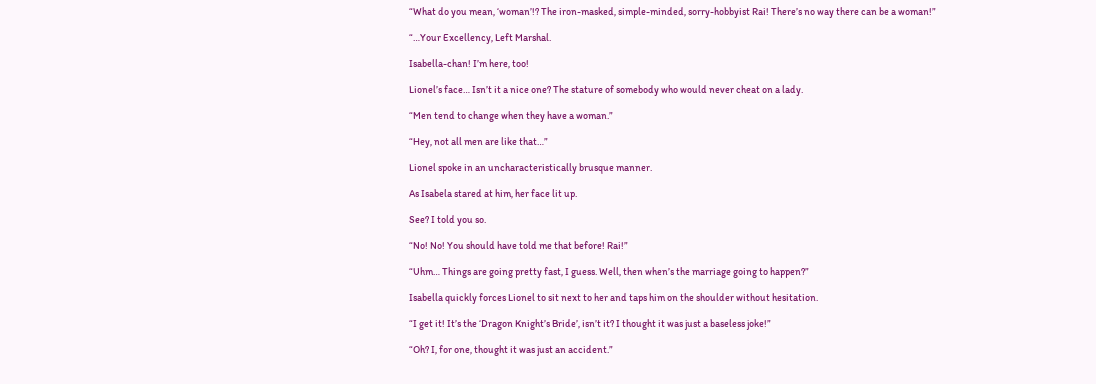“What do you mean, ‘woman’!? The iron-masked, simple-minded, sorry-hobbyist Rai! There’s no way there can be a woman!”

“…Your Excellency, Left Marshal.

Isabella-chan! I’m here, too!

Lionel’s face… Isn’t it a nice one? The stature of somebody who would never cheat on a lady.

“Men tend to change when they have a woman.”

“Hey, not all men are like that…”

Lionel spoke in an uncharacteristically brusque manner.

As Isabela stared at him, her face lit up.

See? I told you so.

“No! No! You should have told me that before! Rai!”

“Uhm… Things are going pretty fast, I guess. Well, then when’s the marriage going to happen?”

Isabella quickly forces Lionel to sit next to her and taps him on the shoulder without hesitation.

“I get it! It’s the ‘Dragon Knight’s Bride’, isn’t it? I thought it was just a baseless joke!”

“Oh? I, for one, thought it was just an accident.”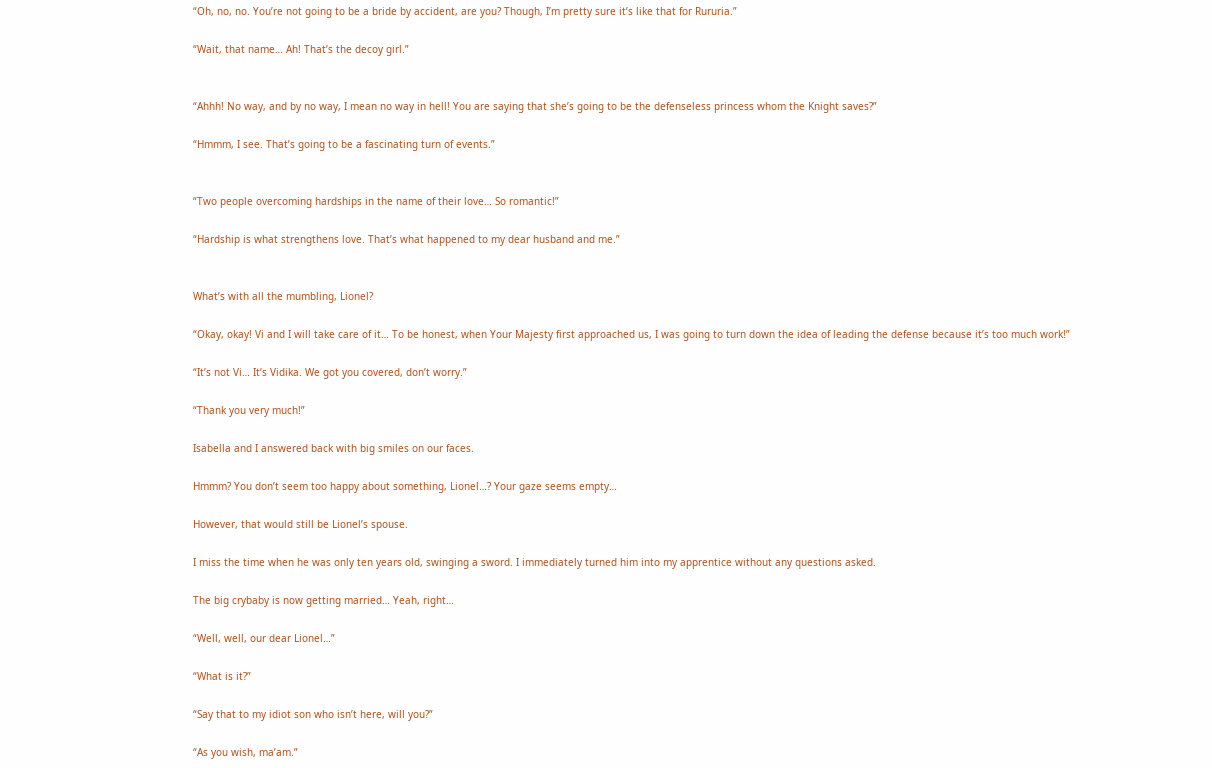“Oh, no, no. You’re not going to be a bride by accident, are you? Though, I’m pretty sure it’s like that for Rururia.”

“Wait, that name… Ah! That’s the decoy girl.”


“Ahhh! No way, and by no way, I mean no way in hell! You are saying that she’s going to be the defenseless princess whom the Knight saves?”

“Hmmm, I see. That’s going to be a fascinating turn of events.”


“Two people overcoming hardships in the name of their love… So romantic!”

“Hardship is what strengthens love. That’s what happened to my dear husband and me.”


What’s with all the mumbling, Lionel?

“Okay, okay! Vi and I will take care of it… To be honest, when Your Majesty first approached us, I was going to turn down the idea of leading the defense because it’s too much work!”

“It’s not Vi… It’s Vidika. We got you covered, don’t worry.”

“Thank you very much!”

Isabella and I answered back with big smiles on our faces.

Hmmm? You don’t seem too happy about something, Lionel…? Your gaze seems empty…

However, that would still be Lionel’s spouse.

I miss the time when he was only ten years old, swinging a sword. I immediately turned him into my apprentice without any questions asked.

The big crybaby is now getting married… Yeah, right…

“Well, well, our dear Lionel…”

“What is it?”

“Say that to my idiot son who isn’t here, will you?”

“As you wish, ma’am.”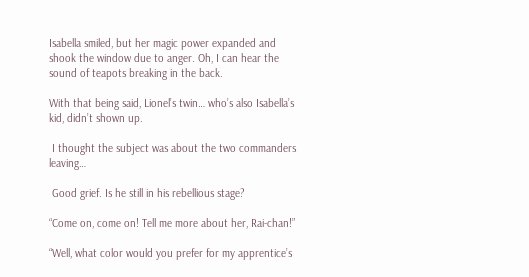Isabella smiled, but her magic power expanded and shook the window due to anger. Oh, I can hear the sound of teapots breaking in the back.

With that being said, Lionel’s twin… who’s also Isabella’s kid, didn’t shown up.

 I thought the subject was about the two commanders leaving…

 Good grief. Is he still in his rebellious stage?

“Come on, come on! Tell me more about her, Rai-chan!”

“Well, what color would you prefer for my apprentice’s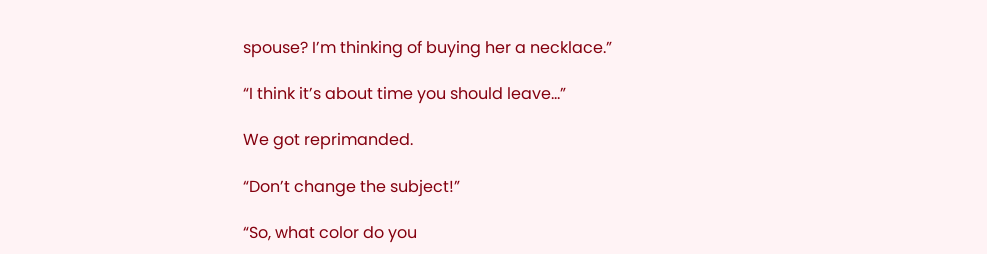spouse? I’m thinking of buying her a necklace.”

“I think it’s about time you should leave…”

We got reprimanded.

“Don’t change the subject!”

“So, what color do you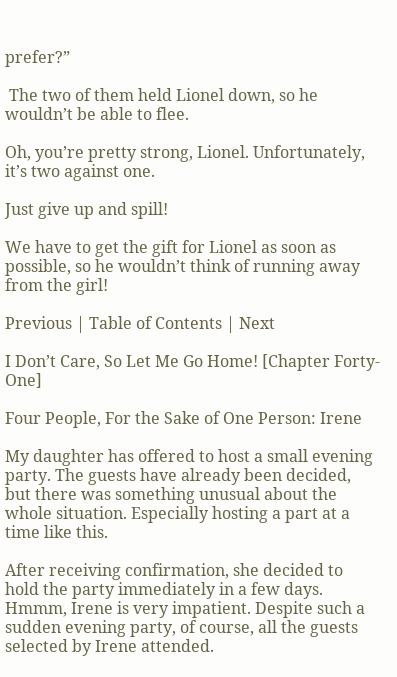prefer?”

 The two of them held Lionel down, so he wouldn’t be able to flee.

Oh, you’re pretty strong, Lionel. Unfortunately, it’s two against one.

Just give up and spill!

We have to get the gift for Lionel as soon as possible, so he wouldn’t think of running away from the girl!

Previous | Table of Contents | Next

I Don’t Care, So Let Me Go Home! [Chapter Forty-One]

Four People, For the Sake of One Person: Irene

My daughter has offered to host a small evening party. The guests have already been decided, but there was something unusual about the whole situation. Especially hosting a part at a time like this.

After receiving confirmation, she decided to hold the party immediately in a few days. Hmmm, Irene is very impatient. Despite such a sudden evening party, of course, all the guests selected by Irene attended.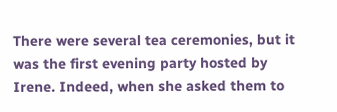There were several tea ceremonies, but it was the first evening party hosted by Irene. Indeed, when she asked them to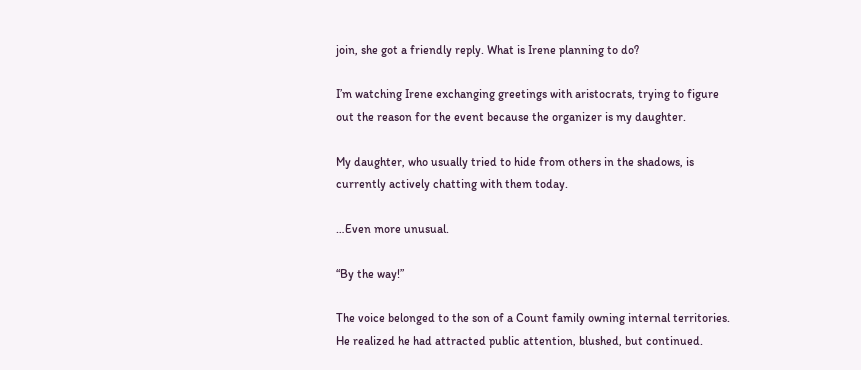join, she got a friendly reply. What is Irene planning to do?

I’m watching Irene exchanging greetings with aristocrats, trying to figure out the reason for the event because the organizer is my daughter.

My daughter, who usually tried to hide from others in the shadows, is currently actively chatting with them today.

…Even more unusual.

“By the way!”

The voice belonged to the son of a Count family owning internal territories. He realized he had attracted public attention, blushed, but continued.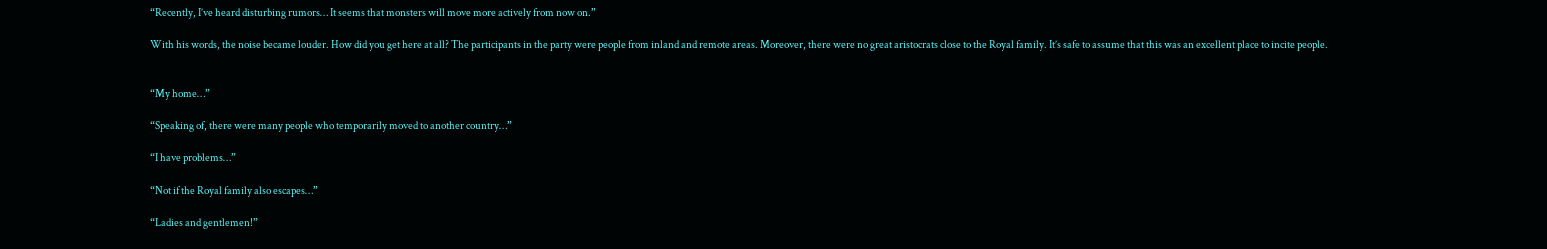“Recently, I’ve heard disturbing rumors… It seems that monsters will move more actively from now on.”

With his words, the noise became louder. How did you get here at all? The participants in the party were people from inland and remote areas. Moreover, there were no great aristocrats close to the Royal family. It’s safe to assume that this was an excellent place to incite people.


“My home…”

“Speaking of, there were many people who temporarily moved to another country…”

“I have problems…”

“Not if the Royal family also escapes…”

“Ladies and gentlemen!”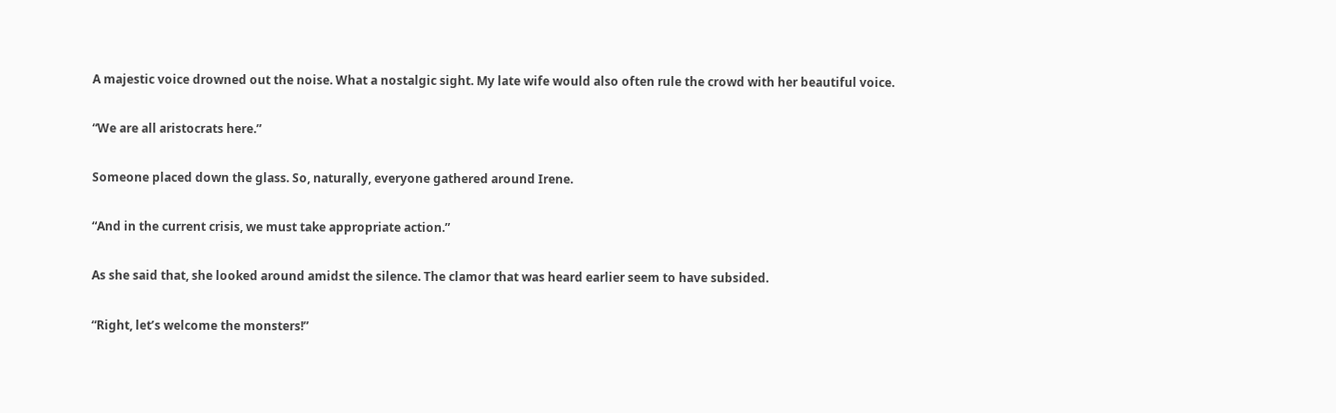A majestic voice drowned out the noise. What a nostalgic sight. My late wife would also often rule the crowd with her beautiful voice.

“We are all aristocrats here.”

Someone placed down the glass. So, naturally, everyone gathered around Irene.

“And in the current crisis, we must take appropriate action.”

As she said that, she looked around amidst the silence. The clamor that was heard earlier seem to have subsided.

“Right, let’s welcome the monsters!”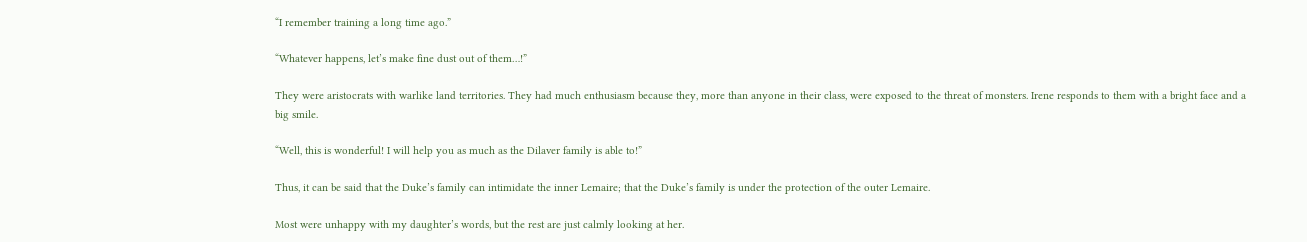“I remember training a long time ago.”

“Whatever happens, let’s make fine dust out of them…!”

They were aristocrats with warlike land territories. They had much enthusiasm because they, more than anyone in their class, were exposed to the threat of monsters. Irene responds to them with a bright face and a big smile.

“Well, this is wonderful! I will help you as much as the Dilaver family is able to!”

Thus, it can be said that the Duke’s family can intimidate the inner Lemaire; that the Duke’s family is under the protection of the outer Lemaire.

Most were unhappy with my daughter’s words, but the rest are just calmly looking at her.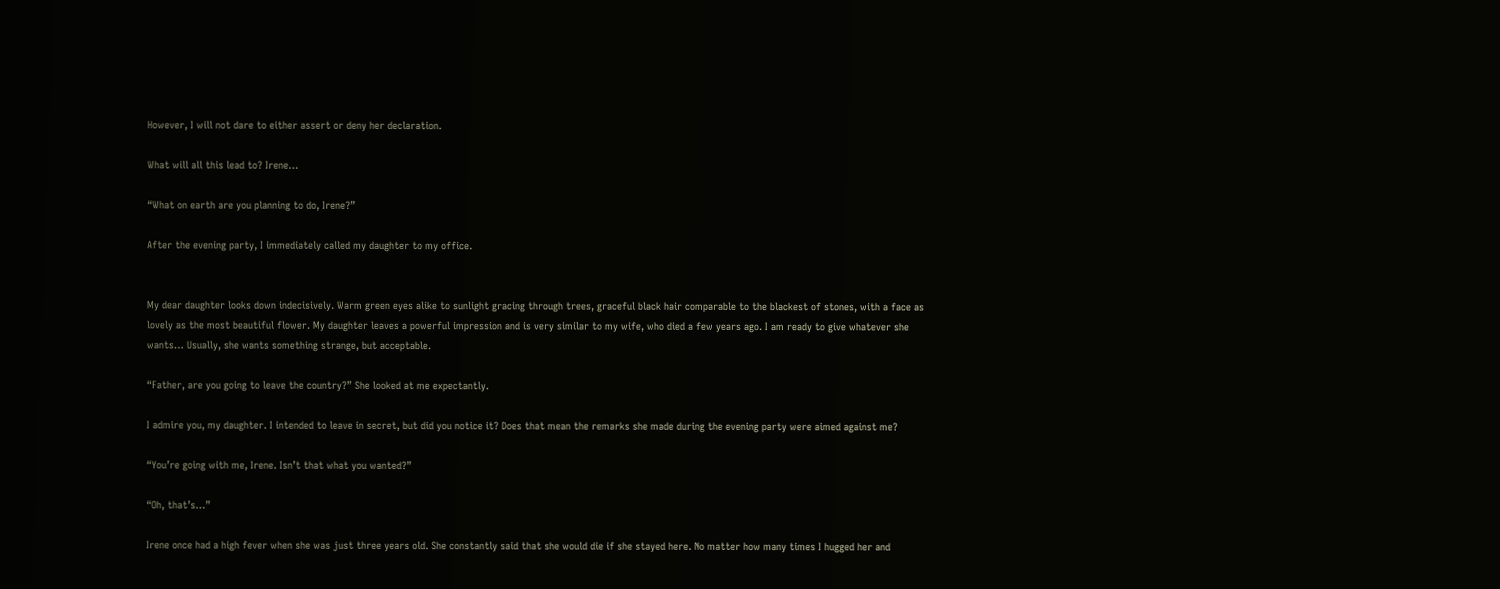However, I will not dare to either assert or deny her declaration.

What will all this lead to? Irene…

“What on earth are you planning to do, Irene?”

After the evening party, I immediately called my daughter to my office.


My dear daughter looks down indecisively. Warm green eyes alike to sunlight gracing through trees, graceful black hair comparable to the blackest of stones, with a face as lovely as the most beautiful flower. My daughter leaves a powerful impression and is very similar to my wife, who died a few years ago. I am ready to give whatever she wants… Usually, she wants something strange, but acceptable.

“Father, are you going to leave the country?” She looked at me expectantly.

I admire you, my daughter. I intended to leave in secret, but did you notice it? Does that mean the remarks she made during the evening party were aimed against me?

“You’re going with me, Irene. Isn’t that what you wanted?”

“Oh, that’s…”

Irene once had a high fever when she was just three years old. She constantly said that she would die if she stayed here. No matter how many times I hugged her and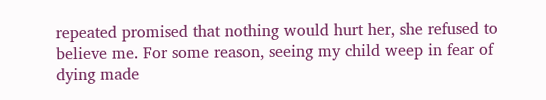repeated promised that nothing would hurt her, she refused to believe me. For some reason, seeing my child weep in fear of dying made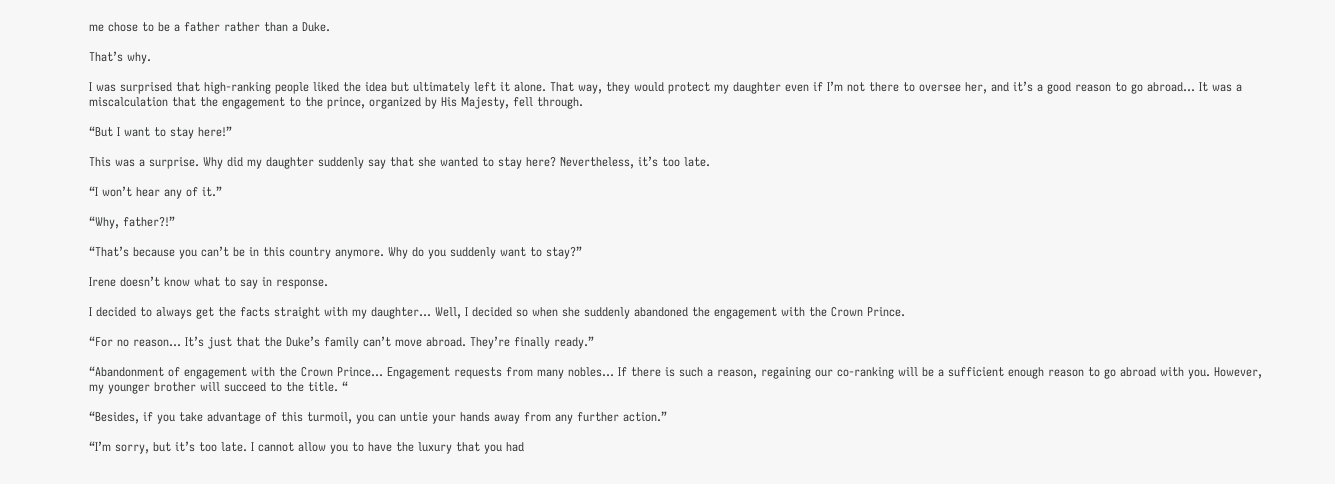me chose to be a father rather than a Duke.

That’s why.

I was surprised that high-ranking people liked the idea but ultimately left it alone. That way, they would protect my daughter even if I’m not there to oversee her, and it’s a good reason to go abroad… It was a miscalculation that the engagement to the prince, organized by His Majesty, fell through.

“But I want to stay here!”

This was a surprise. Why did my daughter suddenly say that she wanted to stay here? Nevertheless, it’s too late.

“I won’t hear any of it.”

“Why, father?!”

“That’s because you can’t be in this country anymore. Why do you suddenly want to stay?”

Irene doesn’t know what to say in response.

I decided to always get the facts straight with my daughter… Well, I decided so when she suddenly abandoned the engagement with the Crown Prince.

“For no reason… It’s just that the Duke’s family can’t move abroad. They’re finally ready.”

“Abandonment of engagement with the Crown Prince… Engagement requests from many nobles… If there is such a reason, regaining our co-ranking will be a sufficient enough reason to go abroad with you. However, my younger brother will succeed to the title. “

“Besides, if you take advantage of this turmoil, you can untie your hands away from any further action.”

“I’m sorry, but it’s too late. I cannot allow you to have the luxury that you had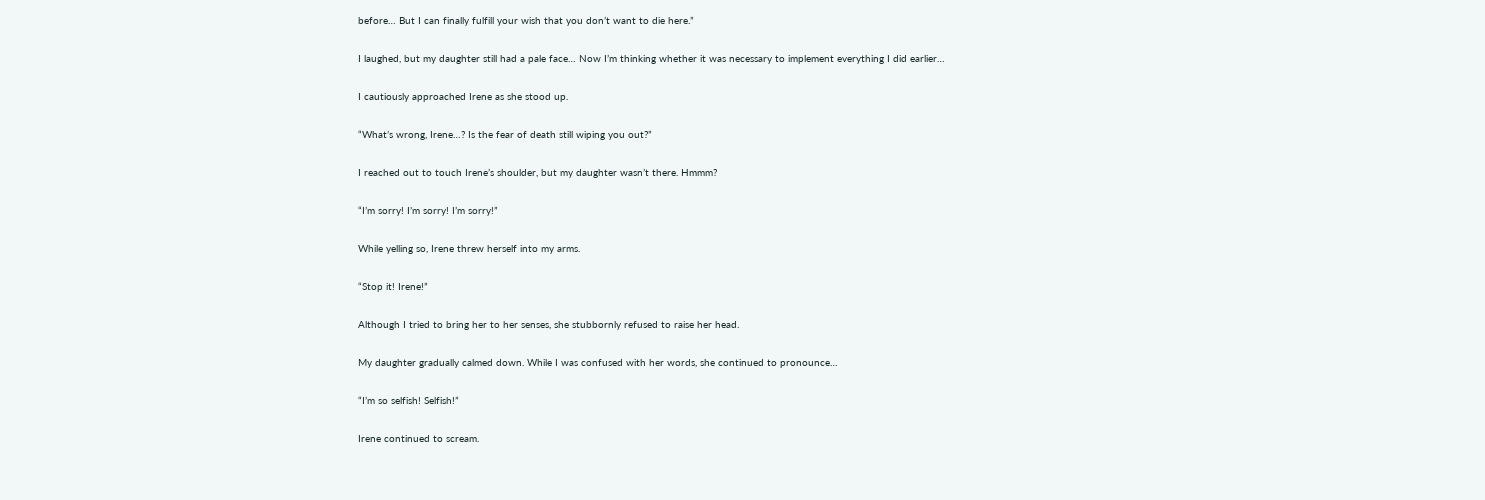before… But I can finally fulfill your wish that you don’t want to die here.”

I laughed, but my daughter still had a pale face… Now I’m thinking whether it was necessary to implement everything I did earlier…

I cautiously approached Irene as she stood up.

“What’s wrong, Irene…? Is the fear of death still wiping you out?”

I reached out to touch Irene’s shoulder, but my daughter wasn’t there. Hmmm?

“I’m sorry! I’m sorry! I’m sorry!”

While yelling so, Irene threw herself into my arms.

“Stop it! Irene!”

Although I tried to bring her to her senses, she stubbornly refused to raise her head.

My daughter gradually calmed down. While I was confused with her words, she continued to pronounce…

“I’m so selfish! Selfish!”

Irene continued to scream.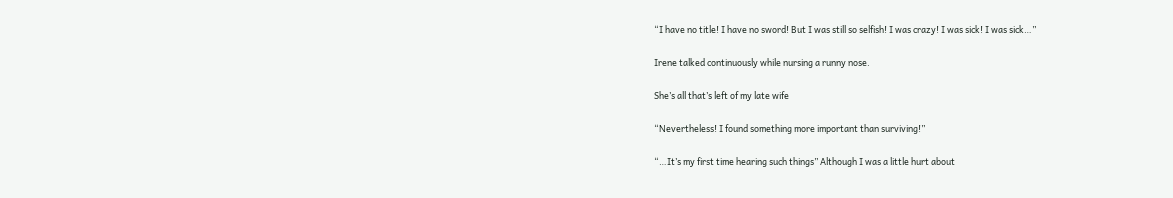“I have no title! I have no sword! But I was still so selfish! I was crazy! I was sick! I was sick…”

Irene talked continuously while nursing a runny nose.

She’s all that’s left of my late wife

“Nevertheless! I found something more important than surviving!”

“…It’s my first time hearing such things” Although I was a little hurt about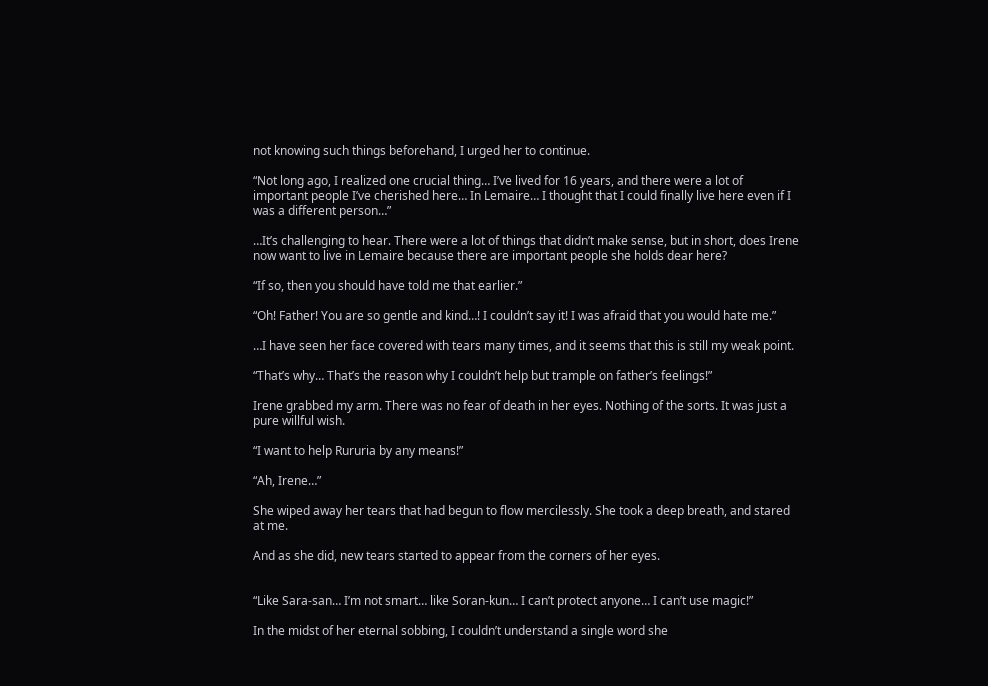not knowing such things beforehand, I urged her to continue.

“Not long ago, I realized one crucial thing… I’ve lived for 16 years, and there were a lot of important people I’ve cherished here… In Lemaire… I thought that I could finally live here even if I was a different person…”

…It’s challenging to hear. There were a lot of things that didn’t make sense, but in short, does Irene now want to live in Lemaire because there are important people she holds dear here?

“If so, then you should have told me that earlier.”

“Oh! Father! You are so gentle and kind…! I couldn’t say it! I was afraid that you would hate me.”

…I have seen her face covered with tears many times, and it seems that this is still my weak point.

“That’s why… That’s the reason why I couldn’t help but trample on father’s feelings!”

Irene grabbed my arm. There was no fear of death in her eyes. Nothing of the sorts. It was just a pure willful wish.

“I want to help Rururia by any means!”

“Ah, Irene…”

She wiped away her tears that had begun to flow mercilessly. She took a deep breath, and stared at me.

And as she did, new tears started to appear from the corners of her eyes.


“Like Sara-san… I’m not smart… like Soran-kun… I can’t protect anyone… I can’t use magic!”

In the midst of her eternal sobbing, I couldn’t understand a single word she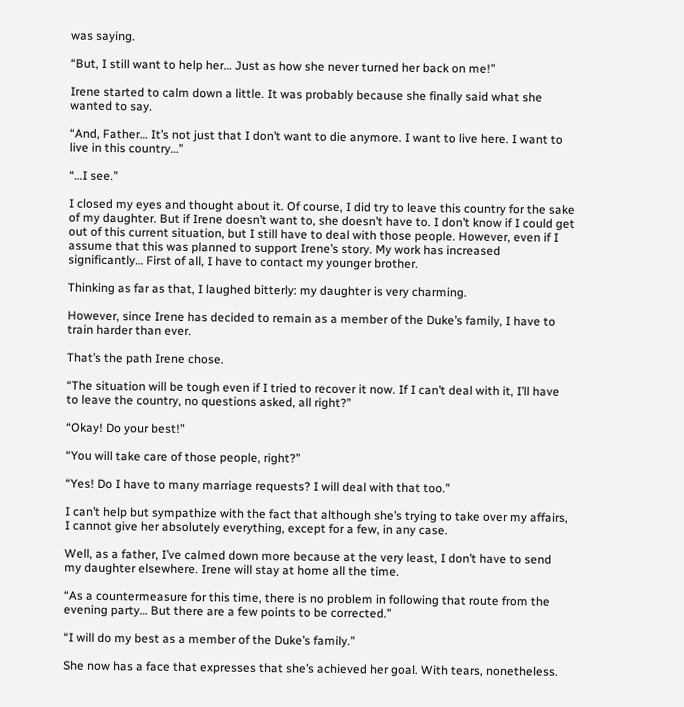was saying.

“But, I still want to help her… Just as how she never turned her back on me!”

Irene started to calm down a little. It was probably because she finally said what she wanted to say.

“And, Father… It’s not just that I don’t want to die anymore. I want to live here. I want to live in this country…”

“…I see.”

I closed my eyes and thought about it. Of course, I did try to leave this country for the sake of my daughter. But if Irene doesn’t want to, she doesn’t have to. I don’t know if I could get out of this current situation, but I still have to deal with those people. However, even if I assume that this was planned to support Irene’s story. My work has increased significantly… First of all, I have to contact my younger brother.

Thinking as far as that, I laughed bitterly: my daughter is very charming.

However, since Irene has decided to remain as a member of the Duke’s family, I have to train harder than ever.

That’s the path Irene chose.

“The situation will be tough even if I tried to recover it now. If I can’t deal with it, I’ll have to leave the country, no questions asked, all right?”

“Okay! Do your best!”

“You will take care of those people, right?”

“Yes! Do I have to many marriage requests? I will deal with that too.”

I can’t help but sympathize with the fact that although she’s trying to take over my affairs, I cannot give her absolutely everything, except for a few, in any case.

Well, as a father, I’ve calmed down more because at the very least, I don’t have to send my daughter elsewhere. Irene will stay at home all the time.

“As a countermeasure for this time, there is no problem in following that route from the evening party… But there are a few points to be corrected.”

“I will do my best as a member of the Duke’s family.”

She now has a face that expresses that she’s achieved her goal. With tears, nonetheless.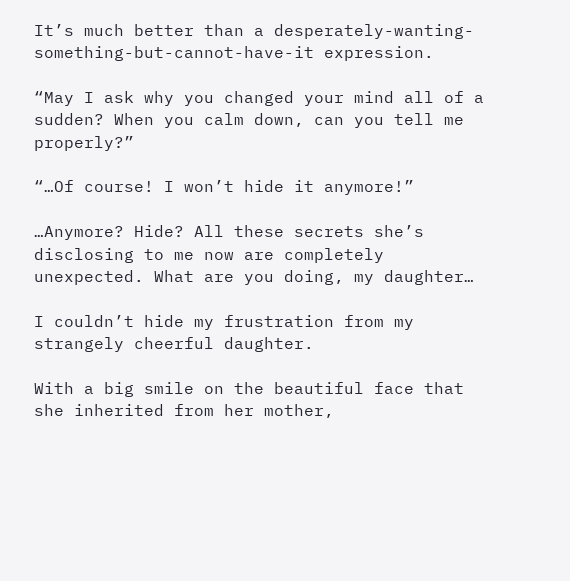It’s much better than a desperately-wanting-something-but-cannot-have-it expression.

“May I ask why you changed your mind all of a sudden? When you calm down, can you tell me properly?”

“…Of course! I won’t hide it anymore!”

…Anymore? Hide? All these secrets she’s disclosing to me now are completely unexpected. What are you doing, my daughter…

I couldn’t hide my frustration from my strangely cheerful daughter.

With a big smile on the beautiful face that she inherited from her mother,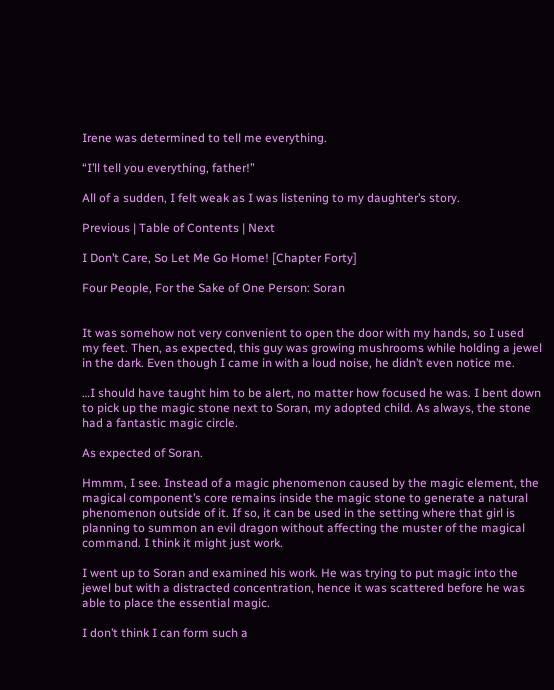Irene was determined to tell me everything.

“I’ll tell you everything, father!”

All of a sudden, I felt weak as I was listening to my daughter’s story.

Previous | Table of Contents | Next

I Don’t Care, So Let Me Go Home! [Chapter Forty]

Four People, For the Sake of One Person: Soran


It was somehow not very convenient to open the door with my hands, so I used my feet. Then, as expected, this guy was growing mushrooms while holding a jewel in the dark. Even though I came in with a loud noise, he didn’t even notice me.

…I should have taught him to be alert, no matter how focused he was. I bent down to pick up the magic stone next to Soran, my adopted child. As always, the stone had a fantastic magic circle.

As expected of Soran.

Hmmm, I see. Instead of a magic phenomenon caused by the magic element, the magical component’s core remains inside the magic stone to generate a natural phenomenon outside of it. If so, it can be used in the setting where that girl is planning to summon an evil dragon without affecting the muster of the magical command. I think it might just work.

I went up to Soran and examined his work. He was trying to put magic into the jewel but with a distracted concentration, hence it was scattered before he was able to place the essential magic.

I don’t think I can form such a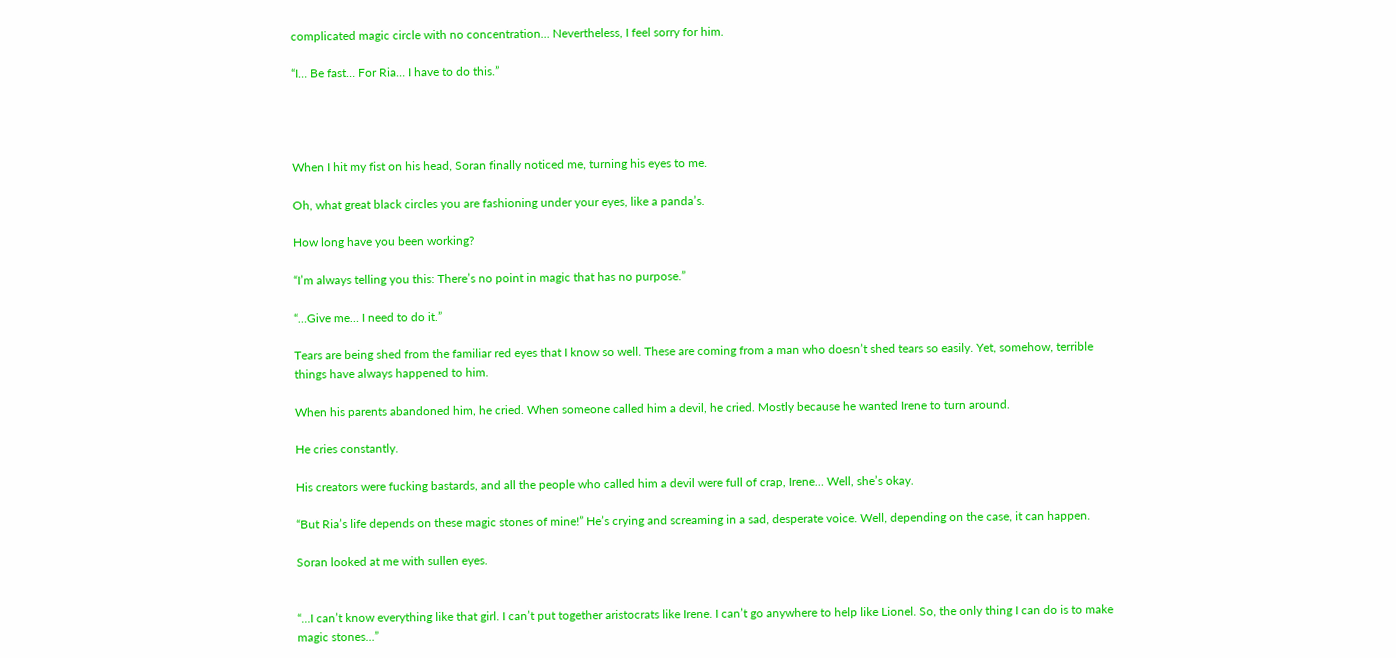complicated magic circle with no concentration… Nevertheless, I feel sorry for him.

“I… Be fast… For Ria… I have to do this.”




When I hit my fist on his head, Soran finally noticed me, turning his eyes to me.

Oh, what great black circles you are fashioning under your eyes, like a panda’s.

How long have you been working?

“I’m always telling you this: There’s no point in magic that has no purpose.”

“…Give me… I need to do it.”

Tears are being shed from the familiar red eyes that I know so well. These are coming from a man who doesn’t shed tears so easily. Yet, somehow, terrible things have always happened to him.

When his parents abandoned him, he cried. When someone called him a devil, he cried. Mostly because he wanted Irene to turn around.

He cries constantly.

His creators were fucking bastards, and all the people who called him a devil were full of crap, Irene… Well, she’s okay.

“But Ria’s life depends on these magic stones of mine!” He’s crying and screaming in a sad, desperate voice. Well, depending on the case, it can happen.

Soran looked at me with sullen eyes.


“…I can’t know everything like that girl. I can’t put together aristocrats like Irene. I can’t go anywhere to help like Lionel. So, the only thing I can do is to make magic stones…”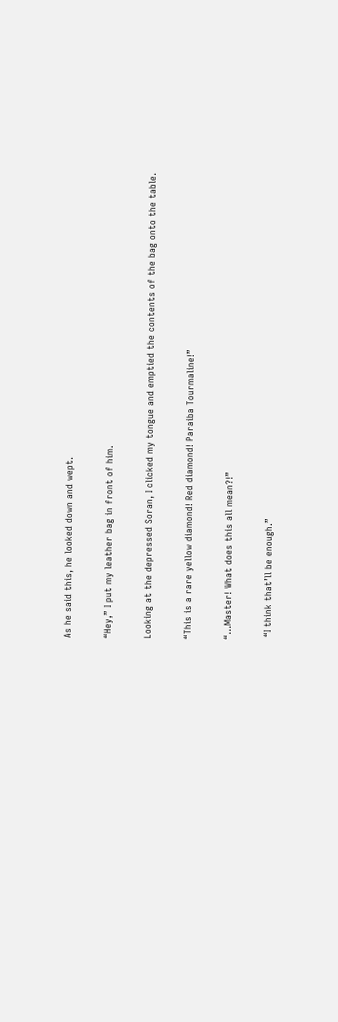As he said this, he looked down and wept.

“Hey,” I put my leather bag in front of him.

Looking at the depressed Soran, I clicked my tongue and emptied the contents of the bag onto the table.

“This is a rare yellow diamond! Red diamond! Paraiba Tourmaline!”

“…Master! What does this all mean?!”

 “I think that’ll be enough.”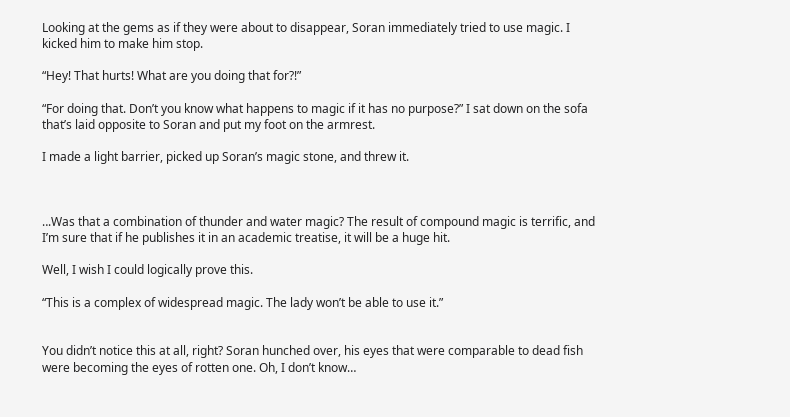Looking at the gems as if they were about to disappear, Soran immediately tried to use magic. I kicked him to make him stop.

“Hey! That hurts! What are you doing that for?!”

“For doing that. Don’t you know what happens to magic if it has no purpose?” I sat down on the sofa that’s laid opposite to Soran and put my foot on the armrest.

I made a light barrier, picked up Soran’s magic stone, and threw it.



‥.Was that a combination of thunder and water magic? The result of compound magic is terrific, and I’m sure that if he publishes it in an academic treatise, it will be a huge hit.

Well, I wish I could logically prove this.

“This is a complex of widespread magic. The lady won’t be able to use it.”


You didn’t notice this at all, right? Soran hunched over, his eyes that were comparable to dead fish were becoming the eyes of rotten one. Oh, I don’t know…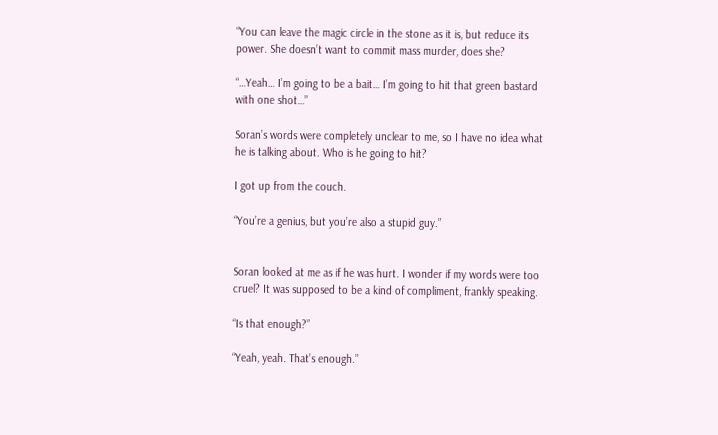“You can leave the magic circle in the stone as it is, but reduce its power. She doesn’t want to commit mass murder, does she?

“…Yeah… I’m going to be a bait… I’m going to hit that green bastard with one shot…”

Soran’s words were completely unclear to me, so I have no idea what he is talking about. Who is he going to hit?

I got up from the couch.

“You’re a genius, but you’re also a stupid guy.”


Soran looked at me as if he was hurt. I wonder if my words were too cruel? It was supposed to be a kind of compliment, frankly speaking.

“Is that enough?”

“Yeah, yeah. That’s enough.”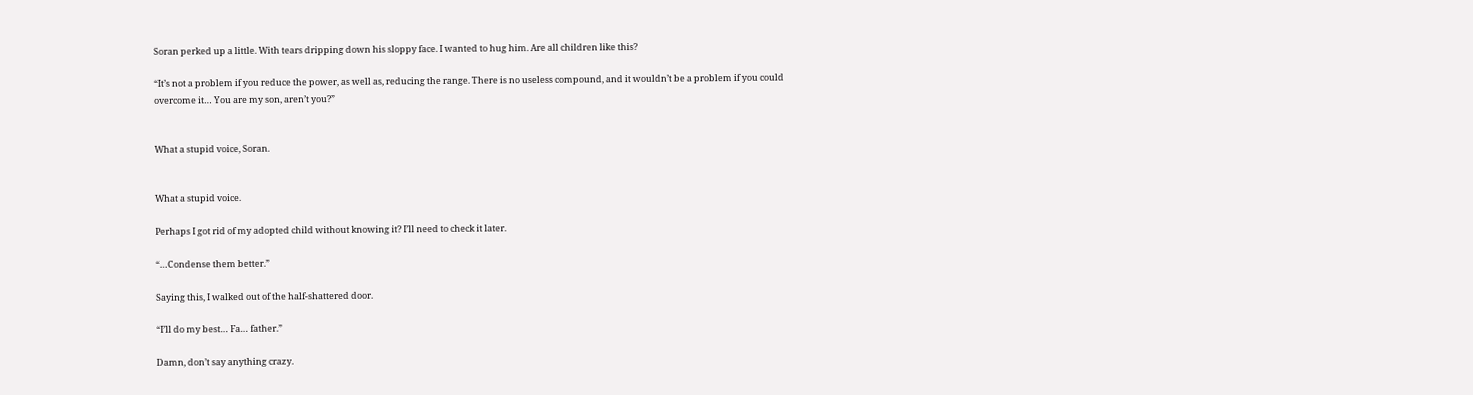Soran perked up a little. With tears dripping down his sloppy face. I wanted to hug him. Are all children like this?

“It’s not a problem if you reduce the power, as well as, reducing the range. There is no useless compound, and it wouldn’t be a problem if you could overcome it… You are my son, aren’t you?”


What a stupid voice, Soran.


What a stupid voice.

Perhaps I got rid of my adopted child without knowing it? I’ll need to check it later.

“…Condense them better.”

Saying this, I walked out of the half-shattered door.

“I’ll do my best… Fa… father.”

Damn, don’t say anything crazy.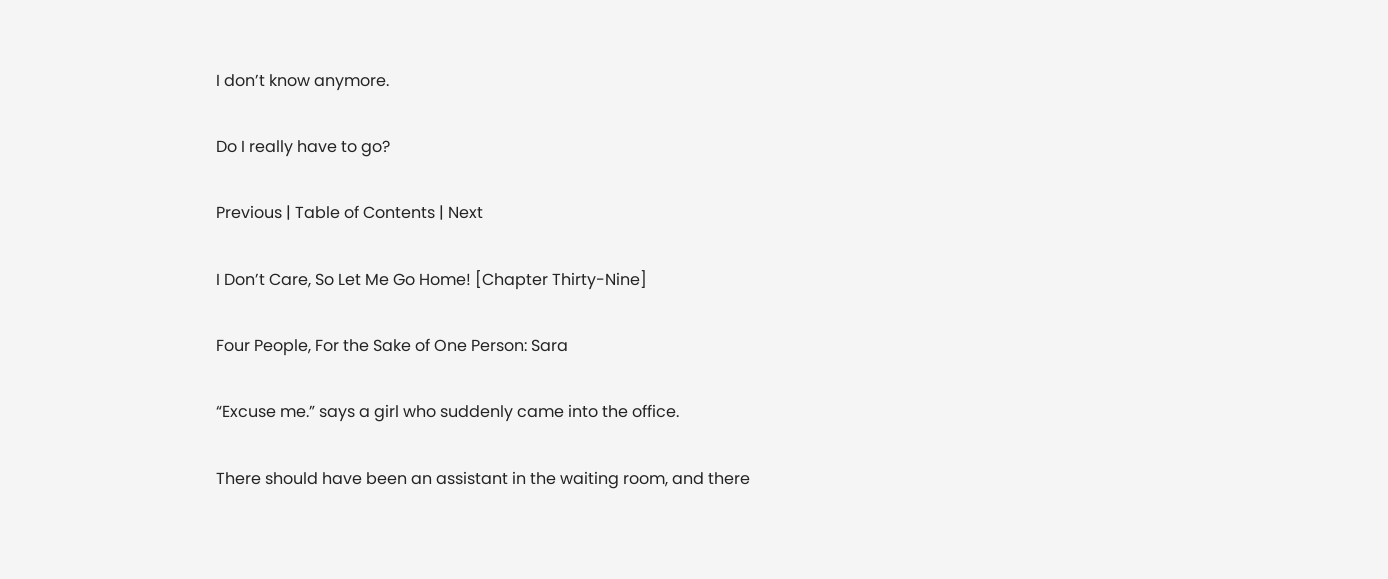I don’t know anymore.

Do I really have to go?

Previous | Table of Contents | Next

I Don’t Care, So Let Me Go Home! [Chapter Thirty-Nine]

Four People, For the Sake of One Person: Sara

“Excuse me.” says a girl who suddenly came into the office.

There should have been an assistant in the waiting room, and there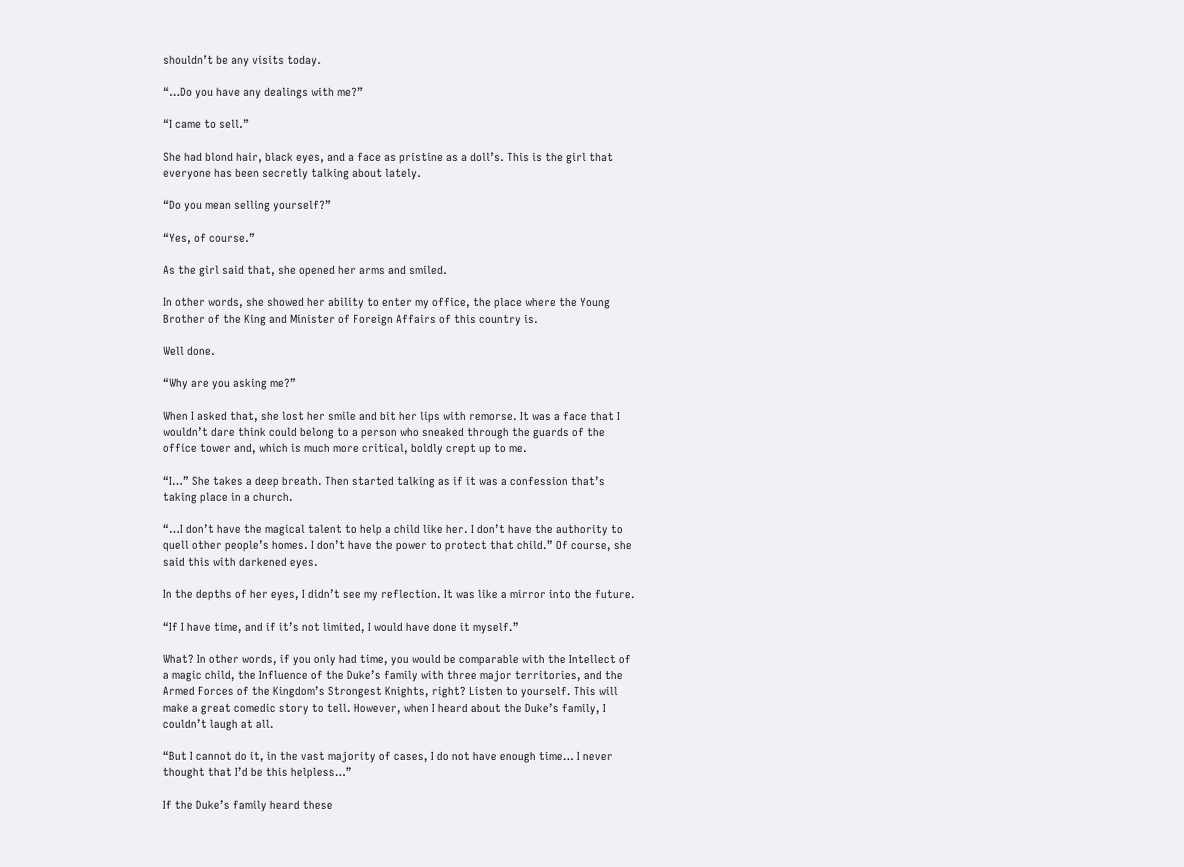shouldn’t be any visits today.

“…Do you have any dealings with me?”

“I came to sell.”

She had blond hair, black eyes, and a face as pristine as a doll’s. This is the girl that everyone has been secretly talking about lately.

“Do you mean selling yourself?”

“Yes, of course.”

As the girl said that, she opened her arms and smiled.

In other words, she showed her ability to enter my office, the place where the Young Brother of the King and Minister of Foreign Affairs of this country is.

Well done.

“Why are you asking me?”

When I asked that, she lost her smile and bit her lips with remorse. It was a face that I wouldn’t dare think could belong to a person who sneaked through the guards of the office tower and, which is much more critical, boldly crept up to me.

“I…” She takes a deep breath. Then started talking as if it was a confession that’s taking place in a church.

“…I don’t have the magical talent to help a child like her. I don’t have the authority to quell other people’s homes. I don’t have the power to protect that child.” Of course, she said this with darkened eyes.

In the depths of her eyes, I didn’t see my reflection. It was like a mirror into the future.

“If I have time, and if it’s not limited, I would have done it myself.”

What? In other words, if you only had time, you would be comparable with the Intellect of a magic child, the Influence of the Duke’s family with three major territories, and the Armed Forces of the Kingdom’s Strongest Knights, right? Listen to yourself. This will make a great comedic story to tell. However, when I heard about the Duke’s family, I couldn’t laugh at all.

“But I cannot do it, in the vast majority of cases, I do not have enough time… I never thought that I’d be this helpless…”

If the Duke’s family heard these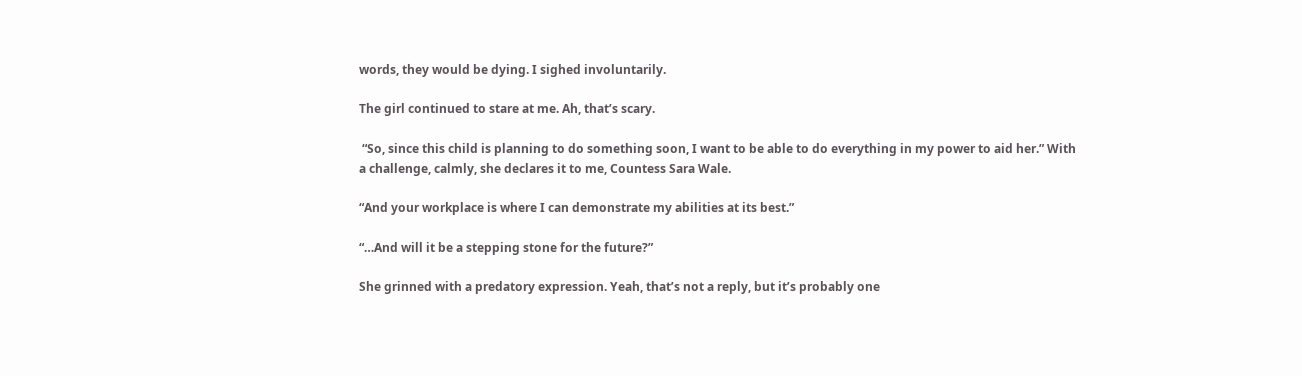words, they would be dying. I sighed involuntarily.

The girl continued to stare at me. Ah, that’s scary.

 “So, since this child is planning to do something soon, I want to be able to do everything in my power to aid her.” With a challenge, calmly, she declares it to me, Countess Sara Wale.

“And your workplace is where I can demonstrate my abilities at its best.”

“…And will it be a stepping stone for the future?”

She grinned with a predatory expression. Yeah, that’s not a reply, but it’s probably one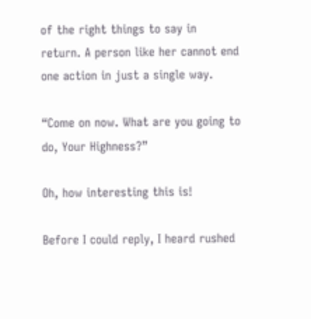of the right things to say in return. A person like her cannot end one action in just a single way.

“Come on now. What are you going to do, Your Highness?”

Oh, how interesting this is!

Before I could reply, I heard rushed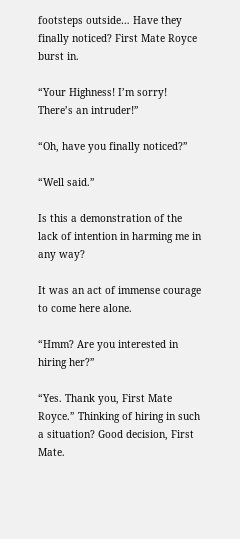footsteps outside… Have they finally noticed? First Mate Royce burst in.

“Your Highness! I’m sorry! There’s an intruder!”

“Oh, have you finally noticed?”

“Well said.”

Is this a demonstration of the lack of intention in harming me in any way?

It was an act of immense courage to come here alone.

“Hmm? Are you interested in hiring her?”

“Yes. Thank you, First Mate Royce.” Thinking of hiring in such a situation? Good decision, First Mate.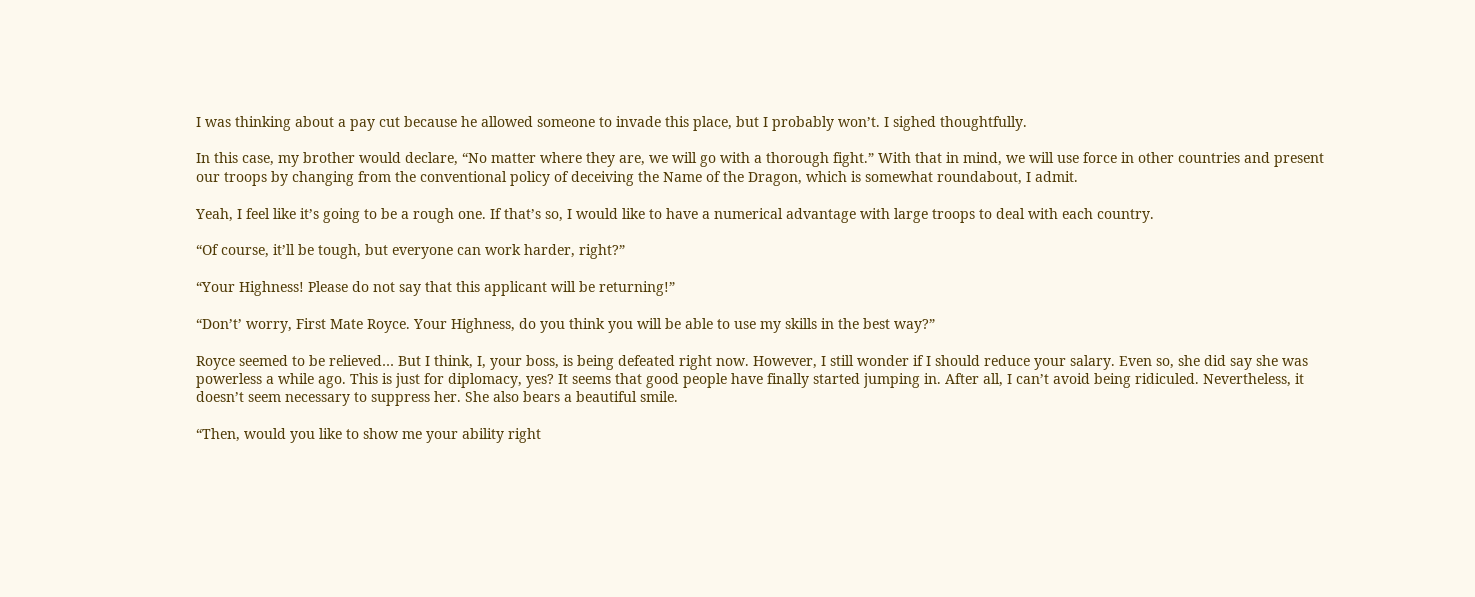I was thinking about a pay cut because he allowed someone to invade this place, but I probably won’t. I sighed thoughtfully.

In this case, my brother would declare, “No matter where they are, we will go with a thorough fight.” With that in mind, we will use force in other countries and present our troops by changing from the conventional policy of deceiving the Name of the Dragon, which is somewhat roundabout, I admit.

Yeah, I feel like it’s going to be a rough one. If that’s so, I would like to have a numerical advantage with large troops to deal with each country.

“Of course, it’ll be tough, but everyone can work harder, right?”

“Your Highness! Please do not say that this applicant will be returning!”

“Don’t’ worry, First Mate Royce. Your Highness, do you think you will be able to use my skills in the best way?”

Royce seemed to be relieved… But I think, I, your boss, is being defeated right now. However, I still wonder if I should reduce your salary. Even so, she did say she was powerless a while ago. This is just for diplomacy, yes? It seems that good people have finally started jumping in. After all, I can’t avoid being ridiculed. Nevertheless, it doesn’t seem necessary to suppress her. She also bears a beautiful smile.

“Then, would you like to show me your ability right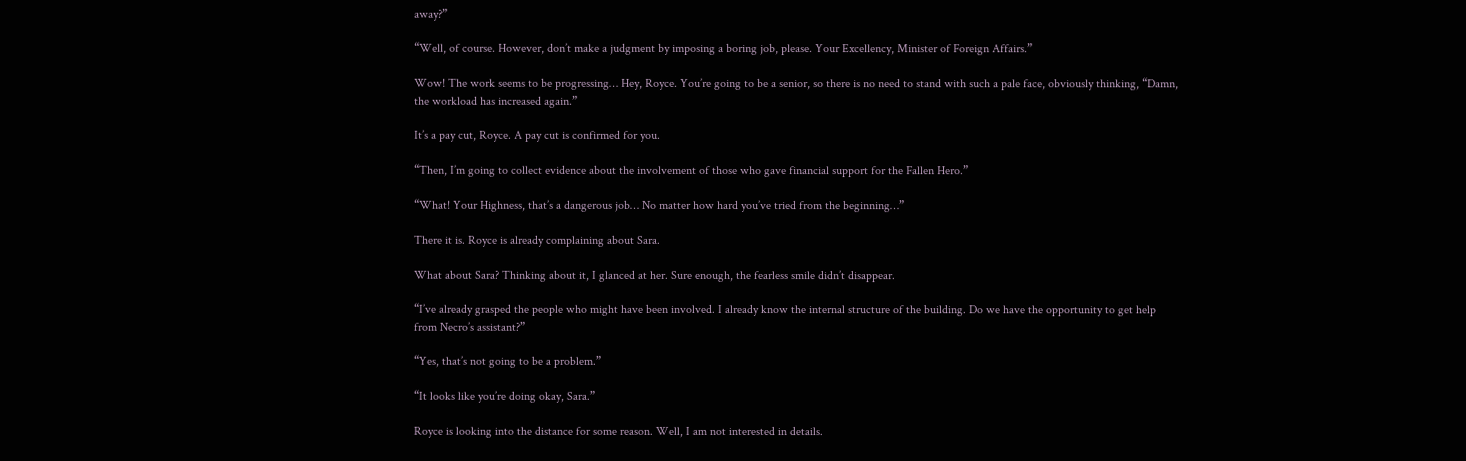away?”

“Well, of course. However, don’t make a judgment by imposing a boring job, please. Your Excellency, Minister of Foreign Affairs.”

Wow! The work seems to be progressing… Hey, Royce. You’re going to be a senior, so there is no need to stand with such a pale face, obviously thinking, “Damn, the workload has increased again.”

It’s a pay cut, Royce. A pay cut is confirmed for you.

“Then, I’m going to collect evidence about the involvement of those who gave financial support for the Fallen Hero.”

“What! Your Highness, that’s a dangerous job… No matter how hard you’ve tried from the beginning…”

There it is. Royce is already complaining about Sara.

What about Sara? Thinking about it, I glanced at her. Sure enough, the fearless smile didn’t disappear.

“I’ve already grasped the people who might have been involved. I already know the internal structure of the building. Do we have the opportunity to get help from Necro’s assistant?”

“Yes, that’s not going to be a problem.”

“It looks like you’re doing okay, Sara.”

Royce is looking into the distance for some reason. Well, I am not interested in details.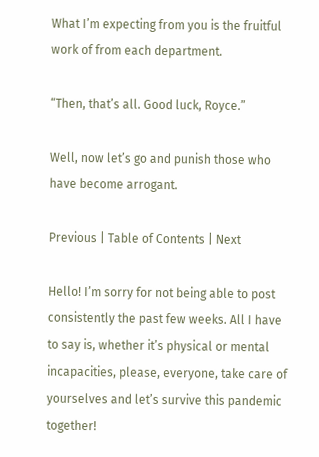What I’m expecting from you is the fruitful work of from each department.

“Then, that’s all. Good luck, Royce.”

Well, now let’s go and punish those who have become arrogant.

Previous | Table of Contents | Next

Hello! I’m sorry for not being able to post consistently the past few weeks. All I have to say is, whether it’s physical or mental incapacities, please, everyone, take care of yourselves and let’s survive this pandemic together!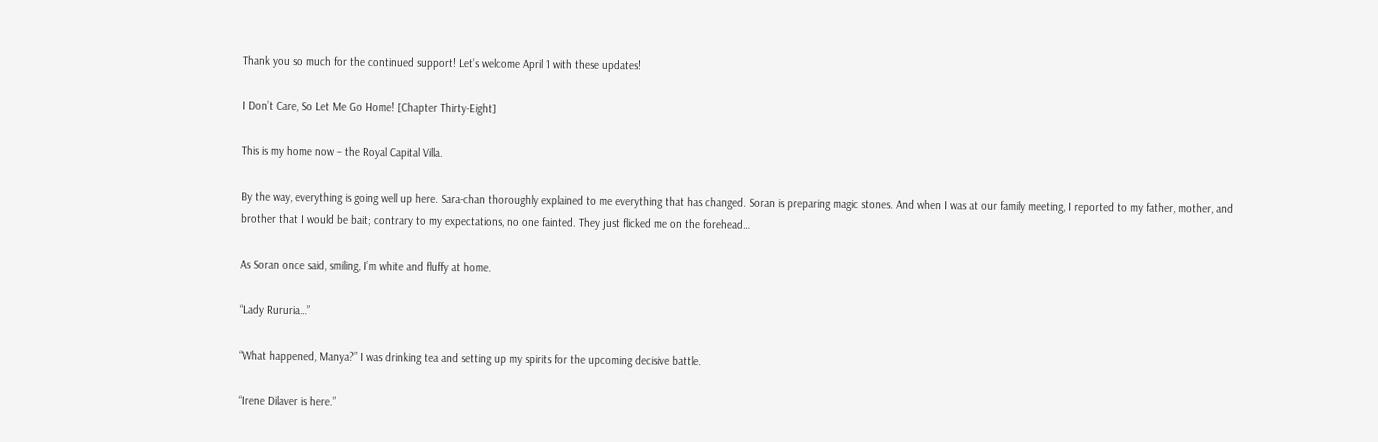Thank you so much for the continued support! Let’s welcome April 1 with these updates!

I Don’t Care, So Let Me Go Home! [Chapter Thirty-Eight]

This is my home now – the Royal Capital Villa.

By the way, everything is going well up here. Sara-chan thoroughly explained to me everything that has changed. Soran is preparing magic stones. And when I was at our family meeting, I reported to my father, mother, and brother that I would be bait; contrary to my expectations, no one fainted. They just flicked me on the forehead…

As Soran once said, smiling, I’m white and fluffy at home.

“Lady Rururia…”

“What happened, Manya?” I was drinking tea and setting up my spirits for the upcoming decisive battle.

“Irene Dilaver is here.”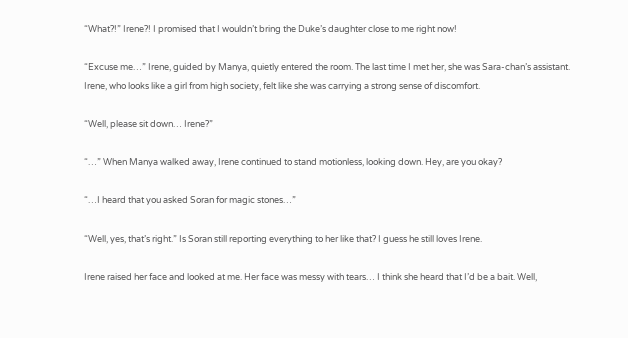“What?!” Irene?! I promised that I wouldn’t bring the Duke’s daughter close to me right now!

“Excuse me…” Irene, guided by Manya, quietly entered the room. The last time I met her, she was Sara-chan’s assistant. Irene, who looks like a girl from high society, felt like she was carrying a strong sense of discomfort.

“Well, please sit down… Irene?”

“…” When Manya walked away, Irene continued to stand motionless, looking down. Hey, are you okay?

“…I heard that you asked Soran for magic stones…”

“Well, yes, that’s right.” Is Soran still reporting everything to her like that? I guess he still loves Irene.

Irene raised her face and looked at me. Her face was messy with tears… I think she heard that I’d be a bait. Well,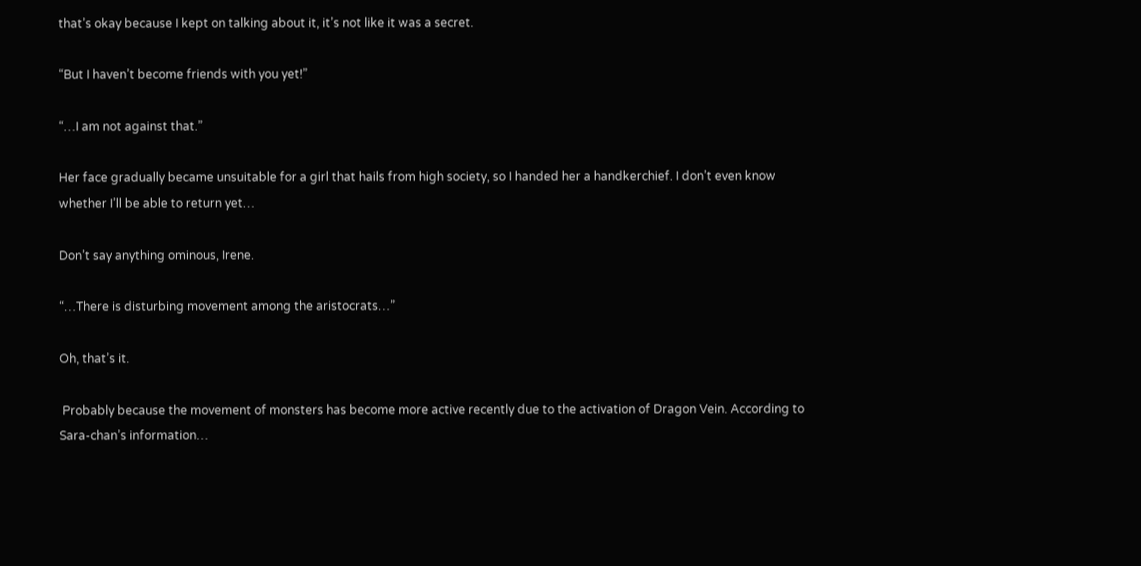that’s okay because I kept on talking about it, it’s not like it was a secret.

“But I haven’t become friends with you yet!”

“…I am not against that.”

Her face gradually became unsuitable for a girl that hails from high society, so I handed her a handkerchief. I don’t even know whether I’ll be able to return yet…

Don’t say anything ominous, Irene.

“…There is disturbing movement among the aristocrats…”

Oh, that’s it.

 Probably because the movement of monsters has become more active recently due to the activation of Dragon Vein. According to Sara-chan’s information…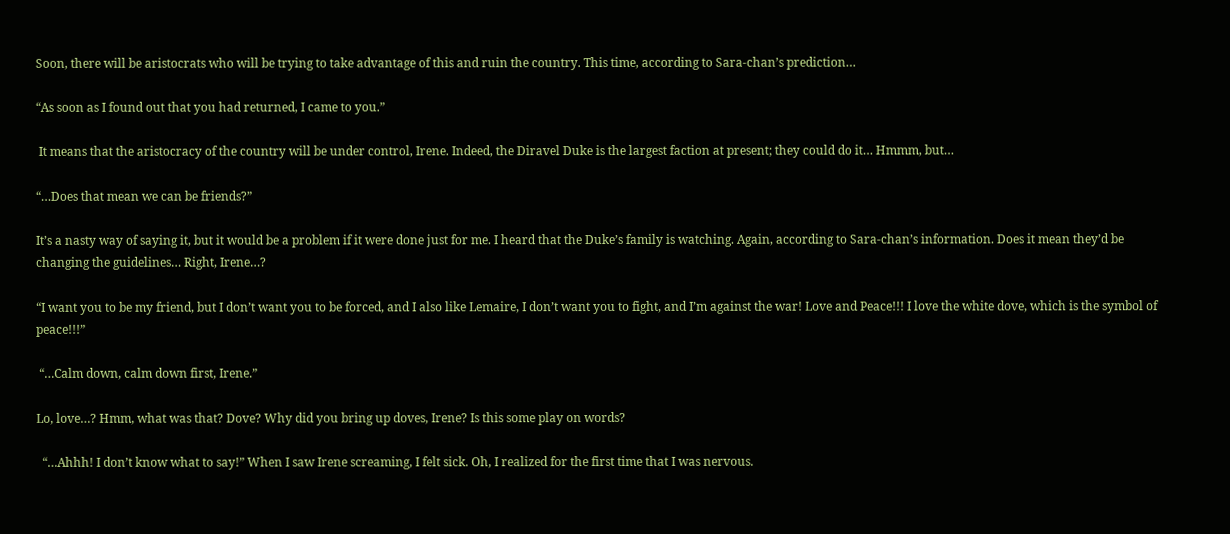Soon, there will be aristocrats who will be trying to take advantage of this and ruin the country. This time, according to Sara-chan’s prediction…

“As soon as I found out that you had returned, I came to you.”

 It means that the aristocracy of the country will be under control, Irene. Indeed, the Diravel Duke is the largest faction at present; they could do it… Hmmm, but…

“…Does that mean we can be friends?”

It’s a nasty way of saying it, but it would be a problem if it were done just for me. I heard that the Duke’s family is watching. Again, according to Sara-chan’s information. Does it mean they’d be changing the guidelines… Right, Irene…?

“I want you to be my friend, but I don’t want you to be forced, and I also like Lemaire, I don’t want you to fight, and I’m against the war! Love and Peace!!! I love the white dove, which is the symbol of peace!!!”

 “…Calm down, calm down first, Irene.”

Lo, love…? Hmm, what was that? Dove? Why did you bring up doves, Irene? Is this some play on words?

  “…Ahhh! I don’t know what to say!” When I saw Irene screaming, I felt sick. Oh, I realized for the first time that I was nervous.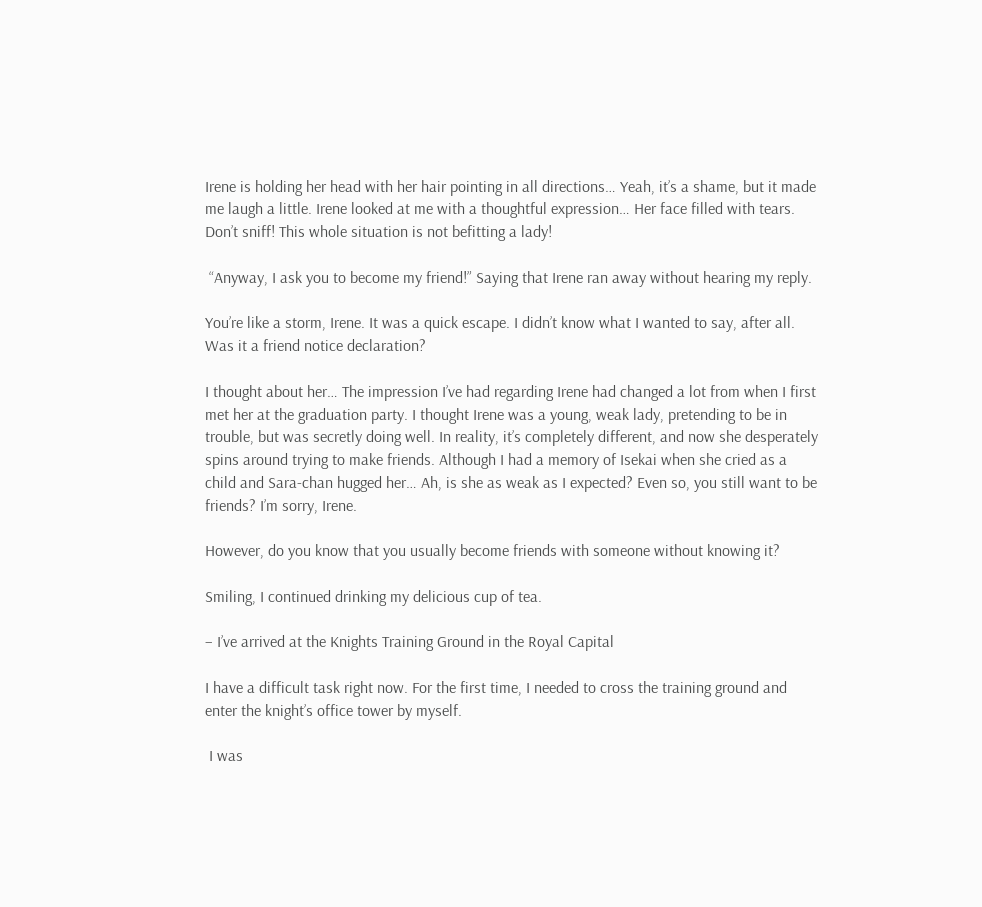Irene is holding her head with her hair pointing in all directions… Yeah, it’s a shame, but it made me laugh a little. Irene looked at me with a thoughtful expression… Her face filled with tears. Don’t sniff! This whole situation is not befitting a lady!

 “Anyway, I ask you to become my friend!” Saying that Irene ran away without hearing my reply.

You’re like a storm, Irene. It was a quick escape. I didn’t know what I wanted to say, after all. Was it a friend notice declaration?

I thought about her… The impression I’ve had regarding Irene had changed a lot from when I first met her at the graduation party. I thought Irene was a young, weak lady, pretending to be in trouble, but was secretly doing well. In reality, it’s completely different, and now she desperately spins around trying to make friends. Although I had a memory of Isekai when she cried as a child and Sara-chan hugged her… Ah, is she as weak as I expected? Even so, you still want to be friends? I’m sorry, Irene.

However, do you know that you usually become friends with someone without knowing it?

Smiling, I continued drinking my delicious cup of tea.

– I’ve arrived at the Knights Training Ground in the Royal Capital

I have a difficult task right now. For the first time, I needed to cross the training ground and enter the knight’s office tower by myself.

 I was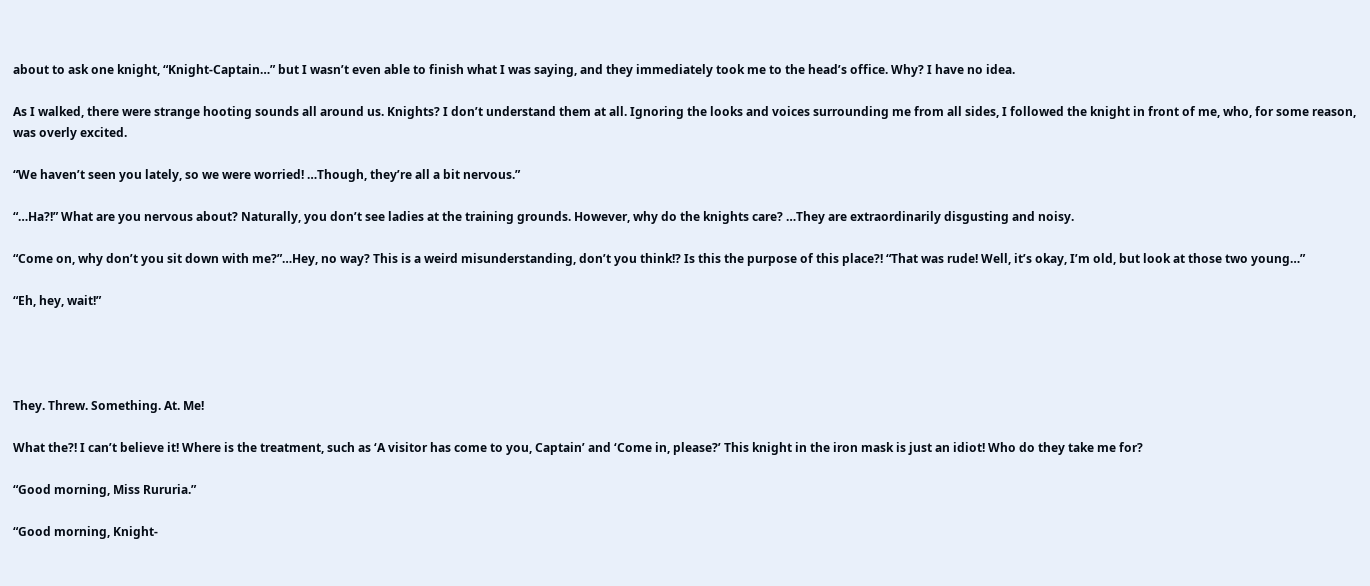about to ask one knight, “Knight-Captain…” but I wasn’t even able to finish what I was saying, and they immediately took me to the head’s office. Why? I have no idea.

As I walked, there were strange hooting sounds all around us. Knights? I don’t understand them at all. Ignoring the looks and voices surrounding me from all sides, I followed the knight in front of me, who, for some reason, was overly excited.

“We haven’t seen you lately, so we were worried! …Though, they’re all a bit nervous.”

“…Ha?!” What are you nervous about? Naturally, you don’t see ladies at the training grounds. However, why do the knights care? …They are extraordinarily disgusting and noisy.

“Come on, why don’t you sit down with me?”…Hey, no way? This is a weird misunderstanding, don’t you think!? Is this the purpose of this place?! “That was rude! Well, it’s okay, I’m old, but look at those two young…”

“Eh, hey, wait!”




They. Threw. Something. At. Me!

What the?! I can’t believe it! Where is the treatment, such as ‘A visitor has come to you, Captain’ and ‘Come in, please?’ This knight in the iron mask is just an idiot! Who do they take me for?

“Good morning, Miss Rururia.”

“Good morning, Knight-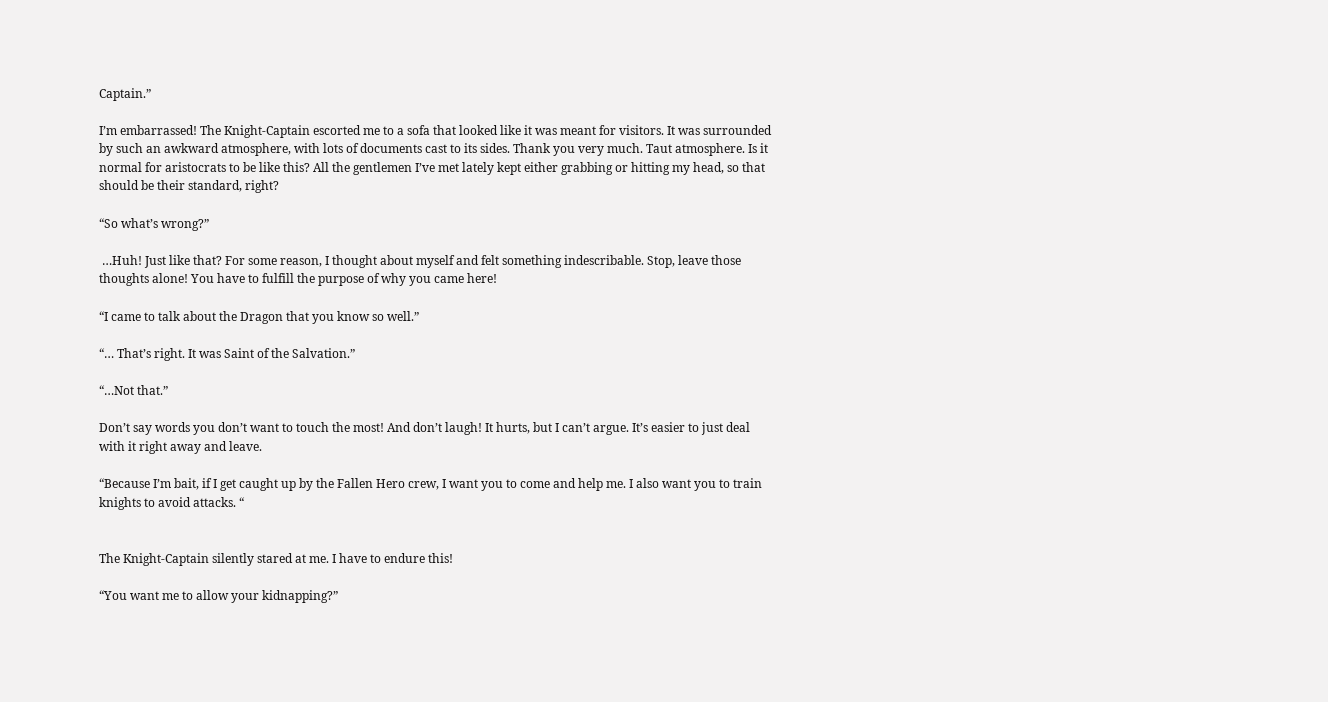Captain.”

I’m embarrassed! The Knight-Captain escorted me to a sofa that looked like it was meant for visitors. It was surrounded by such an awkward atmosphere, with lots of documents cast to its sides. Thank you very much. Taut atmosphere. Is it normal for aristocrats to be like this? All the gentlemen I’ve met lately kept either grabbing or hitting my head, so that should be their standard, right?

“So what’s wrong?”

 …Huh! Just like that? For some reason, I thought about myself and felt something indescribable. Stop, leave those thoughts alone! You have to fulfill the purpose of why you came here!

“I came to talk about the Dragon that you know so well.”

“… That’s right. It was Saint of the Salvation.”

“…Not that.”

Don’t say words you don’t want to touch the most! And don’t laugh! It hurts, but I can’t argue. It’s easier to just deal with it right away and leave.

“Because I’m bait, if I get caught up by the Fallen Hero crew, I want you to come and help me. I also want you to train knights to avoid attacks. “


The Knight-Captain silently stared at me. I have to endure this!

“You want me to allow your kidnapping?”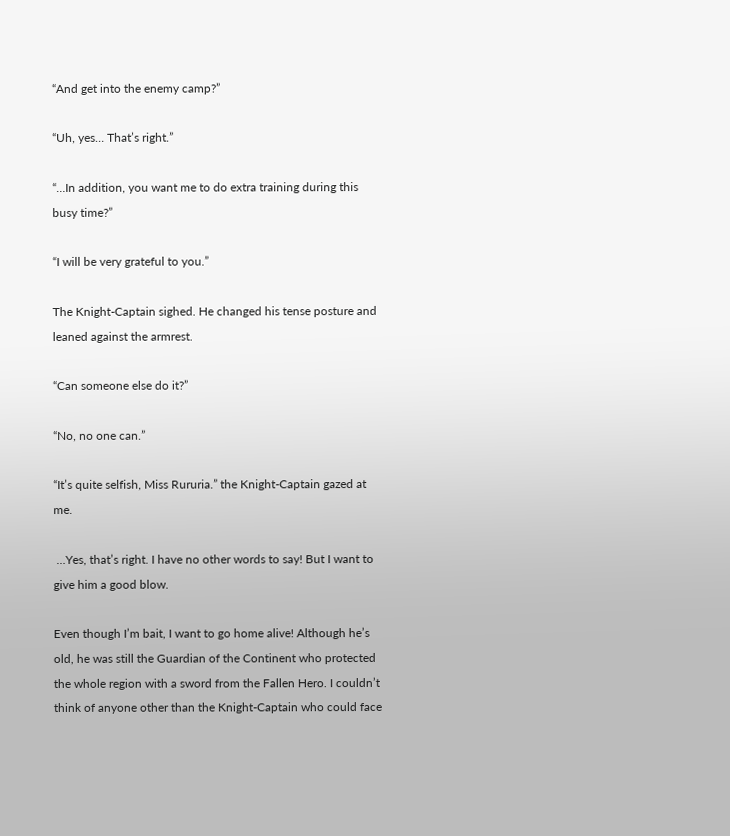“And get into the enemy camp?”

“Uh, yes… That’s right.”

“…In addition, you want me to do extra training during this busy time?”

“I will be very grateful to you.”

The Knight-Captain sighed. He changed his tense posture and leaned against the armrest.

“Can someone else do it?”

“No, no one can.”

“It’s quite selfish, Miss Rururia.” the Knight-Captain gazed at me.

 …Yes, that’s right. I have no other words to say! But I want to give him a good blow.

Even though I’m bait, I want to go home alive! Although he’s old, he was still the Guardian of the Continent who protected the whole region with a sword from the Fallen Hero. I couldn’t think of anyone other than the Knight-Captain who could face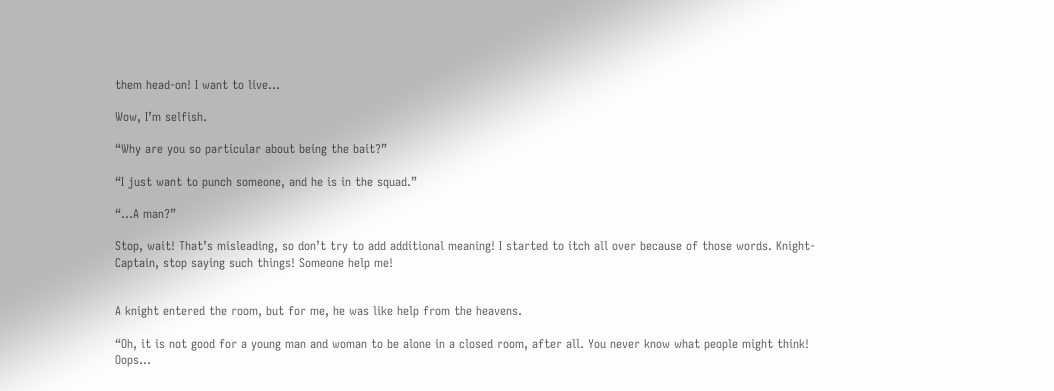them head-on! I want to live…

Wow, I’m selfish.

“Why are you so particular about being the bait?”

“I just want to punch someone, and he is in the squad.”

“…A man?”

Stop, wait! That’s misleading, so don’t try to add additional meaning! I started to itch all over because of those words. Knight-Captain, stop saying such things! Someone help me!


A knight entered the room, but for me, he was like help from the heavens.

“Oh, it is not good for a young man and woman to be alone in a closed room, after all. You never know what people might think! Oops…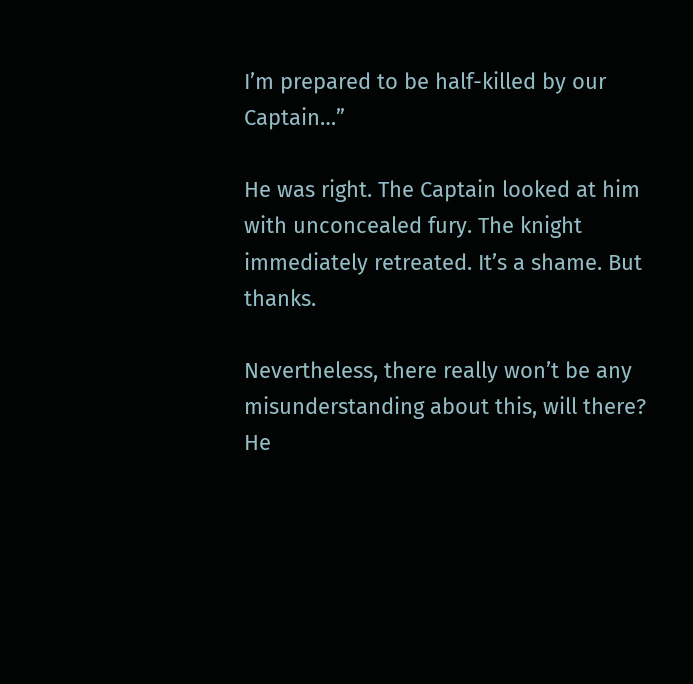I’m prepared to be half-killed by our Captain…”

He was right. The Captain looked at him with unconcealed fury. The knight immediately retreated. It’s a shame. But thanks.

Nevertheless, there really won’t be any misunderstanding about this, will there? He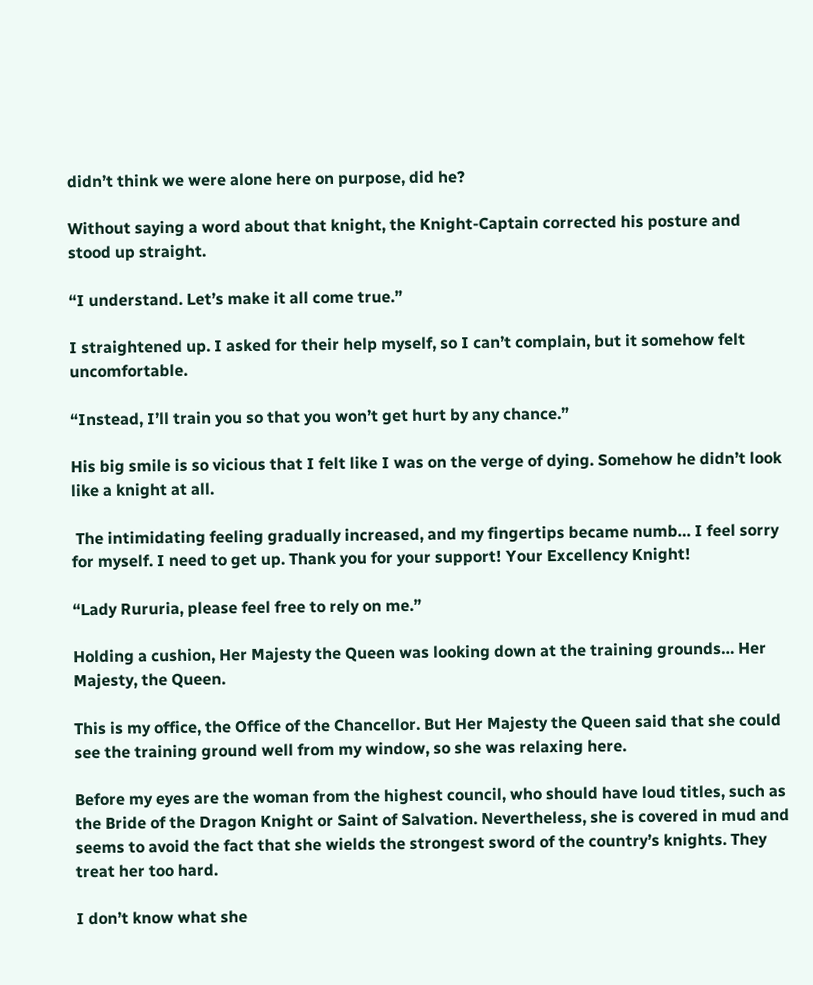didn’t think we were alone here on purpose, did he?

Without saying a word about that knight, the Knight-Captain corrected his posture and stood up straight.

“I understand. Let’s make it all come true.”

I straightened up. I asked for their help myself, so I can’t complain, but it somehow felt uncomfortable.

“Instead, I’ll train you so that you won’t get hurt by any chance.”

His big smile is so vicious that I felt like I was on the verge of dying. Somehow he didn’t look like a knight at all.

 The intimidating feeling gradually increased, and my fingertips became numb… I feel sorry for myself. I need to get up. Thank you for your support! Your Excellency Knight!

“Lady Rururia, please feel free to rely on me.”

Holding a cushion, Her Majesty the Queen was looking down at the training grounds… Her Majesty, the Queen.

This is my office, the Office of the Chancellor. But Her Majesty the Queen said that she could see the training ground well from my window, so she was relaxing here.

Before my eyes are the woman from the highest council, who should have loud titles, such as the Bride of the Dragon Knight or Saint of Salvation. Nevertheless, she is covered in mud and seems to avoid the fact that she wields the strongest sword of the country’s knights. They treat her too hard.

I don’t know what she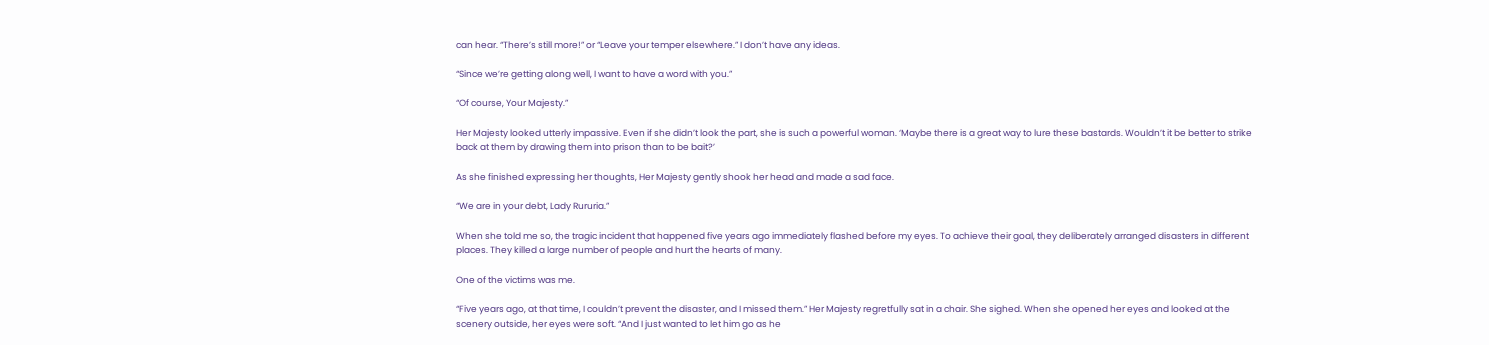can hear. “There’s still more!” or “Leave your temper elsewhere.” I don’t have any ideas.

“Since we’re getting along well, I want to have a word with you.”

“Of course, Your Majesty.”

Her Majesty looked utterly impassive. Even if she didn’t look the part, she is such a powerful woman. ‘Maybe there is a great way to lure these bastards. Wouldn’t it be better to strike back at them by drawing them into prison than to be bait?’

As she finished expressing her thoughts, Her Majesty gently shook her head and made a sad face.

“We are in your debt, Lady Rururia.”

When she told me so, the tragic incident that happened five years ago immediately flashed before my eyes. To achieve their goal, they deliberately arranged disasters in different places. They killed a large number of people and hurt the hearts of many.

One of the victims was me.

“Five years ago, at that time, I couldn’t prevent the disaster, and I missed them.” Her Majesty regretfully sat in a chair. She sighed. When she opened her eyes and looked at the scenery outside, her eyes were soft. “And I just wanted to let him go as he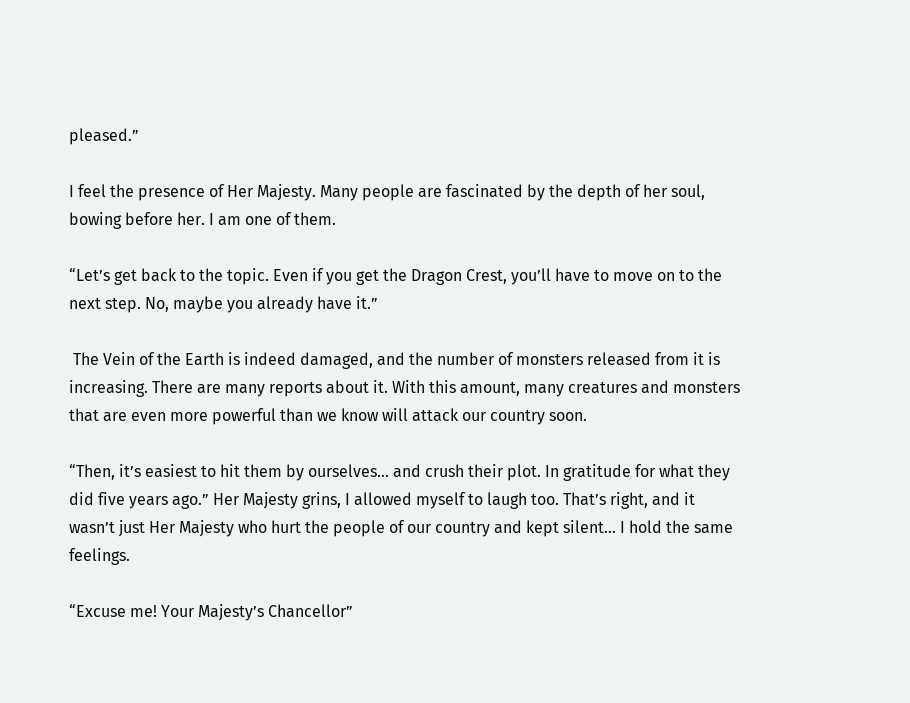pleased.”

I feel the presence of Her Majesty. Many people are fascinated by the depth of her soul, bowing before her. I am one of them.

“Let’s get back to the topic. Even if you get the Dragon Crest, you’ll have to move on to the next step. No, maybe you already have it.”

 The Vein of the Earth is indeed damaged, and the number of monsters released from it is increasing. There are many reports about it. With this amount, many creatures and monsters that are even more powerful than we know will attack our country soon.

“Then, it’s easiest to hit them by ourselves… and crush their plot. In gratitude for what they did five years ago.” Her Majesty grins, I allowed myself to laugh too. That’s right, and it wasn’t just Her Majesty who hurt the people of our country and kept silent… I hold the same feelings.

“Excuse me! Your Majesty’s Chancellor”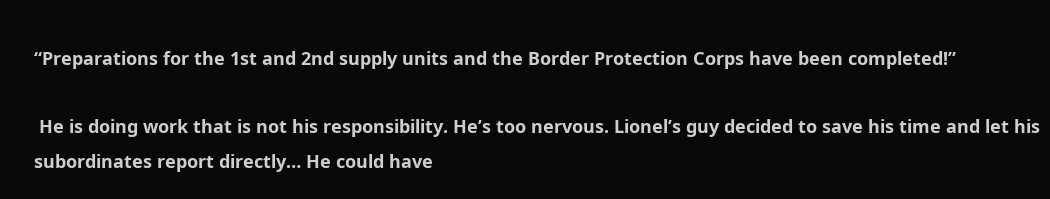“Preparations for the 1st and 2nd supply units and the Border Protection Corps have been completed!”

 He is doing work that is not his responsibility. He’s too nervous. Lionel’s guy decided to save his time and let his subordinates report directly… He could have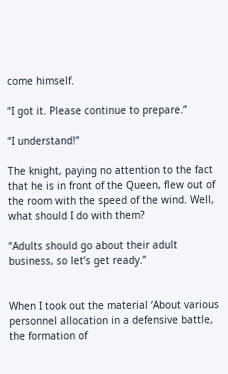come himself.

“I got it. Please continue to prepare.”

“I understand!”

The knight, paying no attention to the fact that he is in front of the Queen, flew out of the room with the speed of the wind. Well, what should I do with them?

“Adults should go about their adult business, so let’s get ready.”


When I took out the material ‘About various personnel allocation in a defensive battle, the formation of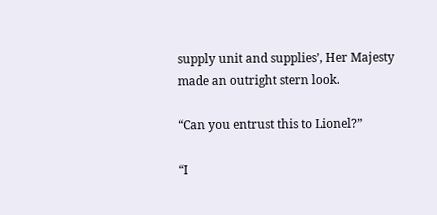supply unit and supplies’, Her Majesty made an outright stern look.

“Can you entrust this to Lionel?”

“I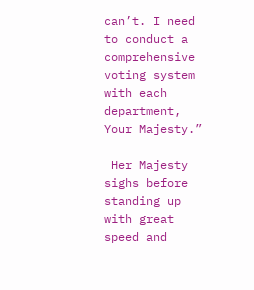can’t. I need to conduct a comprehensive voting system with each department, Your Majesty.”

 Her Majesty sighs before standing up with great speed and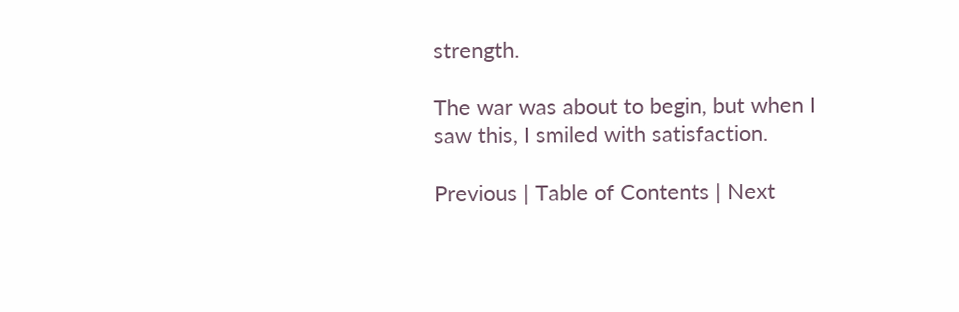strength.

The war was about to begin, but when I saw this, I smiled with satisfaction.

Previous | Table of Contents | Next